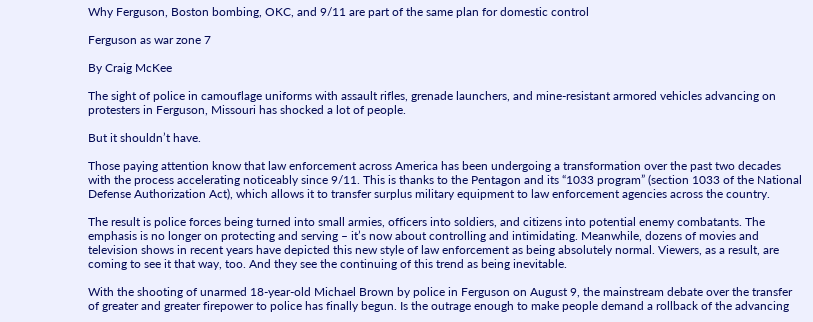Why Ferguson, Boston bombing, OKC, and 9/11 are part of the same plan for domestic control

Ferguson as war zone 7

By Craig McKee

The sight of police in camouflage uniforms with assault rifles, grenade launchers, and mine-resistant armored vehicles advancing on protesters in Ferguson, Missouri has shocked a lot of people.

But it shouldn’t have.

Those paying attention know that law enforcement across America has been undergoing a transformation over the past two decades with the process accelerating noticeably since 9/11. This is thanks to the Pentagon and its “1033 program” (section 1033 of the National Defense Authorization Act), which allows it to transfer surplus military equipment to law enforcement agencies across the country.

The result is police forces being turned into small armies, officers into soldiers, and citizens into potential enemy combatants. The emphasis is no longer on protecting and serving – it’s now about controlling and intimidating. Meanwhile, dozens of movies and television shows in recent years have depicted this new style of law enforcement as being absolutely normal. Viewers, as a result, are coming to see it that way, too. And they see the continuing of this trend as being inevitable.

With the shooting of unarmed 18-year-old Michael Brown by police in Ferguson on August 9, the mainstream debate over the transfer of greater and greater firepower to police has finally begun. Is the outrage enough to make people demand a rollback of the advancing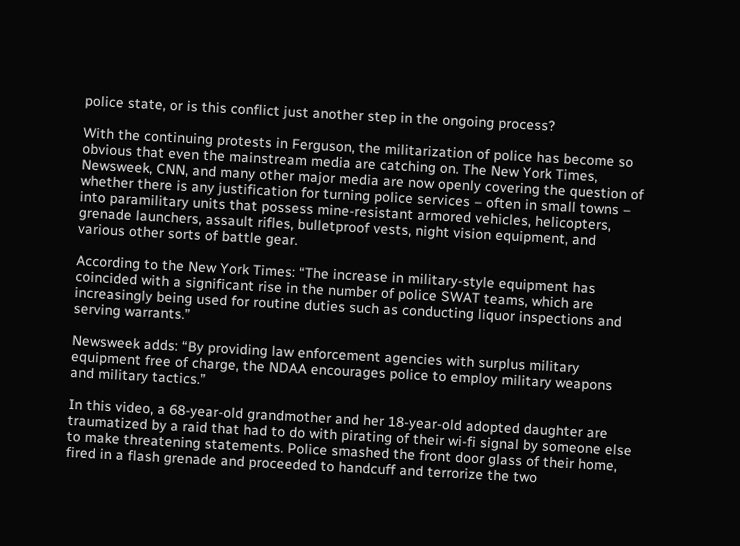police state, or is this conflict just another step in the ongoing process?

With the continuing protests in Ferguson, the militarization of police has become so obvious that even the mainstream media are catching on. The New York Times, Newsweek, CNN, and many other major media are now openly covering the question of whether there is any justification for turning police services – often in small towns – into paramilitary units that possess mine-resistant armored vehicles, helicopters, grenade launchers, assault rifles, bulletproof vests, night vision equipment, and various other sorts of battle gear.

According to the New York Times: “The increase in military-style equipment has coincided with a significant rise in the number of police SWAT teams, which are increasingly being used for routine duties such as conducting liquor inspections and serving warrants.”

Newsweek adds: “By providing law enforcement agencies with surplus military equipment free of charge, the NDAA encourages police to employ military weapons and military tactics.”

In this video, a 68-year-old grandmother and her 18-year-old adopted daughter are traumatized by a raid that had to do with pirating of their wi-fi signal by someone else to make threatening statements. Police smashed the front door glass of their home, fired in a flash grenade and proceeded to handcuff and terrorize the two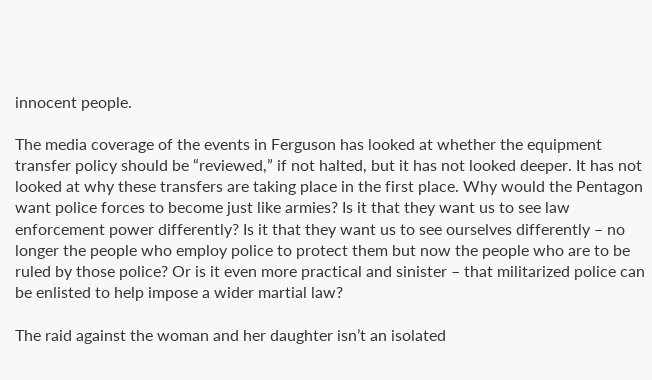innocent people.

The media coverage of the events in Ferguson has looked at whether the equipment transfer policy should be “reviewed,” if not halted, but it has not looked deeper. It has not looked at why these transfers are taking place in the first place. Why would the Pentagon want police forces to become just like armies? Is it that they want us to see law enforcement power differently? Is it that they want us to see ourselves differently – no longer the people who employ police to protect them but now the people who are to be ruled by those police? Or is it even more practical and sinister – that militarized police can be enlisted to help impose a wider martial law?

The raid against the woman and her daughter isn’t an isolated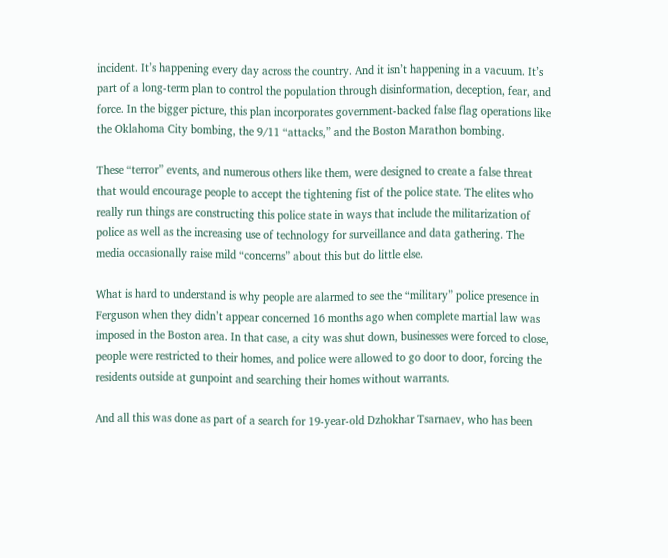incident. It’s happening every day across the country. And it isn’t happening in a vacuum. It’s part of a long-term plan to control the population through disinformation, deception, fear, and force. In the bigger picture, this plan incorporates government-backed false flag operations like the Oklahoma City bombing, the 9/11 “attacks,” and the Boston Marathon bombing.

These “terror” events, and numerous others like them, were designed to create a false threat that would encourage people to accept the tightening fist of the police state. The elites who really run things are constructing this police state in ways that include the militarization of police as well as the increasing use of technology for surveillance and data gathering. The media occasionally raise mild “concerns” about this but do little else.

What is hard to understand is why people are alarmed to see the “military” police presence in Ferguson when they didn’t appear concerned 16 months ago when complete martial law was imposed in the Boston area. In that case, a city was shut down, businesses were forced to close, people were restricted to their homes, and police were allowed to go door to door, forcing the residents outside at gunpoint and searching their homes without warrants.

And all this was done as part of a search for 19-year-old Dzhokhar Tsarnaev, who has been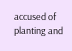accused of planting and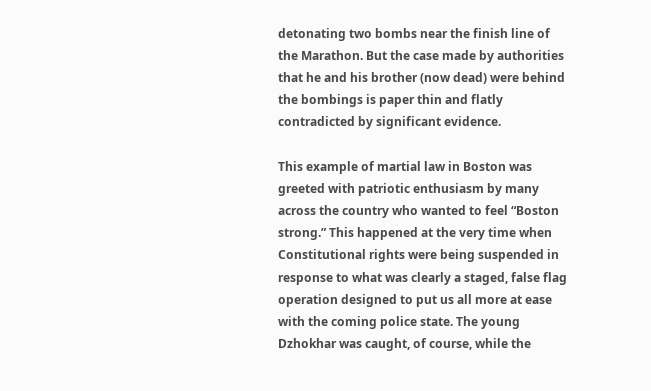detonating two bombs near the finish line of the Marathon. But the case made by authorities that he and his brother (now dead) were behind the bombings is paper thin and flatly contradicted by significant evidence.

This example of martial law in Boston was greeted with patriotic enthusiasm by many across the country who wanted to feel “Boston strong.” This happened at the very time when Constitutional rights were being suspended in response to what was clearly a staged, false flag operation designed to put us all more at ease with the coming police state. The young Dzhokhar was caught, of course, while the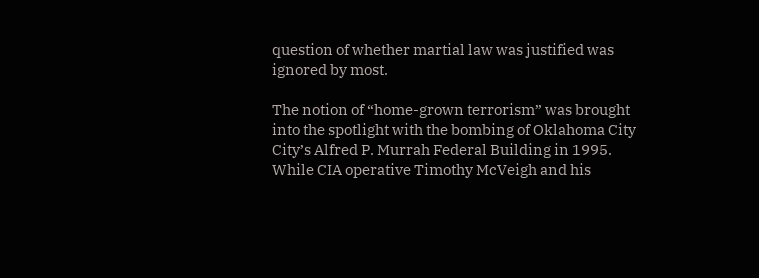question of whether martial law was justified was ignored by most.

The notion of “home-grown terrorism” was brought into the spotlight with the bombing of Oklahoma City City’s Alfred P. Murrah Federal Building in 1995. While CIA operative Timothy McVeigh and his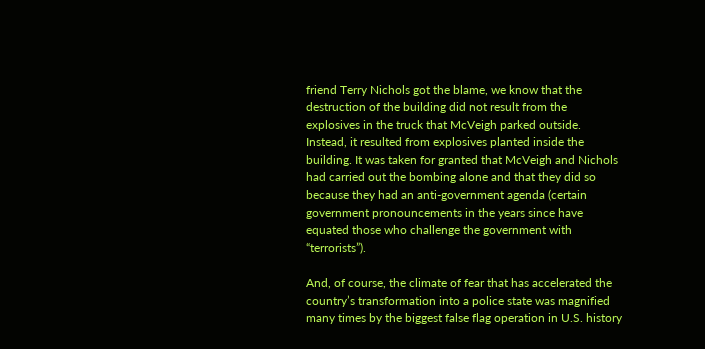friend Terry Nichols got the blame, we know that the destruction of the building did not result from the explosives in the truck that McVeigh parked outside. Instead, it resulted from explosives planted inside the building. It was taken for granted that McVeigh and Nichols had carried out the bombing alone and that they did so because they had an anti-government agenda (certain government pronouncements in the years since have equated those who challenge the government with “terrorists”).

And, of course, the climate of fear that has accelerated the country’s transformation into a police state was magnified many times by the biggest false flag operation in U.S. history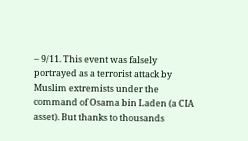– 9/11. This event was falsely portrayed as a terrorist attack by Muslim extremists under the command of Osama bin Laden (a CIA asset). But thanks to thousands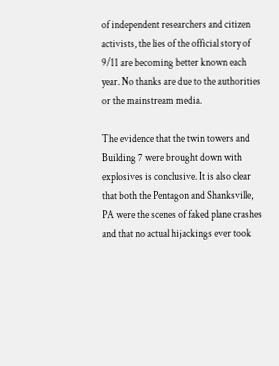of independent researchers and citizen activists, the lies of the official story of 9/11 are becoming better known each year. No thanks are due to the authorities or the mainstream media.

The evidence that the twin towers and Building 7 were brought down with explosives is conclusive. It is also clear that both the Pentagon and Shanksville, PA were the scenes of faked plane crashes and that no actual hijackings ever took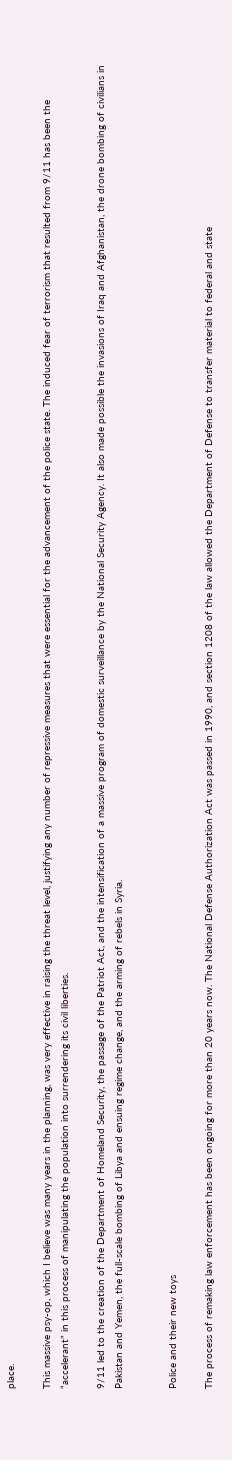place.

This massive psy-op, which I believe was many years in the planning, was very effective in raising the threat level, justifying any number of repressive measures that were essential for the advancement of the police state. The induced fear of terrorism that resulted from 9/11 has been the
“accelerant” in this process of manipulating the population into surrendering its civil liberties.

9/11 led to the creation of the Department of Homeland Security, the passage of the Patriot Act, and the intensification of a massive program of domestic surveillance by the National Security Agency. It also made possible the invasions of Iraq and Afghanistan, the drone bombing of civilians in Pakistan and Yemen, the full-scale bombing of Libya and ensuing regime change, and the arming of rebels in Syria.


Police and their new toys

The process of remaking law enforcement has been ongoing for more than 20 years now. The National Defense Authorization Act was passed in 1990, and section 1208 of the law allowed the Department of Defense to transfer material to federal and state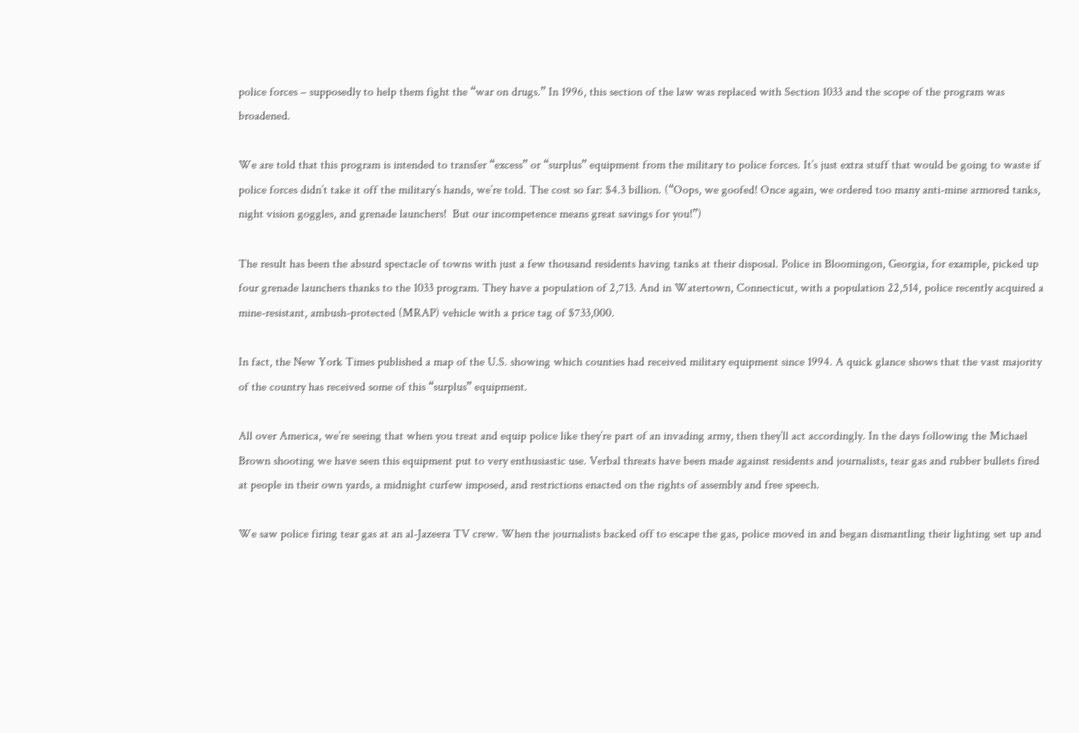police forces – supposedly to help them fight the “war on drugs.” In 1996, this section of the law was replaced with Section 1033 and the scope of the program was broadened.

We are told that this program is intended to transfer “excess” or “surplus” equipment from the military to police forces. It’s just extra stuff that would be going to waste if police forces didn’t take it off the military’s hands, we’re told. The cost so far: $4.3 billion. (“Oops, we goofed! Once again, we ordered too many anti-mine armored tanks, night vision goggles, and grenade launchers!  But our incompetence means great savings for you!”)

The result has been the absurd spectacle of towns with just a few thousand residents having tanks at their disposal. Police in Bloomingon, Georgia, for example, picked up four grenade launchers thanks to the 1033 program. They have a population of 2,713. And in Watertown, Connecticut, with a population 22,514, police recently acquired a mine-resistant, ambush-protected (MRAP) vehicle with a price tag of $733,000.

In fact, the New York Times published a map of the U.S. showing which counties had received military equipment since 1994. A quick glance shows that the vast majority of the country has received some of this “surplus” equipment.

All over America, we’re seeing that when you treat and equip police like they’re part of an invading army, then they’ll act accordingly. In the days following the Michael Brown shooting we have seen this equipment put to very enthusiastic use. Verbal threats have been made against residents and journalists, tear gas and rubber bullets fired at people in their own yards, a midnight curfew imposed, and restrictions enacted on the rights of assembly and free speech.

We saw police firing tear gas at an al-Jazeera TV crew. When the journalists backed off to escape the gas, police moved in and began dismantling their lighting set up and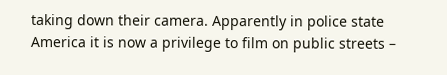taking down their camera. Apparently in police state America it is now a privilege to film on public streets –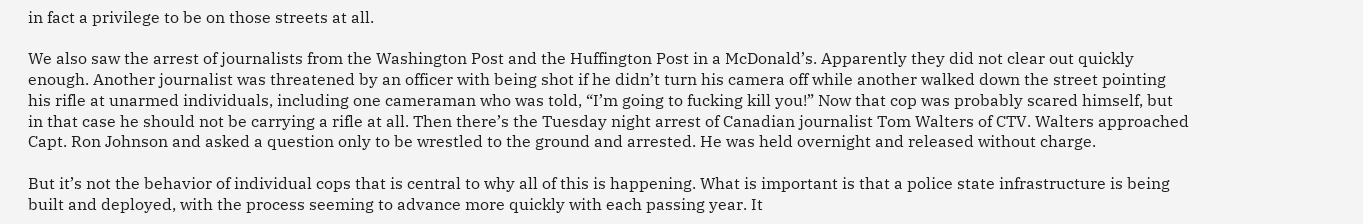in fact a privilege to be on those streets at all.

We also saw the arrest of journalists from the Washington Post and the Huffington Post in a McDonald’s. Apparently they did not clear out quickly enough. Another journalist was threatened by an officer with being shot if he didn’t turn his camera off while another walked down the street pointing his rifle at unarmed individuals, including one cameraman who was told, “I’m going to fucking kill you!” Now that cop was probably scared himself, but in that case he should not be carrying a rifle at all. Then there’s the Tuesday night arrest of Canadian journalist Tom Walters of CTV. Walters approached Capt. Ron Johnson and asked a question only to be wrestled to the ground and arrested. He was held overnight and released without charge.

But it’s not the behavior of individual cops that is central to why all of this is happening. What is important is that a police state infrastructure is being built and deployed, with the process seeming to advance more quickly with each passing year. It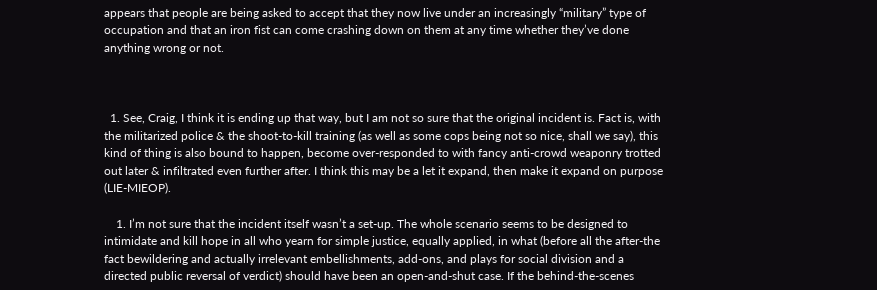appears that people are being asked to accept that they now live under an increasingly “military” type of occupation and that an iron fist can come crashing down on them at any time whether they’ve done anything wrong or not.



  1. See, Craig, I think it is ending up that way, but I am not so sure that the original incident is. Fact is, with the militarized police & the shoot-to-kill training (as well as some cops being not so nice, shall we say), this kind of thing is also bound to happen, become over-responded to with fancy anti-crowd weaponry trotted out later & infiltrated even further after. I think this may be a let it expand, then make it expand on purpose (LIE-MIEOP).

    1. I’m not sure that the incident itself wasn’t a set-up. The whole scenario seems to be designed to intimidate and kill hope in all who yearn for simple justice, equally applied, in what (before all the after-the fact bewildering and actually irrelevant embellishments, add-ons, and plays for social division and a directed public reversal of verdict) should have been an open-and-shut case. If the behind-the-scenes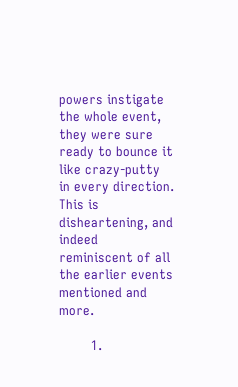powers instigate the whole event, they were sure ready to bounce it like crazy-putty in every direction. This is disheartening, and indeed reminiscent of all the earlier events mentioned and more.

        1.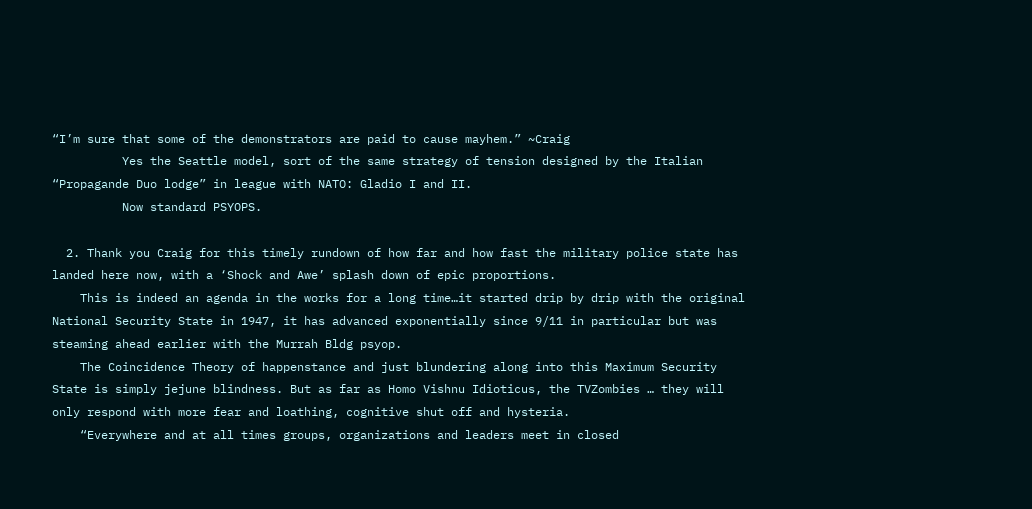“I’m sure that some of the demonstrators are paid to cause mayhem.” ~Craig
          Yes the Seattle model, sort of the same strategy of tension designed by the Italian “Propagande Duo lodge” in league with NATO: Gladio I and II.
          Now standard PSYOPS.

  2. Thank you Craig for this timely rundown of how far and how fast the military police state has landed here now, with a ‘Shock and Awe’ splash down of epic proportions.
    This is indeed an agenda in the works for a long time…it started drip by drip with the original National Security State in 1947, it has advanced exponentially since 9/11 in particular but was steaming ahead earlier with the Murrah Bldg psyop.
    The Coincidence Theory of happenstance and just blundering along into this Maximum Security State is simply jejune blindness. But as far as Homo Vishnu Idioticus, the TVZombies … they will only respond with more fear and loathing, cognitive shut off and hysteria.
    “Everywhere and at all times groups, organizations and leaders meet in closed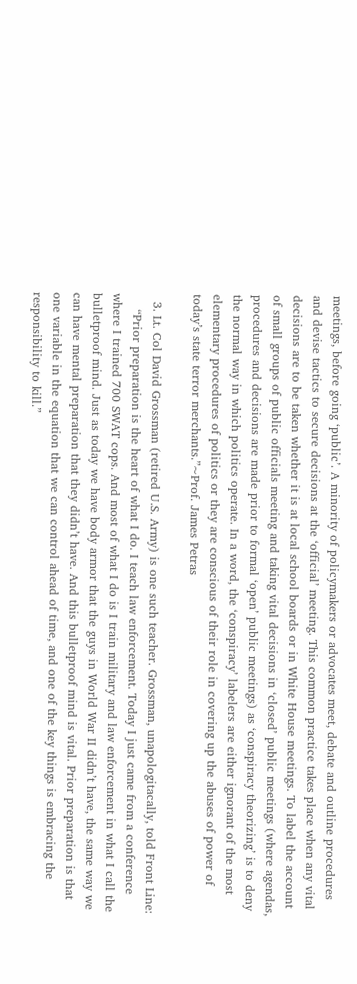meetings, before going ‘public’. A minority of policymakers or advocates meet, debate and outline procedures and devise tactics to secure decisions at the ‘official’ meeting. This common practice takes place when any vital decisions are to be taken whether it is at local school boards or in White House meetings. To label the account of small groups of public officials meeting and taking vital decisions in ‘closed’ public meetings (where agendas, procedures and decisions are made prior to formal ‘open’ public meetings) as ‘conspiracy theorizing’ is to deny the normal way in which politics operate. In a word, the ‘conspiracy’ labelers are either ignorant of the most elementary procedures of politics or they are conscious of their role in covering up the abuses of power of today’s state terror merchants.”~Prof. James Petras

  3. Lt. Col David Grossman (retired U.S. Army) is one such teacher. Grossman, unapologitacally, told Front Line:
    “Prior preparation is the heart of what I do. I teach law enforcement. Today I just came from a conference where I trained 700 SWAT cops. And most of what I do is I train military and law enforcement in what I call the bulletproof mind. Just as today we have body armor that the guys in World War II didn’t have, the same way we can have mental preparation that they didn’t have. And this bulletproof mind is vital. Prior preparation is that one variable in the equation that we can control ahead of time, and one of the key things is embracing the responsibility to kill.”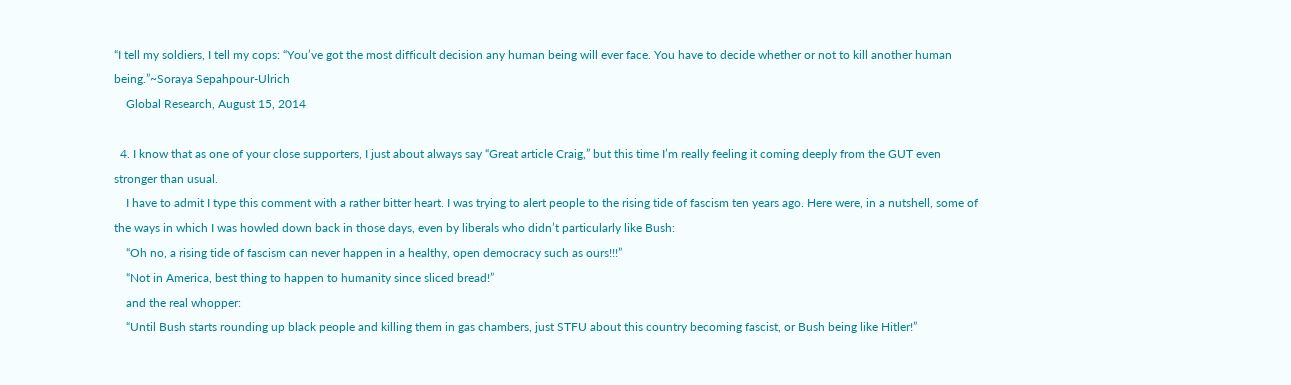“I tell my soldiers, I tell my cops: “You’ve got the most difficult decision any human being will ever face. You have to decide whether or not to kill another human being.”~Soraya Sepahpour-Ulrich
    Global Research, August 15, 2014

  4. I know that as one of your close supporters, I just about always say “Great article Craig,” but this time I’m really feeling it coming deeply from the GUT even stronger than usual.
    I have to admit I type this comment with a rather bitter heart. I was trying to alert people to the rising tide of fascism ten years ago. Here were, in a nutshell, some of the ways in which I was howled down back in those days, even by liberals who didn’t particularly like Bush:
    “Oh no, a rising tide of fascism can never happen in a healthy, open democracy such as ours!!!”
    “Not in America, best thing to happen to humanity since sliced bread!”
    and the real whopper:
    “Until Bush starts rounding up black people and killing them in gas chambers, just STFU about this country becoming fascist, or Bush being like Hitler!”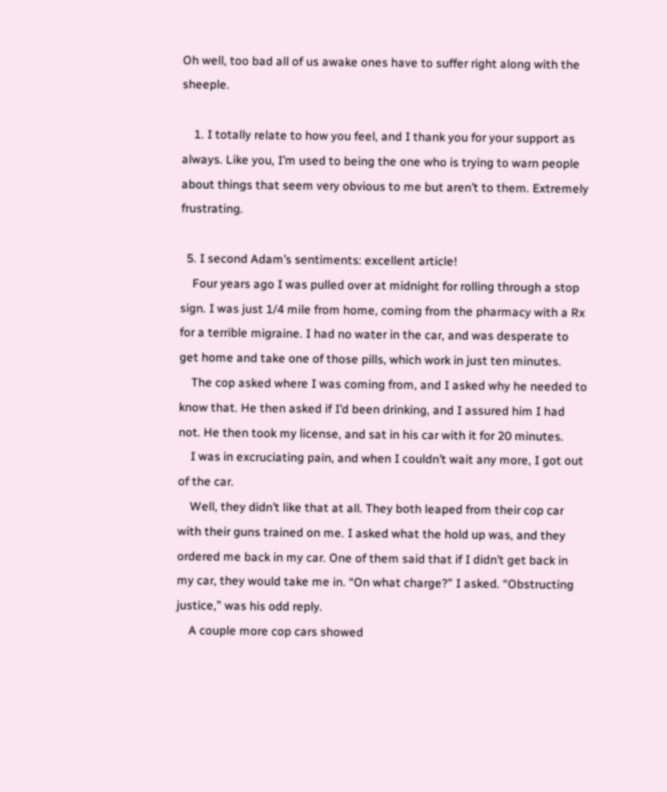Oh well, too bad all of us awake ones have to suffer right along with the sheeple.

    1. I totally relate to how you feel, and I thank you for your support as always. Like you, I’m used to being the one who is trying to warn people about things that seem very obvious to me but aren’t to them. Extremely frustrating.

  5. I second Adam’s sentiments: excellent article!
    Four years ago I was pulled over at midnight for rolling through a stop sign. I was just 1/4 mile from home, coming from the pharmacy with a Rx for a terrible migraine. I had no water in the car, and was desperate to get home and take one of those pills, which work in just ten minutes.
    The cop asked where I was coming from, and I asked why he needed to know that. He then asked if I’d been drinking, and I assured him I had not. He then took my license, and sat in his car with it for 20 minutes.
    I was in excruciating pain, and when I couldn’t wait any more, I got out of the car.
    Well, they didn’t like that at all. They both leaped from their cop car with their guns trained on me. I asked what the hold up was, and they ordered me back in my car. One of them said that if I didn’t get back in my car, they would take me in. “On what charge?” I asked. “Obstructing justice,” was his odd reply.
    A couple more cop cars showed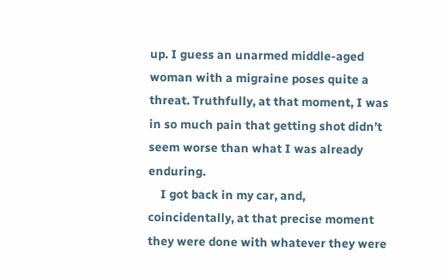up. I guess an unarmed middle-aged woman with a migraine poses quite a threat. Truthfully, at that moment, I was in so much pain that getting shot didn’t seem worse than what I was already enduring.
    I got back in my car, and, coincidentally, at that precise moment they were done with whatever they were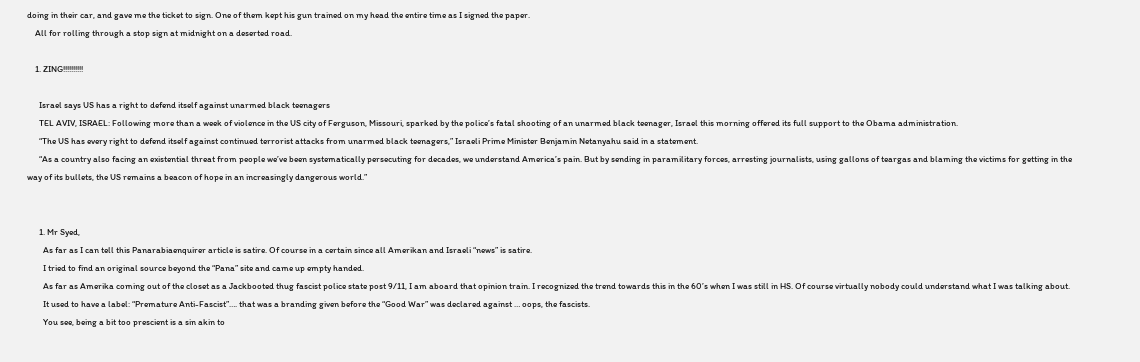doing in their car, and gave me the ticket to sign. One of them kept his gun trained on my head the entire time as I signed the paper.
    All for rolling through a stop sign at midnight on a deserted road.

    1. ZING!!!!!!!!!!

      Israel says US has a right to defend itself against unarmed black teenagers
      TEL AVIV, ISRAEL: Following more than a week of violence in the US city of Ferguson, Missouri, sparked by the police’s fatal shooting of an unarmed black teenager, Israel this morning offered its full support to the Obama administration.
      “The US has every right to defend itself against continued terrorist attacks from unarmed black teenagers,” Israeli Prime Minister Benjamin Netanyahu said in a statement.
      “As a country also facing an existential threat from people we’ve been systematically persecuting for decades, we understand America’s pain. But by sending in paramilitary forces, arresting journalists, using gallons of teargas and blaming the victims for getting in the way of its bullets, the US remains a beacon of hope in an increasingly dangerous world.”


      1. Mr Syed,
        As far as I can tell this Panarabiaenquirer article is satire. Of course in a certain since all Amerikan and Israeli “news” is satire.
        I tried to find an original source beyond the “Pana” site and came up empty handed.
        As far as Amerika coming out of the closet as a Jackbooted thug fascist police state post 9/11, I am aboard that opinion train. I recognized the trend towards this in the 60’s when I was still in HS. Of course virtually nobody could understand what I was talking about.
        It used to have a label: “Premature Anti-Fascist”…. that was a branding given before the “Good War” was declared against … oops, the fascists.
        You see, being a bit too prescient is a sin akin to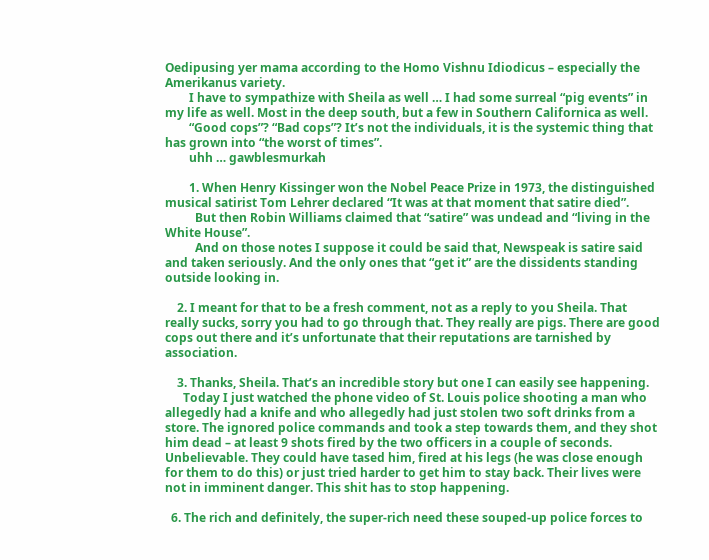Oedipusing yer mama according to the Homo Vishnu Idiodicus – especially the Amerikanus variety.
        I have to sympathize with Sheila as well … I had some surreal “pig events” in my life as well. Most in the deep south, but a few in Southern Californica as well.
        “Good cops”? “Bad cops”? It’s not the individuals, it is the systemic thing that has grown into “the worst of times”.
        uhh … gawblesmurkah

        1. When Henry Kissinger won the Nobel Peace Prize in 1973, the distinguished musical satirist Tom Lehrer declared “It was at that moment that satire died”.
          But then Robin Williams claimed that “satire” was undead and “living in the White House”.
          And on those notes I suppose it could be said that, Newspeak is satire said and taken seriously. And the only ones that “get it” are the dissidents standing outside looking in.

    2. I meant for that to be a fresh comment, not as a reply to you Sheila. That really sucks, sorry you had to go through that. They really are pigs. There are good cops out there and it’s unfortunate that their reputations are tarnished by association.

    3. Thanks, Sheila. That’s an incredible story but one I can easily see happening.
      Today I just watched the phone video of St. Louis police shooting a man who allegedly had a knife and who allegedly had just stolen two soft drinks from a store. The ignored police commands and took a step towards them, and they shot him dead – at least 9 shots fired by the two officers in a couple of seconds. Unbelievable. They could have tased him, fired at his legs (he was close enough for them to do this) or just tried harder to get him to stay back. Their lives were not in imminent danger. This shit has to stop happening.

  6. The rich and definitely, the super-rich need these souped-up police forces to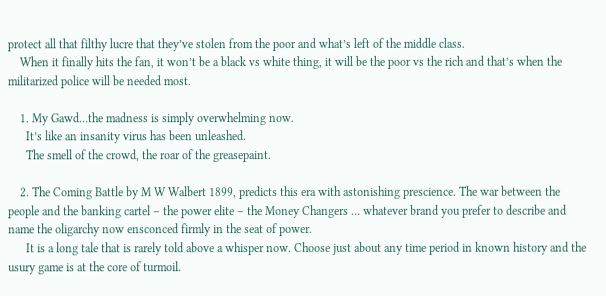protect all that filthy lucre that they’ve stolen from the poor and what’s left of the middle class.
    When it finally hits the fan, it won’t be a black vs white thing, it will be the poor vs the rich and that’s when the militarized police will be needed most.

    1. My Gawd…the madness is simply overwhelming now.
      It’s like an insanity virus has been unleashed.
      The smell of the crowd, the roar of the greasepaint.

    2. The Coming Battle by M W Walbert 1899, predicts this era with astonishing prescience. The war between the people and the banking cartel – the power elite – the Money Changers … whatever brand you prefer to describe and name the oligarchy now ensconced firmly in the seat of power.
      It is a long tale that is rarely told above a whisper now. Choose just about any time period in known history and the usury game is at the core of turmoil.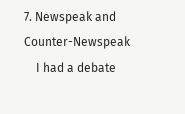7. Newspeak and Counter-Newspeak
    I had a debate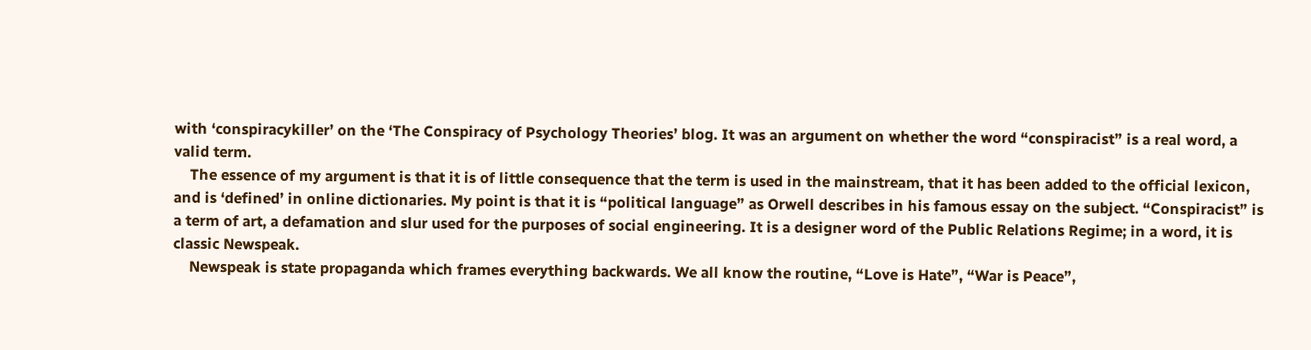with ‘conspiracykiller’ on the ‘The Conspiracy of Psychology Theories’ blog. It was an argument on whether the word “conspiracist” is a real word, a valid term.
    The essence of my argument is that it is of little consequence that the term is used in the mainstream, that it has been added to the official lexicon, and is ‘defined’ in online dictionaries. My point is that it is “political language” as Orwell describes in his famous essay on the subject. “Conspiracist” is a term of art, a defamation and slur used for the purposes of social engineering. It is a designer word of the Public Relations Regime; in a word, it is classic Newspeak.
    Newspeak is state propaganda which frames everything backwards. We all know the routine, “Love is Hate”, “War is Peace”,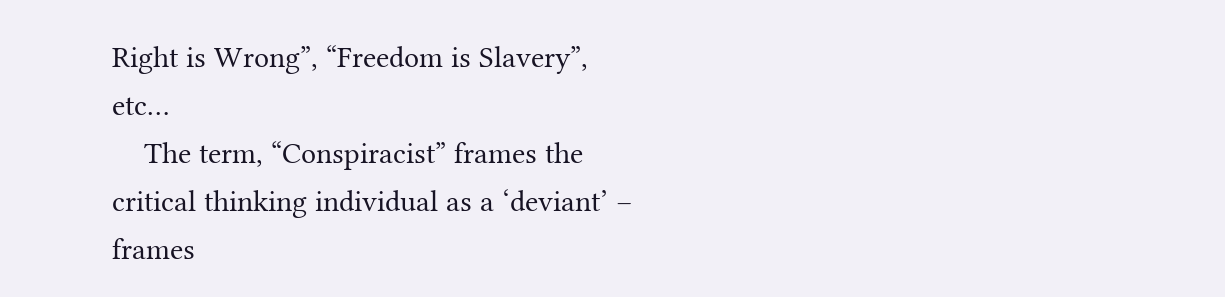Right is Wrong”, “Freedom is Slavery”, etc…
    The term, “Conspiracist” frames the critical thinking individual as a ‘deviant’ – frames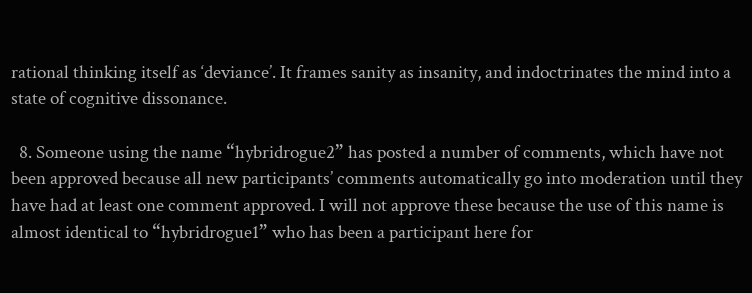rational thinking itself as ‘deviance’. It frames sanity as insanity, and indoctrinates the mind into a state of cognitive dissonance.

  8. Someone using the name “hybridrogue2” has posted a number of comments, which have not been approved because all new participants’ comments automatically go into moderation until they have had at least one comment approved. I will not approve these because the use of this name is almost identical to “hybridrogue1” who has been a participant here for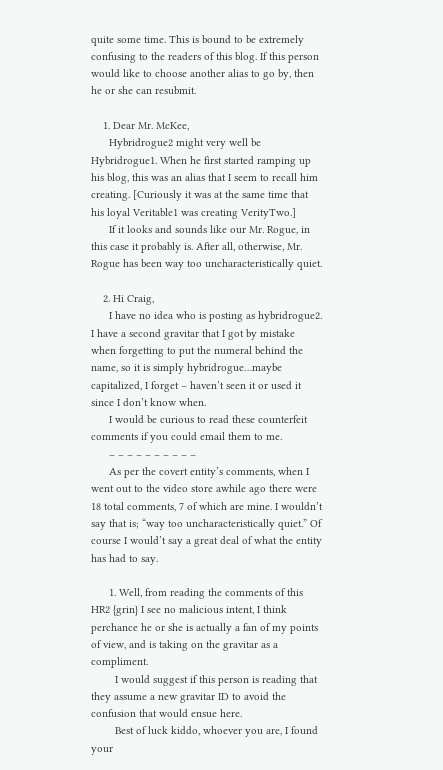quite some time. This is bound to be extremely confusing to the readers of this blog. If this person would like to choose another alias to go by, then he or she can resubmit.

    1. Dear Mr. McKee,
      Hybridrogue2 might very well be Hybridrogue1. When he first started ramping up his blog, this was an alias that I seem to recall him creating. [Curiously it was at the same time that his loyal Veritable1 was creating VerityTwo.]
      If it looks and sounds like our Mr. Rogue, in this case it probably is. After all, otherwise, Mr. Rogue has been way too uncharacteristically quiet.

    2. Hi Craig,
      I have no idea who is posting as hybridrogue2. I have a second gravitar that I got by mistake when forgetting to put the numeral behind the name, so it is simply hybridrogue…maybe capitalized, I forget – haven’t seen it or used it since I don’t know when.
      I would be curious to read these counterfeit comments if you could email them to me.
      – – – – – – – – – –
      As per the covert entity’s comments, when I went out to the video store awhile ago there were 18 total comments, 7 of which are mine. I wouldn’t say that is; “way too uncharacteristically quiet.” Of course I would’t say a great deal of what the entity has had to say.

      1. Well, from reading the comments of this HR2 {grin} I see no malicious intent, I think perchance he or she is actually a fan of my points of view, and is taking on the gravitar as a compliment.
        I would suggest if this person is reading that they assume a new gravitar ID to avoid the confusion that would ensue here.
        Best of luck kiddo, whoever you are, I found your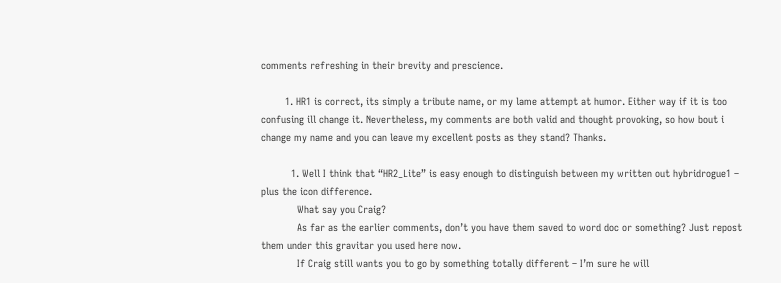comments refreshing in their brevity and prescience.

        1. HR1 is correct, its simply a tribute name, or my lame attempt at humor. Either way if it is too confusing ill change it. Nevertheless, my comments are both valid and thought provoking, so how bout i change my name and you can leave my excellent posts as they stand? Thanks.

          1. Well I think that “HR2_Lite” is easy enough to distinguish between my written out hybridrogue1 – plus the icon difference.
            What say you Craig?
            As far as the earlier comments, don’t you have them saved to word doc or something? Just repost them under this gravitar you used here now.
            If Craig still wants you to go by something totally different – I’m sure he will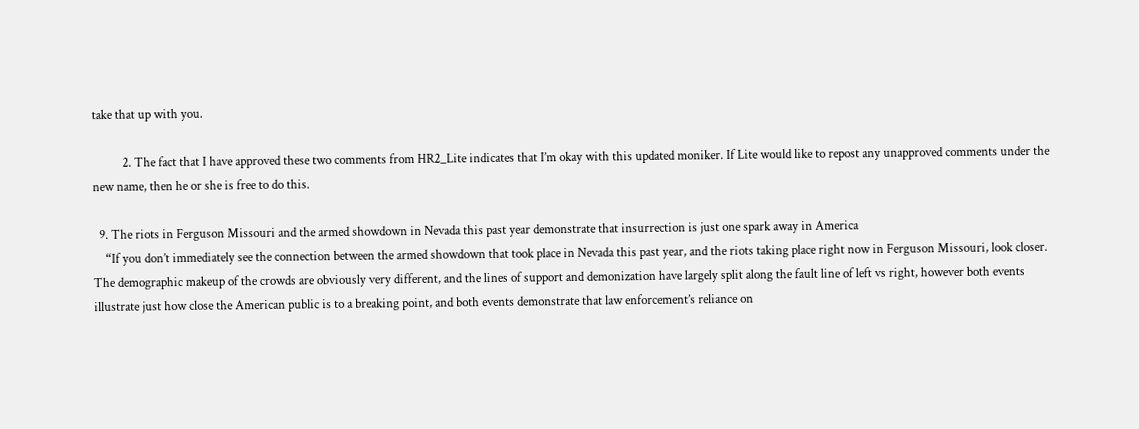take that up with you.

          2. The fact that I have approved these two comments from HR2_Lite indicates that I’m okay with this updated moniker. If Lite would like to repost any unapproved comments under the new name, then he or she is free to do this.

  9. The riots in Ferguson Missouri and the armed showdown in Nevada this past year demonstrate that insurrection is just one spark away in America
    “If you don’t immediately see the connection between the armed showdown that took place in Nevada this past year, and the riots taking place right now in Ferguson Missouri, look closer. The demographic makeup of the crowds are obviously very different, and the lines of support and demonization have largely split along the fault line of left vs right, however both events illustrate just how close the American public is to a breaking point, and both events demonstrate that law enforcement’s reliance on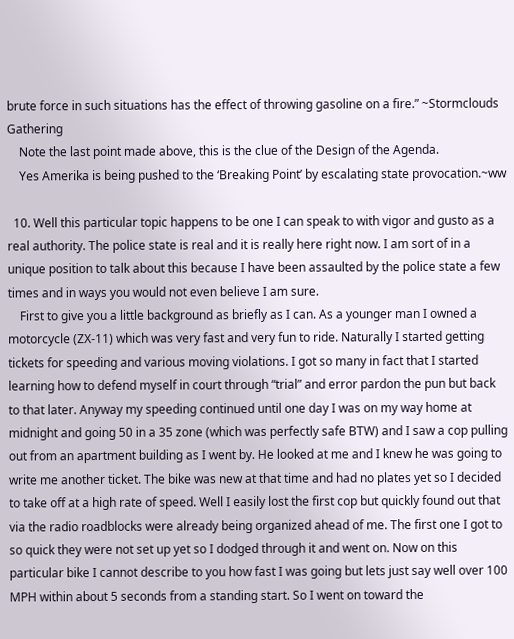brute force in such situations has the effect of throwing gasoline on a fire.” ~Stormclouds Gathering
    Note the last point made above, this is the clue of the Design of the Agenda.
    Yes Amerika is being pushed to the ‘Breaking Point’ by escalating state provocation.~ww

  10. Well this particular topic happens to be one I can speak to with vigor and gusto as a real authority. The police state is real and it is really here right now. I am sort of in a unique position to talk about this because I have been assaulted by the police state a few times and in ways you would not even believe I am sure.
    First to give you a little background as briefly as I can. As a younger man I owned a motorcycle (ZX-11) which was very fast and very fun to ride. Naturally I started getting tickets for speeding and various moving violations. I got so many in fact that I started learning how to defend myself in court through “trial” and error pardon the pun but back to that later. Anyway my speeding continued until one day I was on my way home at midnight and going 50 in a 35 zone (which was perfectly safe BTW) and I saw a cop pulling out from an apartment building as I went by. He looked at me and I knew he was going to write me another ticket. The bike was new at that time and had no plates yet so I decided to take off at a high rate of speed. Well I easily lost the first cop but quickly found out that via the radio roadblocks were already being organized ahead of me. The first one I got to so quick they were not set up yet so I dodged through it and went on. Now on this particular bike I cannot describe to you how fast I was going but lets just say well over 100 MPH within about 5 seconds from a standing start. So I went on toward the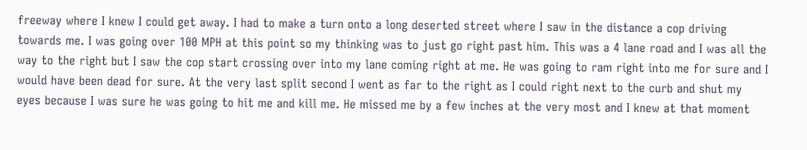freeway where I knew I could get away. I had to make a turn onto a long deserted street where I saw in the distance a cop driving towards me. I was going over 100 MPH at this point so my thinking was to just go right past him. This was a 4 lane road and I was all the way to the right but I saw the cop start crossing over into my lane coming right at me. He was going to ram right into me for sure and I would have been dead for sure. At the very last split second I went as far to the right as I could right next to the curb and shut my eyes because I was sure he was going to hit me and kill me. He missed me by a few inches at the very most and I knew at that moment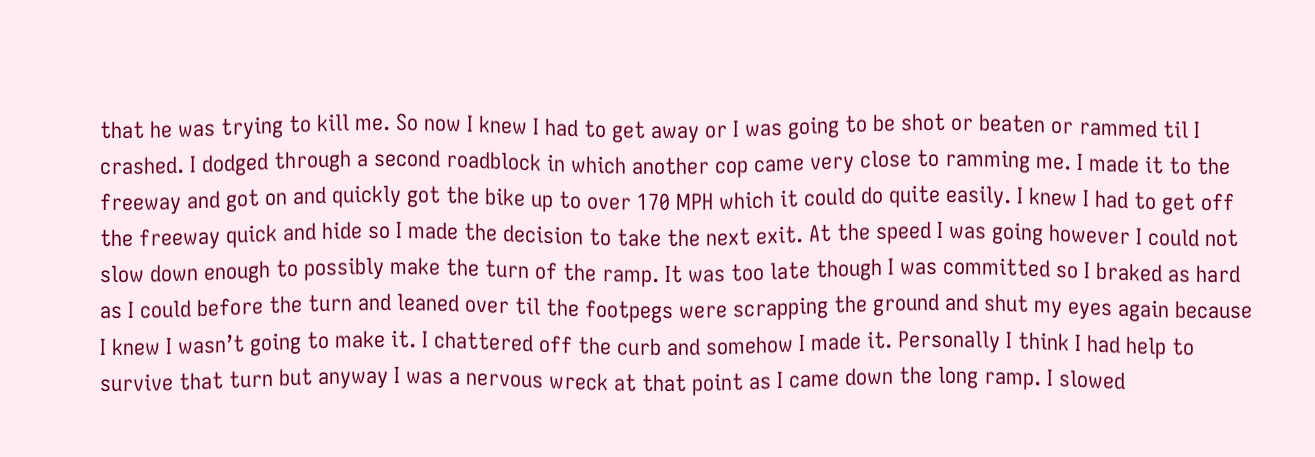that he was trying to kill me. So now I knew I had to get away or I was going to be shot or beaten or rammed til I crashed. I dodged through a second roadblock in which another cop came very close to ramming me. I made it to the freeway and got on and quickly got the bike up to over 170 MPH which it could do quite easily. I knew I had to get off the freeway quick and hide so I made the decision to take the next exit. At the speed I was going however I could not slow down enough to possibly make the turn of the ramp. It was too late though I was committed so I braked as hard as I could before the turn and leaned over til the footpegs were scrapping the ground and shut my eyes again because I knew I wasn’t going to make it. I chattered off the curb and somehow I made it. Personally I think I had help to survive that turn but anyway I was a nervous wreck at that point as I came down the long ramp. I slowed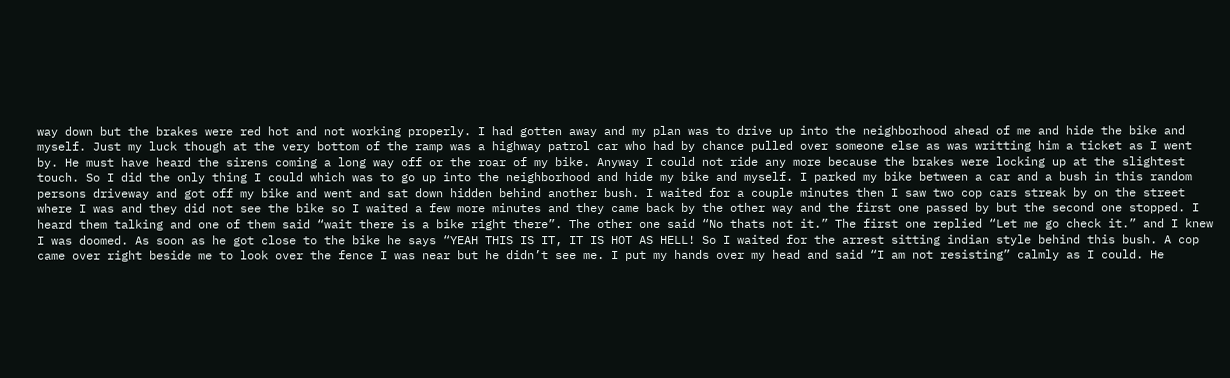way down but the brakes were red hot and not working properly. I had gotten away and my plan was to drive up into the neighborhood ahead of me and hide the bike and myself. Just my luck though at the very bottom of the ramp was a highway patrol car who had by chance pulled over someone else as was writting him a ticket as I went by. He must have heard the sirens coming a long way off or the roar of my bike. Anyway I could not ride any more because the brakes were locking up at the slightest touch. So I did the only thing I could which was to go up into the neighborhood and hide my bike and myself. I parked my bike between a car and a bush in this random persons driveway and got off my bike and went and sat down hidden behind another bush. I waited for a couple minutes then I saw two cop cars streak by on the street where I was and they did not see the bike so I waited a few more minutes and they came back by the other way and the first one passed by but the second one stopped. I heard them talking and one of them said “wait there is a bike right there”. The other one said “No thats not it.” The first one replied “Let me go check it.” and I knew I was doomed. As soon as he got close to the bike he says “YEAH THIS IS IT, IT IS HOT AS HELL! So I waited for the arrest sitting indian style behind this bush. A cop came over right beside me to look over the fence I was near but he didn’t see me. I put my hands over my head and said “I am not resisting” calmly as I could. He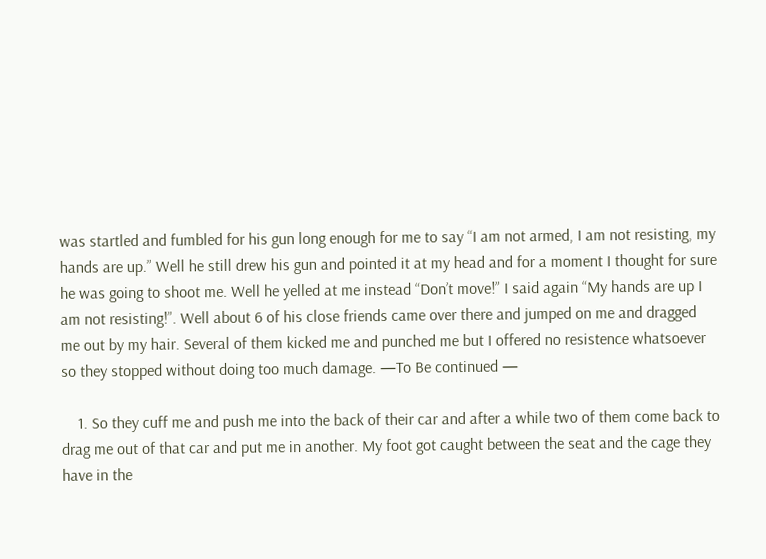was startled and fumbled for his gun long enough for me to say “I am not armed, I am not resisting, my hands are up.” Well he still drew his gun and pointed it at my head and for a moment I thought for sure he was going to shoot me. Well he yelled at me instead “Don’t move!” I said again “My hands are up I am not resisting!”. Well about 6 of his close friends came over there and jumped on me and dragged me out by my hair. Several of them kicked me and punched me but I offered no resistence whatsoever so they stopped without doing too much damage. —To Be continued —

    1. So they cuff me and push me into the back of their car and after a while two of them come back to drag me out of that car and put me in another. My foot got caught between the seat and the cage they have in the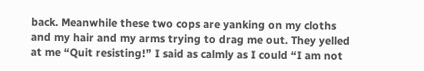back. Meanwhile these two cops are yanking on my cloths and my hair and my arms trying to drag me out. They yelled at me “Quit resisting!” I said as calmly as I could “I am not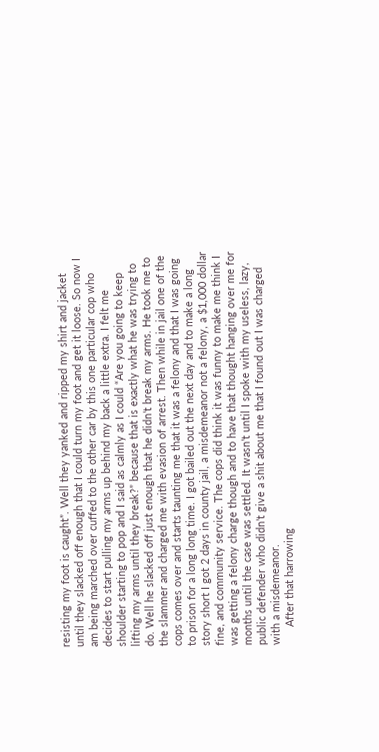resisting my foot is caught”. Well they yanked and ripped my shirt and jacket until they slacked off enough that I could turn my foot and get it loose. So now I am being marched over cuffed to the other car by this one particular cop who decides to start pulling my arms up behind my back a little extra. I felt me shoulder starting to pop and I said as calmly as I could “Are you going to keep lifting my arms until they break?” because that is exactly what he was trying to do. Well he slacked off just enough that he didn’t break my arms. He took me to the slammer and charged me with evasion of arrest. Then while in jail one of the cops comes over and starts taunting me that it was a felony and that I was going to prison for a long long time. I got bailed out the next day and to make a long story short I got 2 days in county jail, a misdemeanor not a felony, a $1,000 dollar fine, and community service. The cops did think it was funny to make me think I was getting a felony charge though and to have that thought hanging over me for months until the case was settled. It wasn’t until I spoke with my useless, lazy, public defender who didn’t give a shit about me that I found out I was charged with a misdemeanor.
      After that harrowing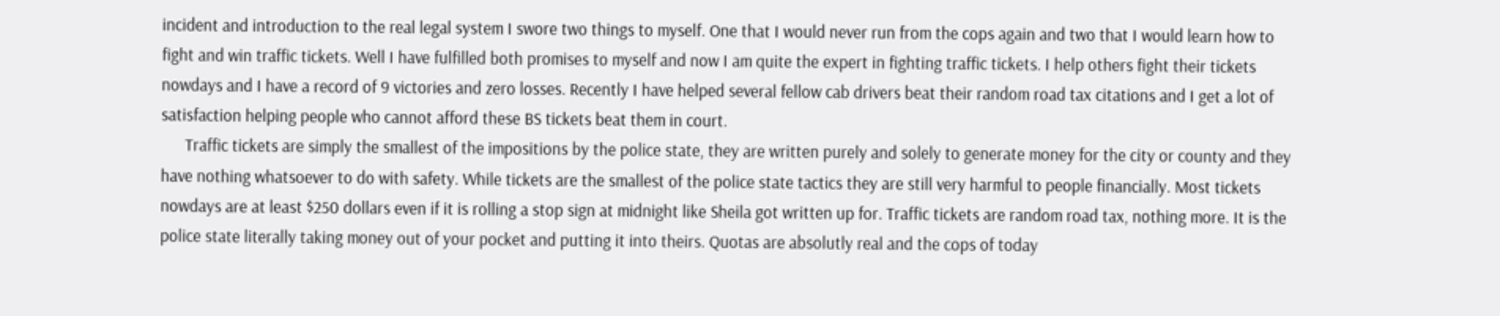incident and introduction to the real legal system I swore two things to myself. One that I would never run from the cops again and two that I would learn how to fight and win traffic tickets. Well I have fulfilled both promises to myself and now I am quite the expert in fighting traffic tickets. I help others fight their tickets nowdays and I have a record of 9 victories and zero losses. Recently I have helped several fellow cab drivers beat their random road tax citations and I get a lot of satisfaction helping people who cannot afford these BS tickets beat them in court.
      Traffic tickets are simply the smallest of the impositions by the police state, they are written purely and solely to generate money for the city or county and they have nothing whatsoever to do with safety. While tickets are the smallest of the police state tactics they are still very harmful to people financially. Most tickets nowdays are at least $250 dollars even if it is rolling a stop sign at midnight like Sheila got written up for. Traffic tickets are random road tax, nothing more. It is the police state literally taking money out of your pocket and putting it into theirs. Quotas are absolutly real and the cops of today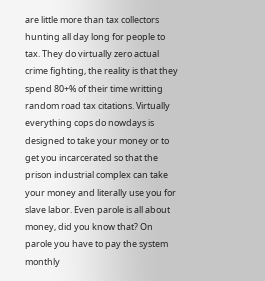are little more than tax collectors hunting all day long for people to tax. They do virtually zero actual crime fighting, the reality is that they spend 80+% of their time writting random road tax citations. Virtually everything cops do nowdays is designed to take your money or to get you incarcerated so that the prison industrial complex can take your money and literally use you for slave labor. Even parole is all about money, did you know that? On parole you have to pay the system monthly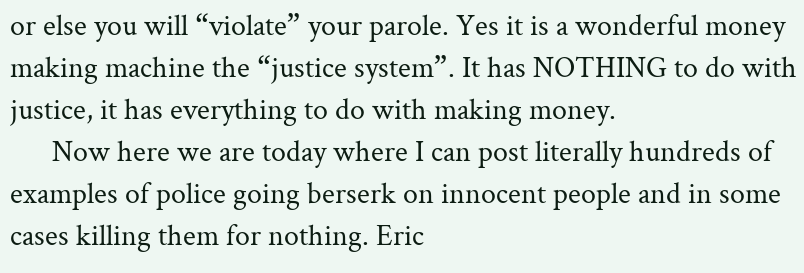or else you will “violate” your parole. Yes it is a wonderful money making machine the “justice system”. It has NOTHING to do with justice, it has everything to do with making money.
      Now here we are today where I can post literally hundreds of examples of police going berserk on innocent people and in some cases killing them for nothing. Eric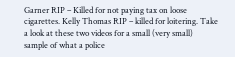Garner RIP – Killed for not paying tax on loose cigarettes. Kelly Thomas RIP – killed for loitering. Take a look at these two videos for a small (very small) sample of what a police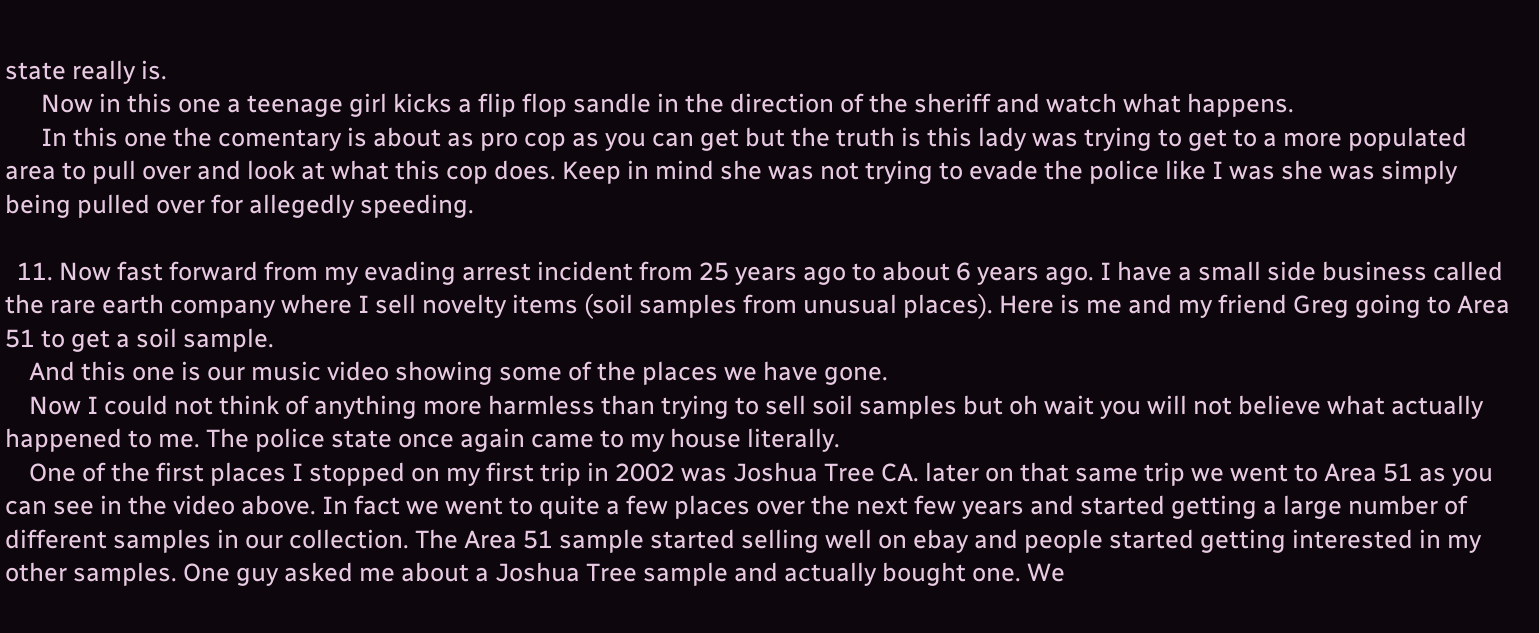state really is.
      Now in this one a teenage girl kicks a flip flop sandle in the direction of the sheriff and watch what happens.
      In this one the comentary is about as pro cop as you can get but the truth is this lady was trying to get to a more populated area to pull over and look at what this cop does. Keep in mind she was not trying to evade the police like I was she was simply being pulled over for allegedly speeding.

  11. Now fast forward from my evading arrest incident from 25 years ago to about 6 years ago. I have a small side business called the rare earth company where I sell novelty items (soil samples from unusual places). Here is me and my friend Greg going to Area 51 to get a soil sample.
    And this one is our music video showing some of the places we have gone.
    Now I could not think of anything more harmless than trying to sell soil samples but oh wait you will not believe what actually happened to me. The police state once again came to my house literally.
    One of the first places I stopped on my first trip in 2002 was Joshua Tree CA. later on that same trip we went to Area 51 as you can see in the video above. In fact we went to quite a few places over the next few years and started getting a large number of different samples in our collection. The Area 51 sample started selling well on ebay and people started getting interested in my other samples. One guy asked me about a Joshua Tree sample and actually bought one. We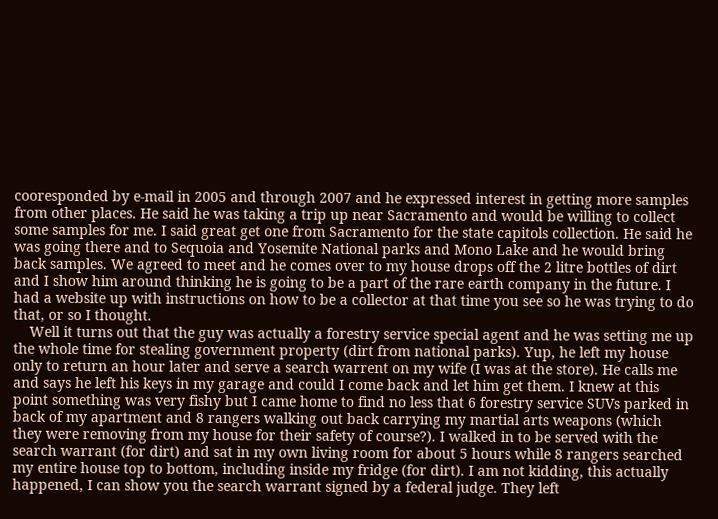cooresponded by e-mail in 2005 and through 2007 and he expressed interest in getting more samples from other places. He said he was taking a trip up near Sacramento and would be willing to collect some samples for me. I said great get one from Sacramento for the state capitols collection. He said he was going there and to Sequoia and Yosemite National parks and Mono Lake and he would bring back samples. We agreed to meet and he comes over to my house drops off the 2 litre bottles of dirt and I show him around thinking he is going to be a part of the rare earth company in the future. I had a website up with instructions on how to be a collector at that time you see so he was trying to do that, or so I thought.
    Well it turns out that the guy was actually a forestry service special agent and he was setting me up the whole time for stealing government property (dirt from national parks). Yup, he left my house only to return an hour later and serve a search warrent on my wife (I was at the store). He calls me and says he left his keys in my garage and could I come back and let him get them. I knew at this point something was very fishy but I came home to find no less that 6 forestry service SUVs parked in back of my apartment and 8 rangers walking out back carrying my martial arts weapons (which they were removing from my house for their safety of course?). I walked in to be served with the search warrant (for dirt) and sat in my own living room for about 5 hours while 8 rangers searched my entire house top to bottom, including inside my fridge (for dirt). I am not kidding, this actually happened, I can show you the search warrant signed by a federal judge. They left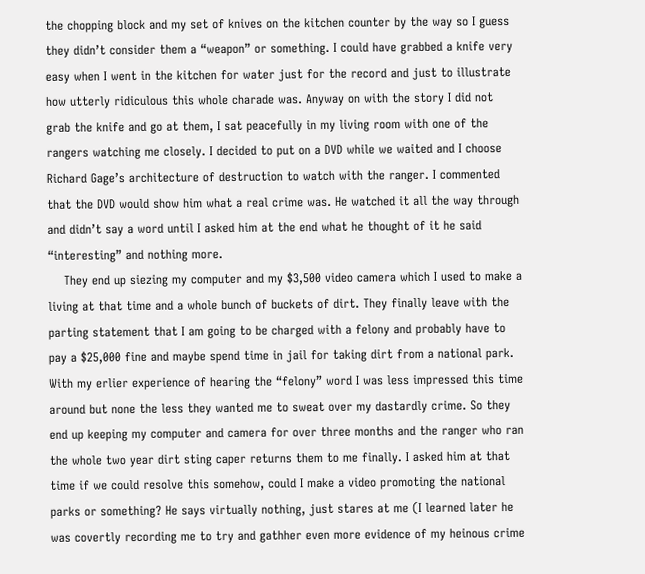the chopping block and my set of knives on the kitchen counter by the way so I guess they didn’t consider them a “weapon” or something. I could have grabbed a knife very easy when I went in the kitchen for water just for the record and just to illustrate how utterly ridiculous this whole charade was. Anyway on with the story I did not grab the knife and go at them, I sat peacefully in my living room with one of the rangers watching me closely. I decided to put on a DVD while we waited and I choose Richard Gage’s architecture of destruction to watch with the ranger. I commented that the DVD would show him what a real crime was. He watched it all the way through and didn’t say a word until I asked him at the end what he thought of it he said “interesting” and nothing more.
    They end up siezing my computer and my $3,500 video camera which I used to make a living at that time and a whole bunch of buckets of dirt. They finally leave with the parting statement that I am going to be charged with a felony and probably have to pay a $25,000 fine and maybe spend time in jail for taking dirt from a national park. With my erlier experience of hearing the “felony” word I was less impressed this time around but none the less they wanted me to sweat over my dastardly crime. So they end up keeping my computer and camera for over three months and the ranger who ran the whole two year dirt sting caper returns them to me finally. I asked him at that time if we could resolve this somehow, could I make a video promoting the national parks or something? He says virtually nothing, just stares at me (I learned later he was covertly recording me to try and gathher even more evidence of my heinous crime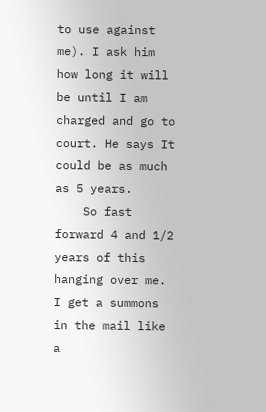to use against me). I ask him how long it will be until I am charged and go to court. He says It could be as much as 5 years.
    So fast forward 4 and 1/2 years of this hanging over me. I get a summons in the mail like a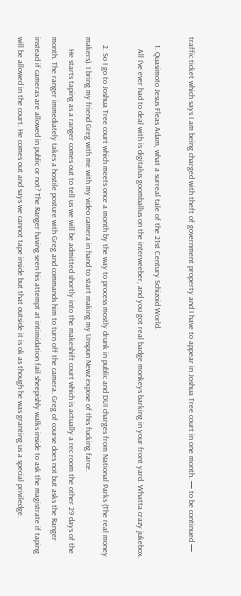traffic ticket which says I am being charged with theft of government property and I have to appear in Joshua Tree court in one month. — to be continued —

    1. Quasimoto Jesus Fleas Adam, what a surreal tale of the 21st Century Schizoid World.
      All I’ve ever had to deal with is digitalus goomballus on the interweeber, and you got real badge monkeys barking in your front yard. Whatta crazy jukebox.

    2. So I go to Joshua Tree court which meets once a month by the way to process mostly drunk in public and DUI charges from National Parks (The real money makers). I bring my friend Greg with me with my video camera in hand to start making my Unspun Newz expose of this fucking farce.
      He starts taping as a ranger comes out to tell us we will be admitted shortly into the makeshift court which is actually a rec room the other 29 days of the month. The ranger immediately takes a hostile posture with Greg and commands him to turn off the camera. Greg of course does not but asks the Ranger instead if cameras are allowed in public or not? The Ranger having seen his attempt at intimidation fail sheepishly walks inside to ask the magistrate if taping will be allowed in the court. He comes out and says we cannot tape inside but that outside it is ok as though he was granting us a special priviledge.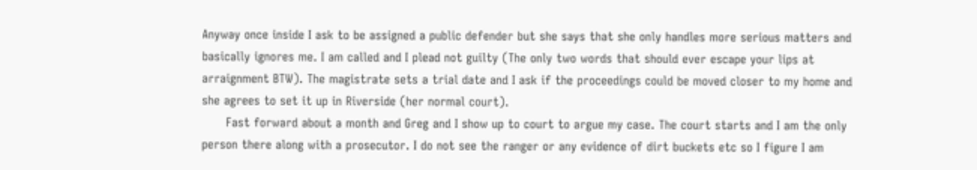Anyway once inside I ask to be assigned a public defender but she says that she only handles more serious matters and basically ignores me. I am called and I plead not guilty (The only two words that should ever escape your lips at arraignment BTW). The magistrate sets a trial date and I ask if the proceedings could be moved closer to my home and she agrees to set it up in Riverside (her normal court).
      Fast forward about a month and Greg and I show up to court to argue my case. The court starts and I am the only person there along with a prosecutor. I do not see the ranger or any evidence of dirt buckets etc so I figure I am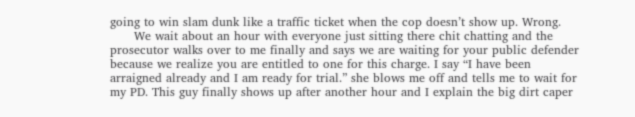going to win slam dunk like a traffic ticket when the cop doesn’t show up. Wrong.
      We wait about an hour with everyone just sitting there chit chatting and the prosecutor walks over to me finally and says we are waiting for your public defender because we realize you are entitled to one for this charge. I say “I have been arraigned already and I am ready for trial.” she blows me off and tells me to wait for my PD. This guy finally shows up after another hour and I explain the big dirt caper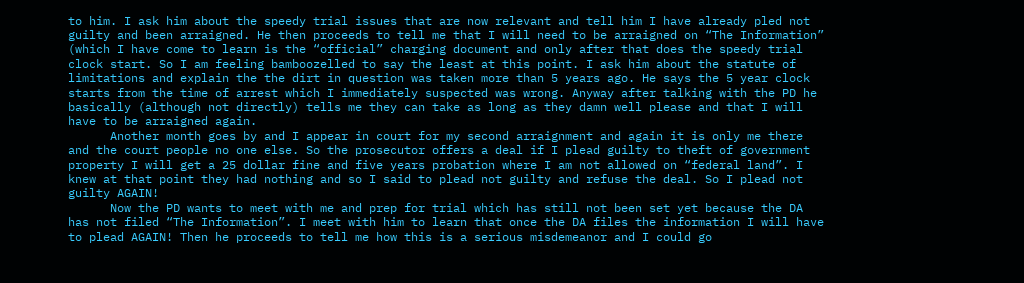to him. I ask him about the speedy trial issues that are now relevant and tell him I have already pled not guilty and been arraigned. He then proceeds to tell me that I will need to be arraigned on “The Information” (which I have come to learn is the “official” charging document and only after that does the speedy trial clock start. So I am feeling bamboozelled to say the least at this point. I ask him about the statute of limitations and explain the the dirt in question was taken more than 5 years ago. He says the 5 year clock starts from the time of arrest which I immediately suspected was wrong. Anyway after talking with the PD he basically (although not directly) tells me they can take as long as they damn well please and that I will have to be arraigned again.
      Another month goes by and I appear in court for my second arraignment and again it is only me there and the court people no one else. So the prosecutor offers a deal if I plead guilty to theft of government property I will get a 25 dollar fine and five years probation where I am not allowed on “federal land”. I knew at that point they had nothing and so I said to plead not guilty and refuse the deal. So I plead not guilty AGAIN!
      Now the PD wants to meet with me and prep for trial which has still not been set yet because the DA has not filed “The Information”. I meet with him to learn that once the DA files the information I will have to plead AGAIN! Then he proceeds to tell me how this is a serious misdemeanor and I could go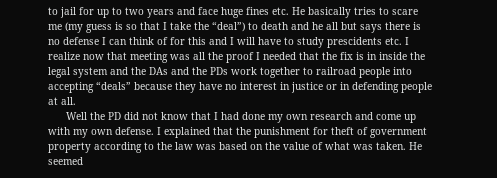to jail for up to two years and face huge fines etc. He basically tries to scare me (my guess is so that I take the “deal”) to death and he all but says there is no defense I can think of for this and I will have to study prescidents etc. I realize now that meeting was all the proof I needed that the fix is in inside the legal system and the DAs and the PDs work together to railroad people into accepting “deals” because they have no interest in justice or in defending people at all.
      Well the PD did not know that I had done my own research and come up with my own defense. I explained that the punishment for theft of government property according to the law was based on the value of what was taken. He seemed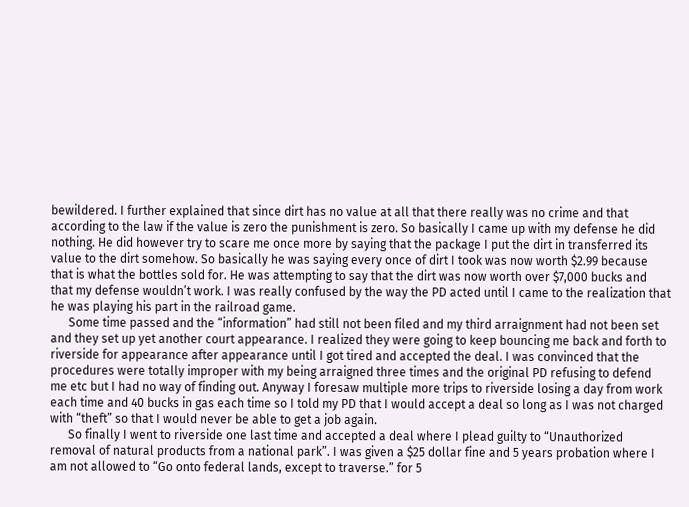bewildered. I further explained that since dirt has no value at all that there really was no crime and that according to the law if the value is zero the punishment is zero. So basically I came up with my defense he did nothing. He did however try to scare me once more by saying that the package I put the dirt in transferred its value to the dirt somehow. So basically he was saying every once of dirt I took was now worth $2.99 because that is what the bottles sold for. He was attempting to say that the dirt was now worth over $7,000 bucks and that my defense wouldn’t work. I was really confused by the way the PD acted until I came to the realization that he was playing his part in the railroad game.
      Some time passed and the “information” had still not been filed and my third arraignment had not been set and they set up yet another court appearance. I realized they were going to keep bouncing me back and forth to riverside for appearance after appearance until I got tired and accepted the deal. I was convinced that the procedures were totally improper with my being arraigned three times and the original PD refusing to defend me etc but I had no way of finding out. Anyway I foresaw multiple more trips to riverside losing a day from work each time and 40 bucks in gas each time so I told my PD that I would accept a deal so long as I was not charged with “theft” so that I would never be able to get a job again.
      So finally I went to riverside one last time and accepted a deal where I plead guilty to “Unauthorized removal of natural products from a national park”. I was given a $25 dollar fine and 5 years probation where I am not allowed to “Go onto federal lands, except to traverse.” for 5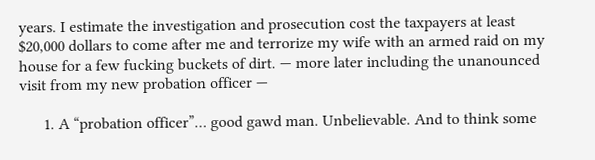years. I estimate the investigation and prosecution cost the taxpayers at least $20,000 dollars to come after me and terrorize my wife with an armed raid on my house for a few fucking buckets of dirt. — more later including the unanounced visit from my new probation officer —

      1. A “probation officer”… good gawd man. Unbelievable. And to think some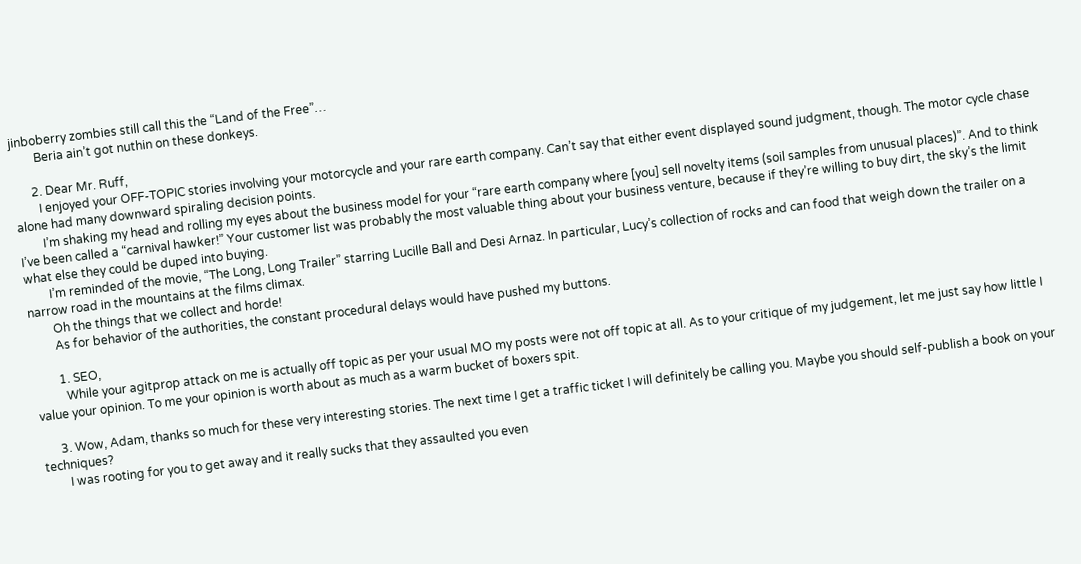jinboberry zombies still call this the “Land of the Free”…
        Beria ain’t got nuthin on these donkeys.

      2. Dear Mr. Ruff,
        I enjoyed your OFF-TOPIC stories involving your motorcycle and your rare earth company. Can’t say that either event displayed sound judgment, though. The motor cycle chase alone had many downward spiraling decision points.
        I’m shaking my head and rolling my eyes about the business model for your “rare earth company where [you] sell novelty items (soil samples from unusual places)”. And to think I’ve been called a “carnival hawker!” Your customer list was probably the most valuable thing about your business venture, because if they’re willing to buy dirt, the sky’s the limit what else they could be duped into buying.
        I’m reminded of the movie, “The Long, Long Trailer” starring Lucille Ball and Desi Arnaz. In particular, Lucy’s collection of rocks and can food that weigh down the trailer on a narrow road in the mountains at the films climax.
        Oh the things that we collect and horde!
        As for behavior of the authorities, the constant procedural delays would have pushed my buttons.

        1. SEO,
          While your agitprop attack on me is actually off topic as per your usual MO my posts were not off topic at all. As to your critique of my judgement, let me just say how little I value your opinion. To me your opinion is worth about as much as a warm bucket of boxers spit.

      3. Wow, Adam, thanks so much for these very interesting stories. The next time I get a traffic ticket I will definitely be calling you. Maybe you should self-publish a book on your techniques?
        I was rooting for you to get away and it really sucks that they assaulted you even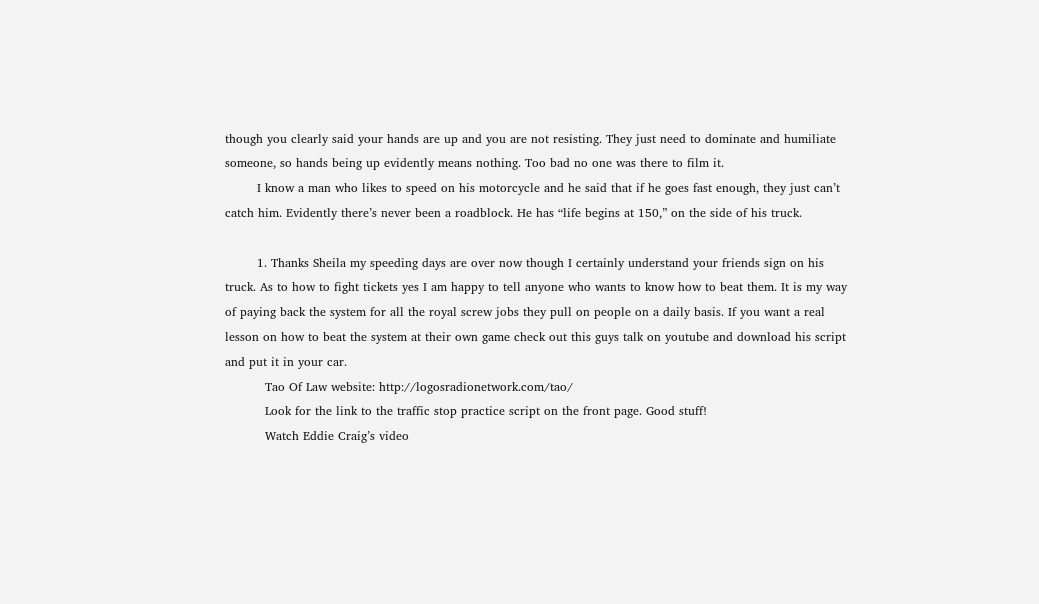though you clearly said your hands are up and you are not resisting. They just need to dominate and humiliate someone, so hands being up evidently means nothing. Too bad no one was there to film it.
        I know a man who likes to speed on his motorcycle and he said that if he goes fast enough, they just can’t catch him. Evidently there’s never been a roadblock. He has “life begins at 150,” on the side of his truck.

        1. Thanks Sheila my speeding days are over now though I certainly understand your friends sign on his truck. As to how to fight tickets yes I am happy to tell anyone who wants to know how to beat them. It is my way of paying back the system for all the royal screw jobs they pull on people on a daily basis. If you want a real lesson on how to beat the system at their own game check out this guys talk on youtube and download his script and put it in your car.
          Tao Of Law website: http://logosradionetwork.com/tao/
          Look for the link to the traffic stop practice script on the front page. Good stuff!
          Watch Eddie Craig’s video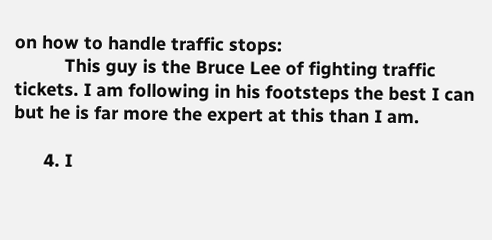on how to handle traffic stops:
          This guy is the Bruce Lee of fighting traffic tickets. I am following in his footsteps the best I can but he is far more the expert at this than I am.

      4. I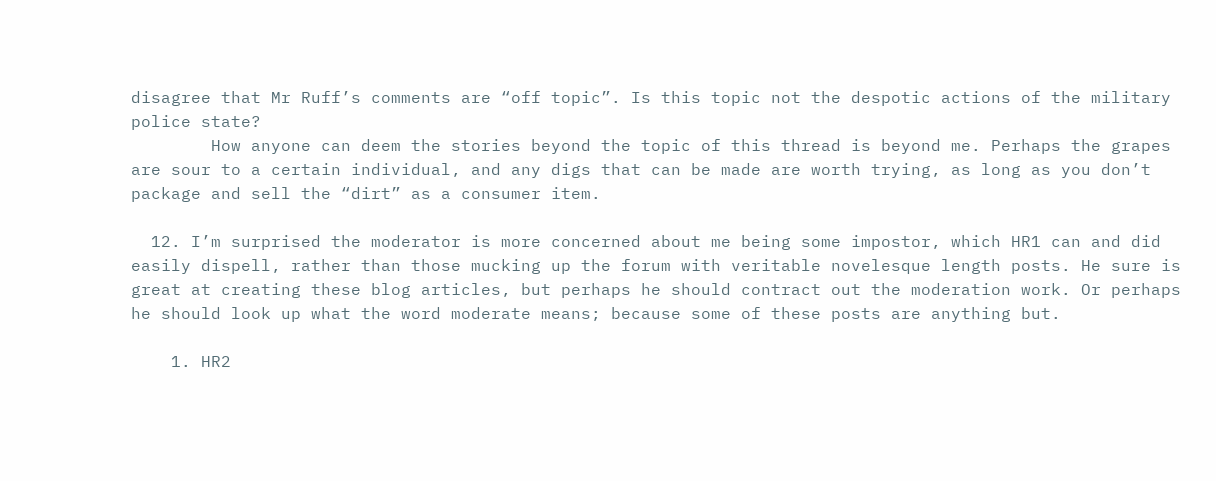disagree that Mr Ruff’s comments are “off topic”. Is this topic not the despotic actions of the military police state?
        How anyone can deem the stories beyond the topic of this thread is beyond me. Perhaps the grapes are sour to a certain individual, and any digs that can be made are worth trying, as long as you don’t package and sell the “dirt” as a consumer item.

  12. I’m surprised the moderator is more concerned about me being some impostor, which HR1 can and did easily dispell, rather than those mucking up the forum with veritable novelesque length posts. He sure is great at creating these blog articles, but perhaps he should contract out the moderation work. Or perhaps he should look up what the word moderate means; because some of these posts are anything but.

    1. HR2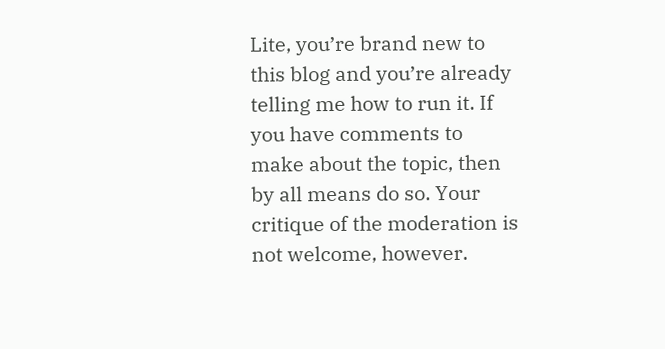Lite, you’re brand new to this blog and you’re already telling me how to run it. If you have comments to make about the topic, then by all means do so. Your critique of the moderation is not welcome, however.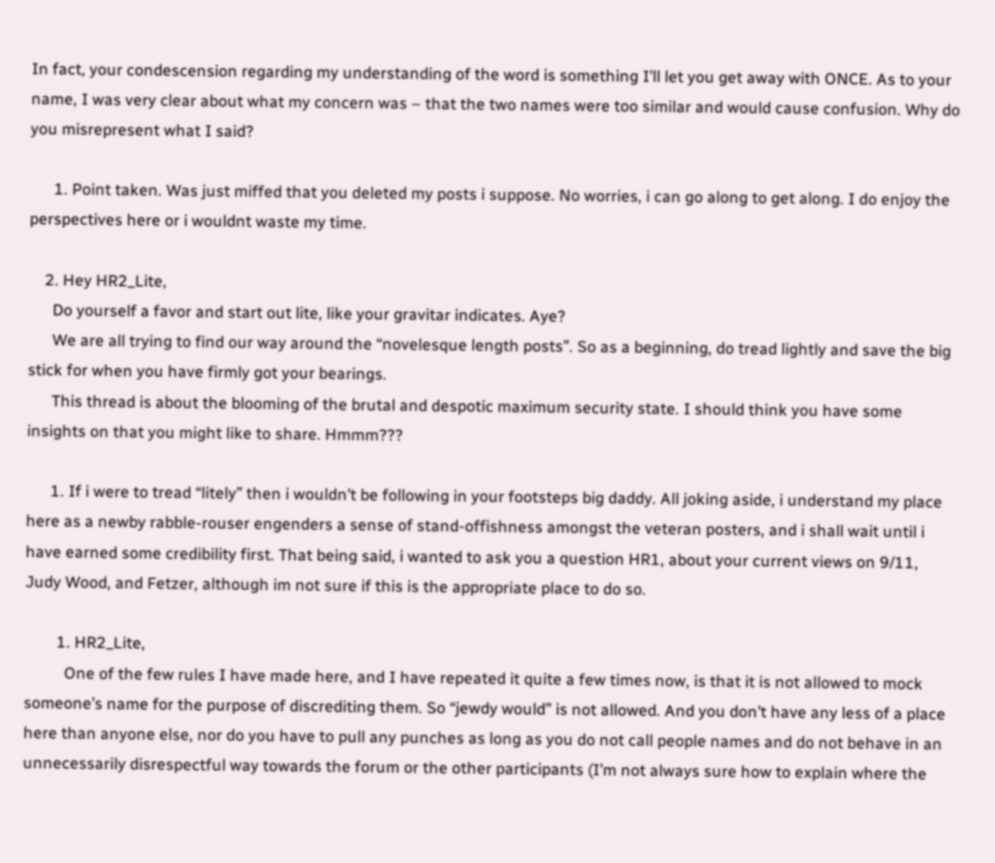In fact, your condescension regarding my understanding of the word is something I’ll let you get away with ONCE. As to your name, I was very clear about what my concern was – that the two names were too similar and would cause confusion. Why do you misrepresent what I said?

      1. Point taken. Was just miffed that you deleted my posts i suppose. No worries, i can go along to get along. I do enjoy the perspectives here or i wouldnt waste my time.

    2. Hey HR2_Lite,
      Do yourself a favor and start out lite, like your gravitar indicates. Aye?
      We are all trying to find our way around the “novelesque length posts”. So as a beginning, do tread lightly and save the big stick for when you have firmly got your bearings.
      This thread is about the blooming of the brutal and despotic maximum security state. I should think you have some insights on that you might like to share. Hmmm???

      1. If i were to tread “litely” then i wouldn’t be following in your footsteps big daddy. All joking aside, i understand my place here as a newby rabble-rouser engenders a sense of stand-offishness amongst the veteran posters, and i shall wait until i have earned some credibility first. That being said, i wanted to ask you a question HR1, about your current views on 9/11, Judy Wood, and Fetzer, although im not sure if this is the appropriate place to do so.

        1. HR2_Lite,
          One of the few rules I have made here, and I have repeated it quite a few times now, is that it is not allowed to mock someone’s name for the purpose of discrediting them. So “jewdy would” is not allowed. And you don’t have any less of a place here than anyone else, nor do you have to pull any punches as long as you do not call people names and do not behave in an unnecessarily disrespectful way towards the forum or the other participants (I’m not always sure how to explain where the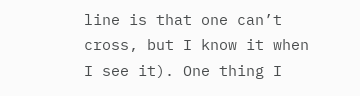line is that one can’t cross, but I know it when I see it). One thing I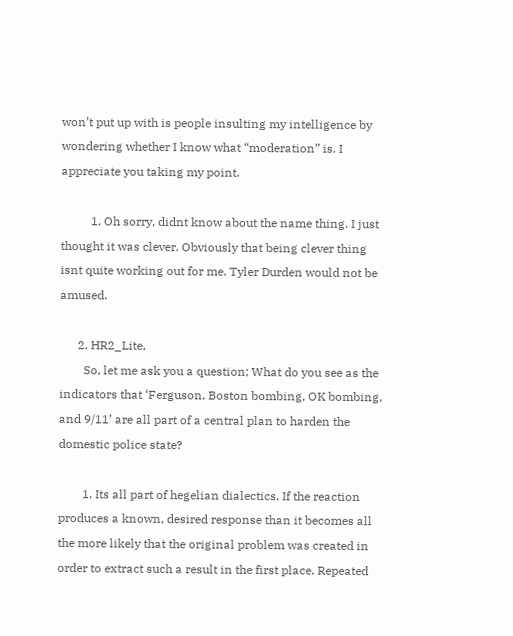won’t put up with is people insulting my intelligence by wondering whether I know what “moderation” is. I appreciate you taking my point.

          1. Oh sorry, didnt know about the name thing. I just thought it was clever. Obviously that being clever thing isnt quite working out for me. Tyler Durden would not be amused.

      2. HR2_Lite,
        So, let me ask you a question; What do you see as the indicators that ‘Ferguson, Boston bombing, OK bombing, and 9/11’ are all part of a central plan to harden the domestic police state?

        1. Its all part of hegelian dialectics. If the reaction produces a known, desired response than it becomes all the more likely that the original problem was created in order to extract such a result in the first place. Repeated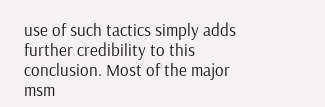use of such tactics simply adds further credibility to this conclusion. Most of the major msm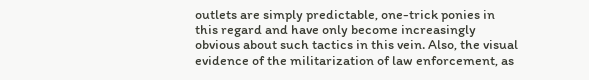outlets are simply predictable, one-trick ponies in this regard and have only become increasingly obvious about such tactics in this vein. Also, the visual evidence of the militarization of law enforcement, as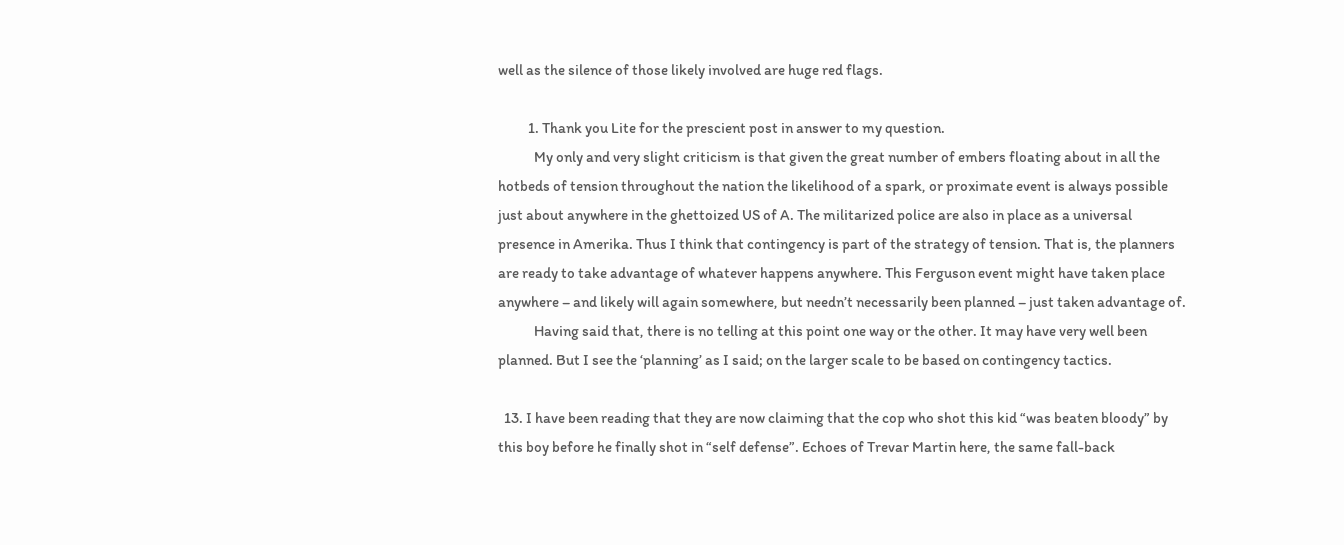well as the silence of those likely involved are huge red flags.

          1. Thank you Lite for the prescient post in answer to my question.
            My only and very slight criticism is that given the great number of embers floating about in all the hotbeds of tension throughout the nation the likelihood of a spark, or proximate event is always possible just about anywhere in the ghettoized US of A. The militarized police are also in place as a universal presence in Amerika. Thus I think that contingency is part of the strategy of tension. That is, the planners are ready to take advantage of whatever happens anywhere. This Ferguson event might have taken place anywhere – and likely will again somewhere, but needn’t necessarily been planned – just taken advantage of.
            Having said that, there is no telling at this point one way or the other. It may have very well been planned. But I see the ‘planning’ as I said; on the larger scale to be based on contingency tactics.

  13. I have been reading that they are now claiming that the cop who shot this kid “was beaten bloody” by this boy before he finally shot in “self defense”. Echoes of Trevar Martin here, the same fall-back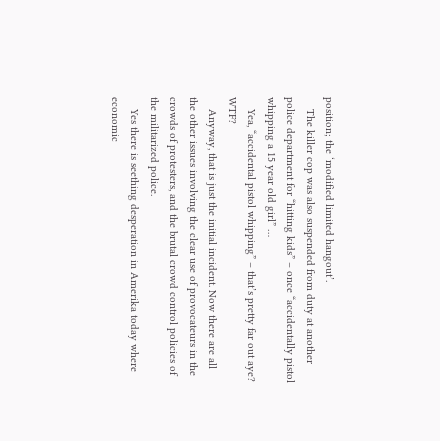position; the ‘modified limited hangout’.
    The killer cop was also suspended from duty at another police department for “hitting kids” – once “accidentally pistol whipping a 15 year old girl” …
    Yea, “accidental pistol whipping” – that’s pretty far out aye? WTF?
    Anyway, that is just the initial incident. Now there are all the other issues involving the clear use of provocateurs in the crowds of protesters, and the brutal crowd control policies of the militarized police.
    Yes there is seething desperation in Amerika today where economic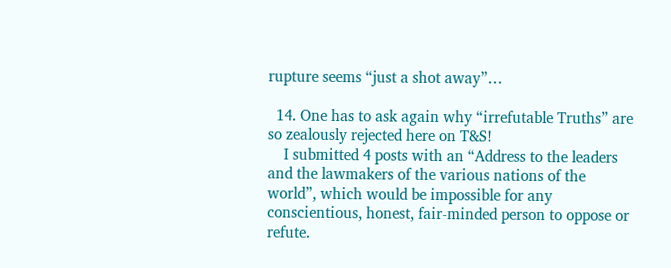rupture seems “just a shot away”…

  14. One has to ask again why “irrefutable Truths” are so zealously rejected here on T&S!
    I submitted 4 posts with an “Address to the leaders and the lawmakers of the various nations of the world”, which would be impossible for any conscientious, honest, fair-minded person to oppose or refute.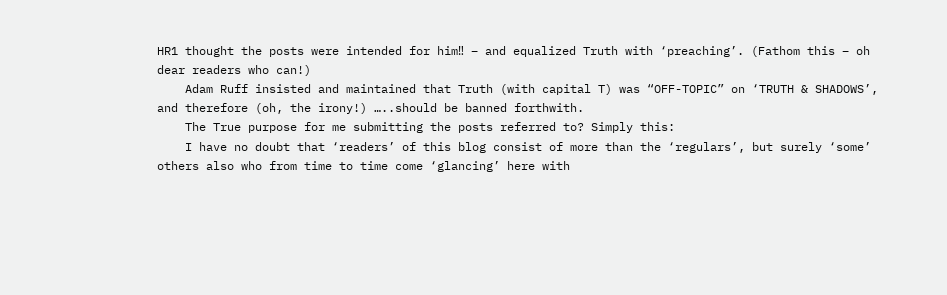HR1 thought the posts were intended for him‼ – and equalized Truth with ‘preaching’. (Fathom this – oh dear readers who can!)
    Adam Ruff insisted and maintained that Truth (with capital T) was “OFF-TOPIC” on ‘TRUTH & SHADOWS’, and therefore (oh, the irony!) …..should be banned forthwith.
    The True purpose for me submitting the posts referred to? Simply this:
    I have no doubt that ‘readers’ of this blog consist of more than the ‘regulars’, but surely ‘some’ others also who from time to time come ‘glancing’ here with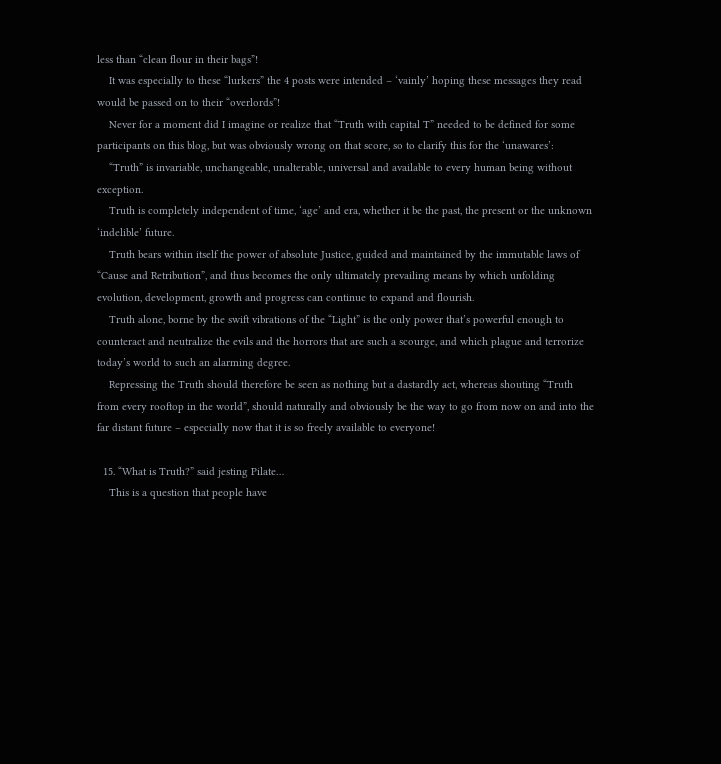less than “clean flour in their bags”!
    It was especially to these “lurkers” the 4 posts were intended – ‘vainly’ hoping these messages they read would be passed on to their “overlords”!
    Never for a moment did I imagine or realize that “Truth with capital T” needed to be defined for some participants on this blog, but was obviously wrong on that score, so to clarify this for the ‘unawares’:
    “Truth” is invariable, unchangeable, unalterable, universal and available to every human being without exception.
    Truth is completely independent of time, ‘age’ and era, whether it be the past, the present or the unknown ‘indelible’ future.
    Truth bears within itself the power of absolute Justice, guided and maintained by the immutable laws of “Cause and Retribution”, and thus becomes the only ultimately prevailing means by which unfolding evolution, development, growth and progress can continue to expand and flourish.
    Truth alone, borne by the swift vibrations of the “Light” is the only power that’s powerful enough to counteract and neutralize the evils and the horrors that are such a scourge, and which plague and terrorize today’s world to such an alarming degree.
    Repressing the Truth should therefore be seen as nothing but a dastardly act, whereas shouting “Truth from every rooftop in the world”, should naturally and obviously be the way to go from now on and into the far distant future – especially now that it is so freely available to everyone!

  15. “What is Truth?” said jesting Pilate…
    This is a question that people have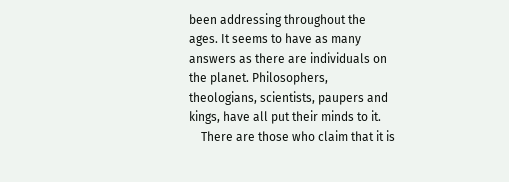been addressing throughout the ages. It seems to have as many answers as there are individuals on the planet. Philosophers, theologians, scientists, paupers and kings, have all put their minds to it.
    There are those who claim that it is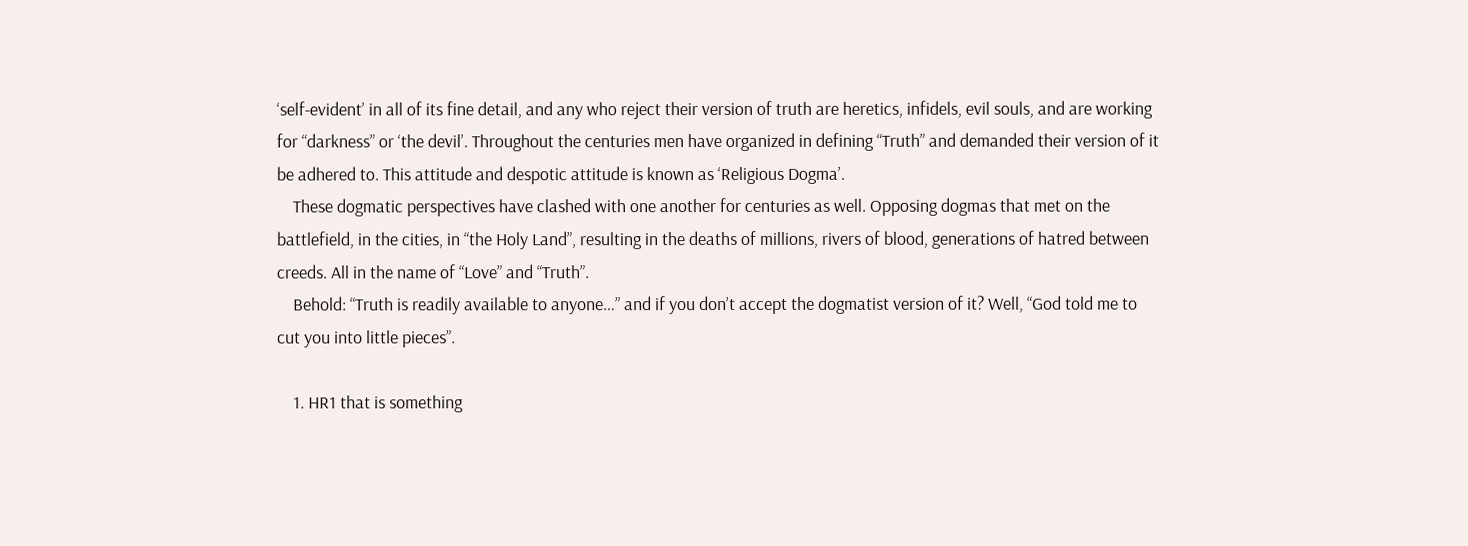‘self-evident’ in all of its fine detail, and any who reject their version of truth are heretics, infidels, evil souls, and are working for “darkness” or ‘the devil’. Throughout the centuries men have organized in defining “Truth” and demanded their version of it be adhered to. This attitude and despotic attitude is known as ‘Religious Dogma’.
    These dogmatic perspectives have clashed with one another for centuries as well. Opposing dogmas that met on the battlefield, in the cities, in “the Holy Land”, resulting in the deaths of millions, rivers of blood, generations of hatred between creeds. All in the name of “Love” and “Truth”.
    Behold: “Truth is readily available to anyone…” and if you don’t accept the dogmatist version of it? Well, “God told me to cut you into little pieces”.

    1. HR1 that is something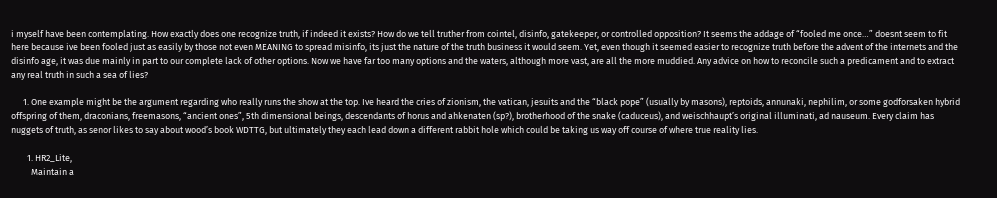i myself have been contemplating. How exactly does one recognize truth, if indeed it exists? How do we tell truther from cointel, disinfo, gatekeeper, or controlled opposition? It seems the addage of “fooled me once…” doesnt seem to fit here because ive been fooled just as easily by those not even MEANING to spread misinfo, its just the nature of the truth business it would seem. Yet, even though it seemed easier to recognize truth before the advent of the internets and the disinfo age, it was due mainly in part to our complete lack of other options. Now we have far too many options and the waters, although more vast, are all the more muddied. Any advice on how to reconcile such a predicament and to extract any real truth in such a sea of lies?

      1. One example might be the argument regarding who really runs the show at the top. Ive heard the cries of zionism, the vatican, jesuits and the “black pope” (usually by masons), reptoids, annunaki, nephilim, or some godforsaken hybrid offspring of them, draconians, freemasons, “ancient ones”, 5th dimensional beings, descendants of horus and ahkenaten (sp?), brotherhood of the snake (caduceus), and weischhaupt’s original illuminati, ad nauseum. Every claim has nuggets of truth, as senor likes to say about wood’s book WDTTG, but ultimately they each lead down a different rabbit hole which could be taking us way off course of where true reality lies.

        1. HR2_Lite,
          Maintain a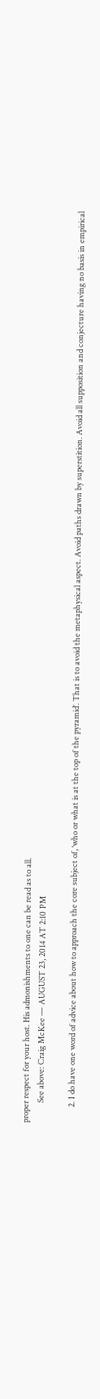proper respect for your host. His admonishments to one can be read as to all.
          See above: Craig McKee — AUGUST 23, 2014 AT 2:10 PM

        2. I do have one word of advice about how to approach the core subject of, ‘who or what is at the top of the pyramid’. That is to avoid the metaphysical aspect. Avoid paths drawn by superstition. Avoid all supposition and conjecture having no basis in empirical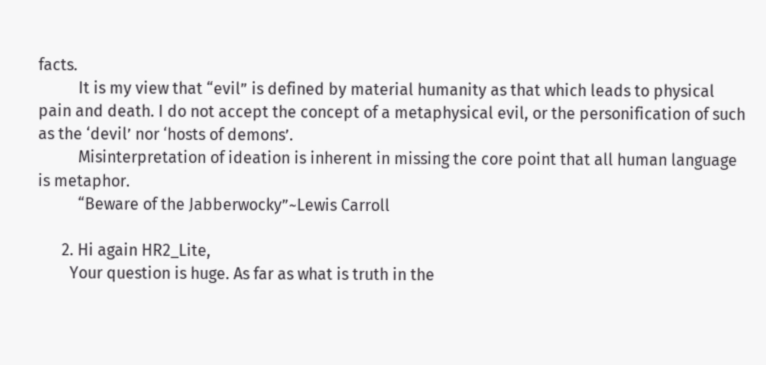facts.
          It is my view that “evil” is defined by material humanity as that which leads to physical pain and death. I do not accept the concept of a metaphysical evil, or the personification of such as the ‘devil’ nor ‘hosts of demons’.
          Misinterpretation of ideation is inherent in missing the core point that all human language is metaphor.
          “Beware of the Jabberwocky”~Lewis Carroll

      2. Hi again HR2_Lite,
        Your question is huge. As far as what is truth in the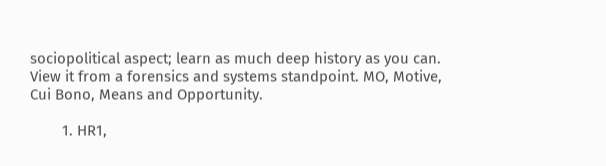sociopolitical aspect; learn as much deep history as you can. View it from a forensics and systems standpoint. MO, Motive, Cui Bono, Means and Opportunity.

        1. HR1,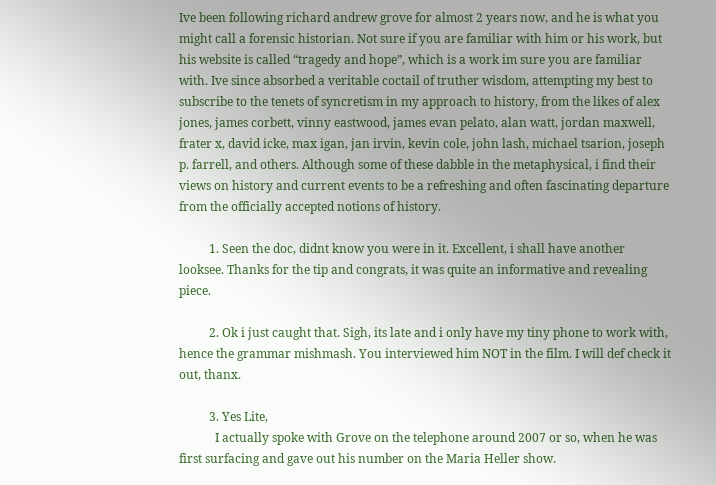Ive been following richard andrew grove for almost 2 years now, and he is what you might call a forensic historian. Not sure if you are familiar with him or his work, but his website is called “tragedy and hope”, which is a work im sure you are familiar with. Ive since absorbed a veritable coctail of truther wisdom, attempting my best to subscribe to the tenets of syncretism in my approach to history, from the likes of alex jones, james corbett, vinny eastwood, james evan pelato, alan watt, jordan maxwell, frater x, david icke, max igan, jan irvin, kevin cole, john lash, michael tsarion, joseph p. farrell, and others. Although some of these dabble in the metaphysical, i find their views on history and current events to be a refreshing and often fascinating departure from the officially accepted notions of history.

          1. Seen the doc, didnt know you were in it. Excellent, i shall have another looksee. Thanks for the tip and congrats, it was quite an informative and revealing piece.

          2. Ok i just caught that. Sigh, its late and i only have my tiny phone to work with, hence the grammar mishmash. You interviewed him NOT in the film. I will def check it out, thanx.

          3. Yes Lite,
            I actually spoke with Grove on the telephone around 2007 or so, when he was first surfacing and gave out his number on the Maria Heller show.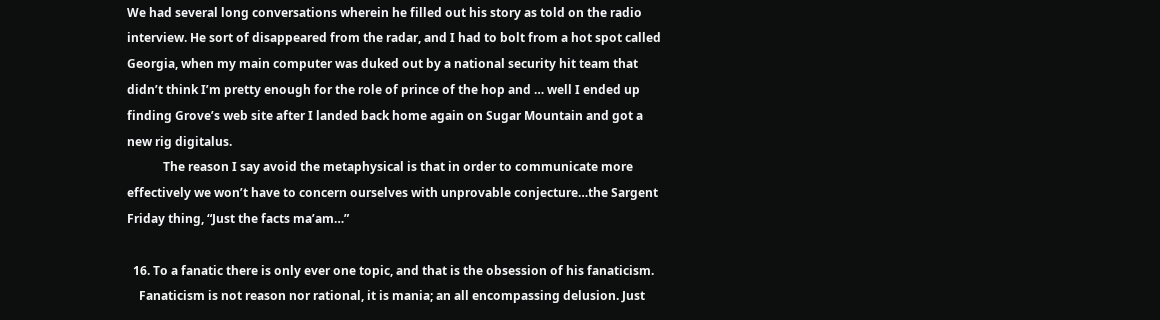We had several long conversations wherein he filled out his story as told on the radio interview. He sort of disappeared from the radar, and I had to bolt from a hot spot called Georgia, when my main computer was duked out by a national security hit team that didn’t think I’m pretty enough for the role of prince of the hop and … well I ended up finding Grove’s web site after I landed back home again on Sugar Mountain and got a new rig digitalus.
            The reason I say avoid the metaphysical is that in order to communicate more effectively we won’t have to concern ourselves with unprovable conjecture…the Sargent Friday thing, “Just the facts ma’am…”

  16. To a fanatic there is only ever one topic, and that is the obsession of his fanaticism.
    Fanaticism is not reason nor rational, it is mania; an all encompassing delusion. Just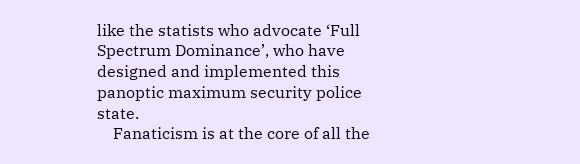like the statists who advocate ‘Full Spectrum Dominance’, who have designed and implemented this panoptic maximum security police state.
    Fanaticism is at the core of all the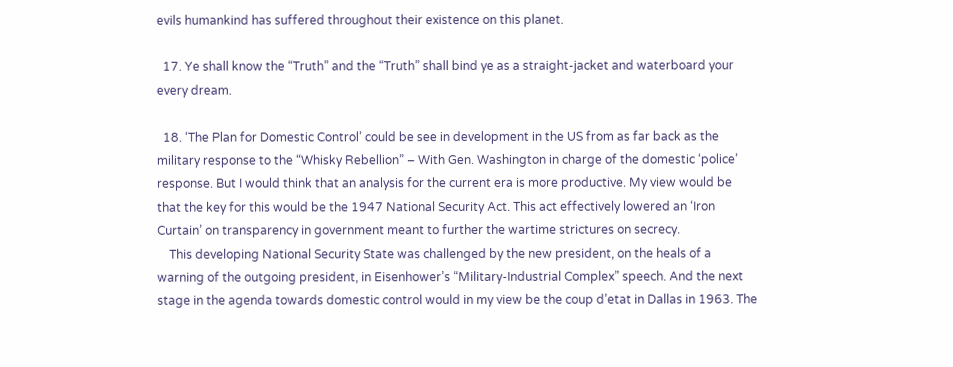evils humankind has suffered throughout their existence on this planet.

  17. Ye shall know the “Truth” and the “Truth” shall bind ye as a straight-jacket and waterboard your every dream.

  18. ‘The Plan for Domestic Control’ could be see in development in the US from as far back as the military response to the “Whisky Rebellion” – With Gen. Washington in charge of the domestic ‘police’ response. But I would think that an analysis for the current era is more productive. My view would be that the key for this would be the 1947 National Security Act. This act effectively lowered an ‘Iron Curtain’ on transparency in government meant to further the wartime strictures on secrecy.
    This developing National Security State was challenged by the new president, on the heals of a warning of the outgoing president, in Eisenhower’s “Military-Industrial Complex” speech. And the next stage in the agenda towards domestic control would in my view be the coup d’etat in Dallas in 1963. The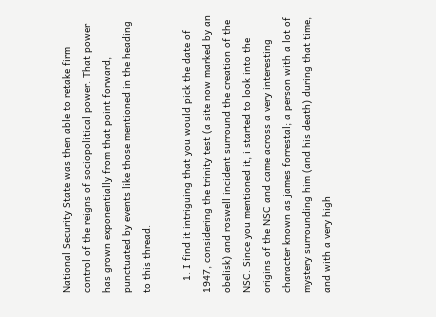National Security State was then able to retake firm control of the reigns of sociopolitical power. That power has grown exponentially from that point forward, punctuated by events like those mentioned in the heading to this thread.

    1. I find it intriguing that you would pick the date of 1947, considering the trinity test (a site now marked by an obelisk) and roswell incident surround the creation of the NSC. Since you mentioned it, i started to look into the origins of the NSC and came across a very interesting character known as james forrestal; a person with a lot of mystery surrounding him (and his death) during that time, and with a very high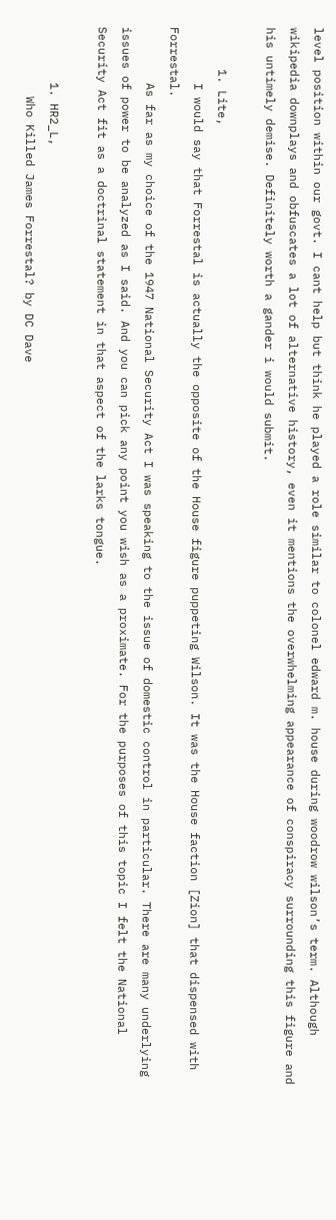level position within our govt. I cant help but think he played a role similar to colonel edward m. house during woodrow wilson’s term. Although wikipedia downplays and obfuscates a lot of alternative history, even it mentions the overwhelming appearance of conspiracy surrounding this figure and his untimely demise. Definitely worth a gander i would submit.

      1. Lite,
        I would say that Forrestal is actually the opposite of the House figure puppeting Wilson. It was the House faction [Zion] that dispensed with Forrestal.
        As far as my choice of the 1947 National Security Act I was speaking to the issue of domestic control in particular. There are many underlying issues of power to be analyzed as I said. And you can pick any point you wish as a proximate. For the purposes of this topic I felt the National Security Act fit as a doctrinal statement in that aspect of the larks tongue.

        1. HR2_L,
          Who Killed James Forrestal? by DC Dave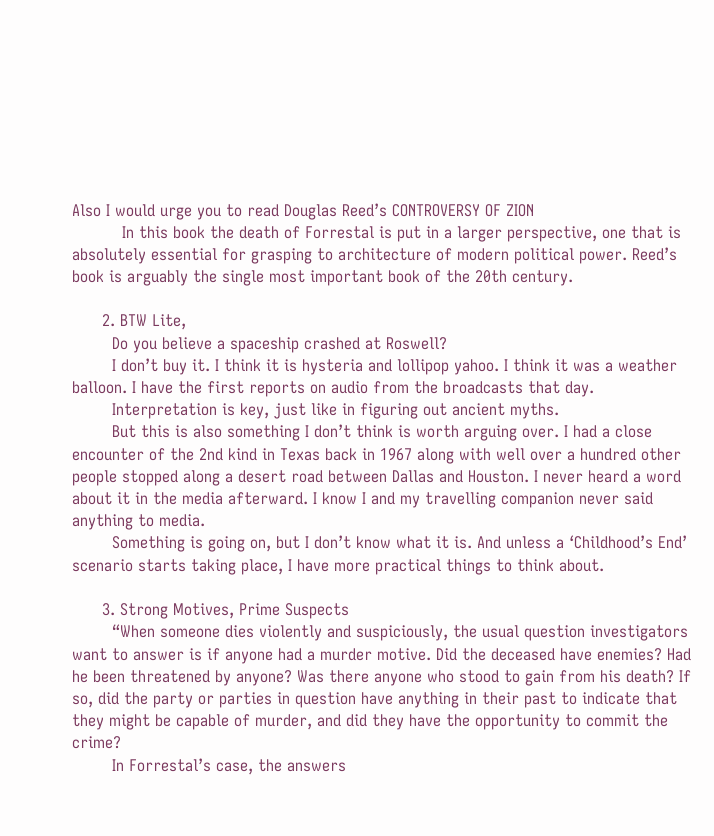Also I would urge you to read Douglas Reed’s CONTROVERSY OF ZION
          In this book the death of Forrestal is put in a larger perspective, one that is absolutely essential for grasping to architecture of modern political power. Reed’s book is arguably the single most important book of the 20th century.

      2. BTW Lite,
        Do you believe a spaceship crashed at Roswell?
        I don’t buy it. I think it is hysteria and lollipop yahoo. I think it was a weather balloon. I have the first reports on audio from the broadcasts that day.
        Interpretation is key, just like in figuring out ancient myths.
        But this is also something I don’t think is worth arguing over. I had a close encounter of the 2nd kind in Texas back in 1967 along with well over a hundred other people stopped along a desert road between Dallas and Houston. I never heard a word about it in the media afterward. I know I and my travelling companion never said anything to media.
        Something is going on, but I don’t know what it is. And unless a ‘Childhood’s End’ scenario starts taking place, I have more practical things to think about.

      3. Strong Motives, Prime Suspects
        “When someone dies violently and suspiciously, the usual question investigators want to answer is if anyone had a murder motive. Did the deceased have enemies? Had he been threatened by anyone? Was there anyone who stood to gain from his death? If so, did the party or parties in question have anything in their past to indicate that they might be capable of murder, and did they have the opportunity to commit the crime?
        In Forrestal’s case, the answers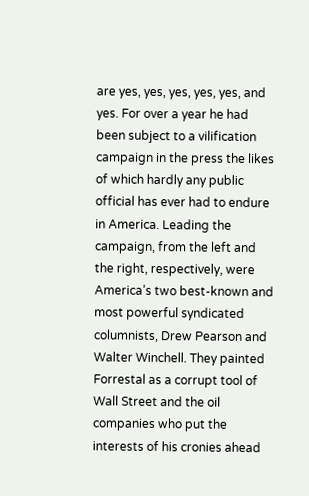are yes, yes, yes, yes, yes, and yes. For over a year he had been subject to a vilification campaign in the press the likes of which hardly any public official has ever had to endure in America. Leading the campaign, from the left and the right, respectively, were America’s two best-known and most powerful syndicated columnists, Drew Pearson and Walter Winchell. They painted Forrestal as a corrupt tool of Wall Street and the oil companies who put the interests of his cronies ahead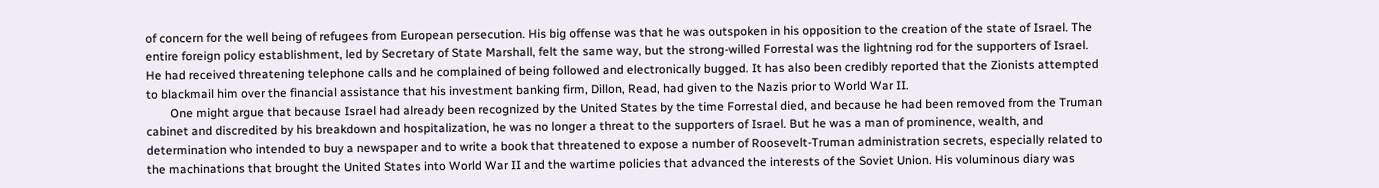of concern for the well being of refugees from European persecution. His big offense was that he was outspoken in his opposition to the creation of the state of Israel. The entire foreign policy establishment, led by Secretary of State Marshall, felt the same way, but the strong-willed Forrestal was the lightning rod for the supporters of Israel. He had received threatening telephone calls and he complained of being followed and electronically bugged. It has also been credibly reported that the Zionists attempted to blackmail him over the financial assistance that his investment banking firm, Dillon, Read, had given to the Nazis prior to World War II.
        One might argue that because Israel had already been recognized by the United States by the time Forrestal died, and because he had been removed from the Truman cabinet and discredited by his breakdown and hospitalization, he was no longer a threat to the supporters of Israel. But he was a man of prominence, wealth, and determination who intended to buy a newspaper and to write a book that threatened to expose a number of Roosevelt-Truman administration secrets, especially related to the machinations that brought the United States into World War II and the wartime policies that advanced the interests of the Soviet Union. His voluminous diary was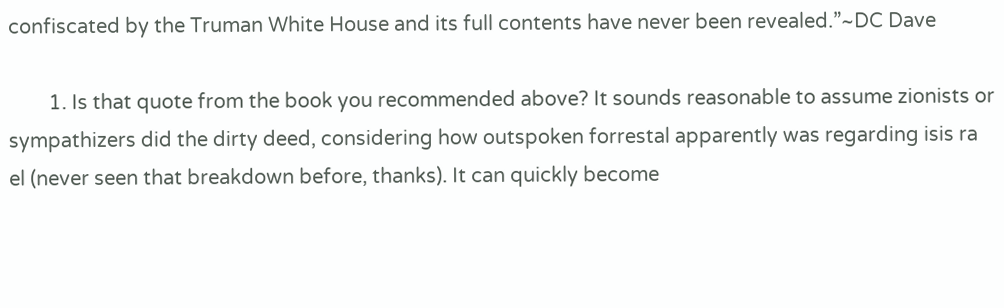confiscated by the Truman White House and its full contents have never been revealed.”~DC Dave

        1. Is that quote from the book you recommended above? It sounds reasonable to assume zionists or sympathizers did the dirty deed, considering how outspoken forrestal apparently was regarding isis ra el (never seen that breakdown before, thanks). It can quickly become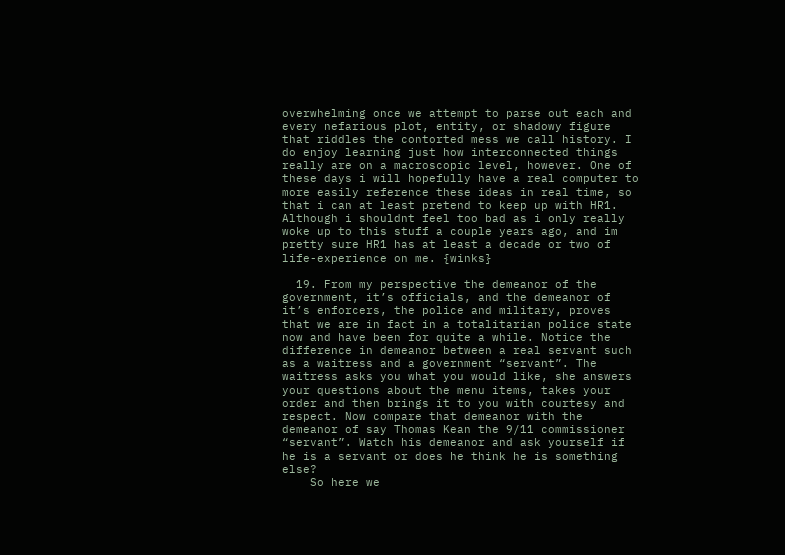overwhelming once we attempt to parse out each and every nefarious plot, entity, or shadowy figure that riddles the contorted mess we call history. I do enjoy learning just how interconnected things really are on a macroscopic level, however. One of these days i will hopefully have a real computer to more easily reference these ideas in real time, so that i can at least pretend to keep up with HR1. Although i shouldnt feel too bad as i only really woke up to this stuff a couple years ago, and im pretty sure HR1 has at least a decade or two of life-experience on me. {winks}

  19. From my perspective the demeanor of the government, it’s officials, and the demeanor of it’s enforcers, the police and military, proves that we are in fact in a totalitarian police state now and have been for quite a while. Notice the difference in demeanor between a real servant such as a waitress and a government “servant”. The waitress asks you what you would like, she answers your questions about the menu items, takes your order and then brings it to you with courtesy and respect. Now compare that demeanor with the demeanor of say Thomas Kean the 9/11 commissioner “servant”. Watch his demeanor and ask yourself if he is a servant or does he think he is something else?
    So here we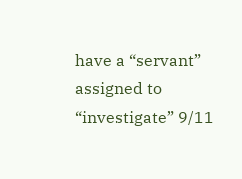have a “servant” assigned to “investigate” 9/11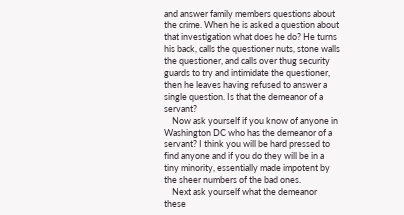and answer family members questions about the crime. When he is asked a question about that investigation what does he do? He turns his back, calls the questioner nuts, stone walls the questioner, and calls over thug security guards to try and intimidate the questioner, then he leaves having refused to answer a single question. Is that the demeanor of a servant?
    Now ask yourself if you know of anyone in Washington DC who has the demeanor of a servant? I think you will be hard pressed to find anyone and if you do they will be in a tiny minority, essentially made impotent by the sheer numbers of the bad ones.
    Next ask yourself what the demeanor these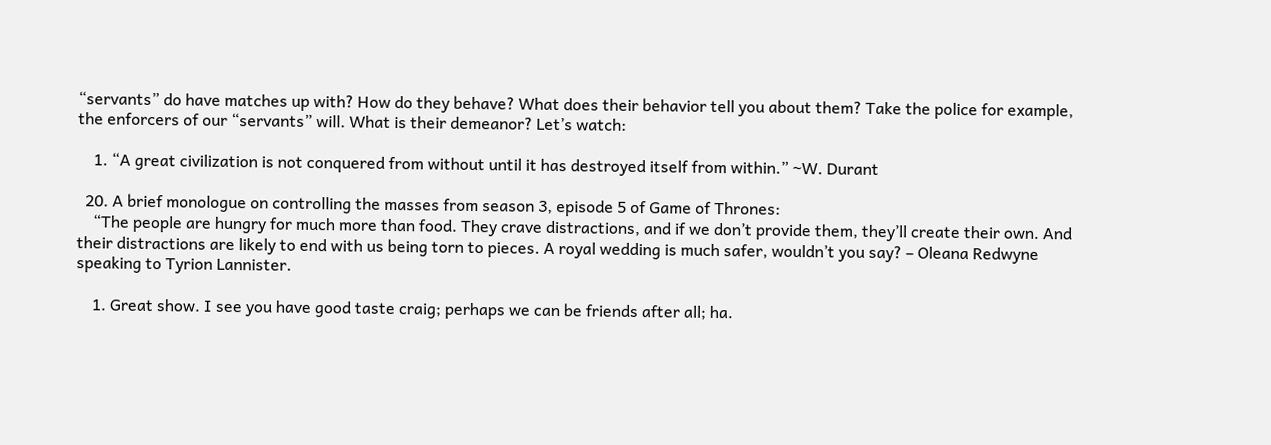“servants” do have matches up with? How do they behave? What does their behavior tell you about them? Take the police for example, the enforcers of our “servants” will. What is their demeanor? Let’s watch:

    1. “A great civilization is not conquered from without until it has destroyed itself from within.” ~W. Durant

  20. A brief monologue on controlling the masses from season 3, episode 5 of Game of Thrones:
    “The people are hungry for much more than food. They crave distractions, and if we don’t provide them, they’ll create their own. And their distractions are likely to end with us being torn to pieces. A royal wedding is much safer, wouldn’t you say? – Oleana Redwyne speaking to Tyrion Lannister.

    1. Great show. I see you have good taste craig; perhaps we can be friends after all; ha.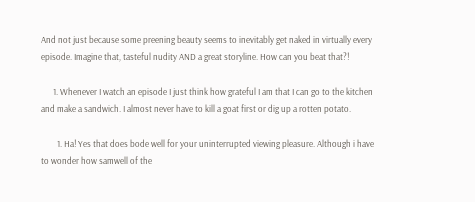And not just because some preening beauty seems to inevitably get naked in virtually every episode. Imagine that, tasteful nudity AND a great storyline. How can you beat that?!

      1. Whenever I watch an episode I just think how grateful I am that I can go to the kitchen and make a sandwich. I almost never have to kill a goat first or dig up a rotten potato.

        1. Ha! Yes that does bode well for your uninterrupted viewing pleasure. Although i have to wonder how samwell of the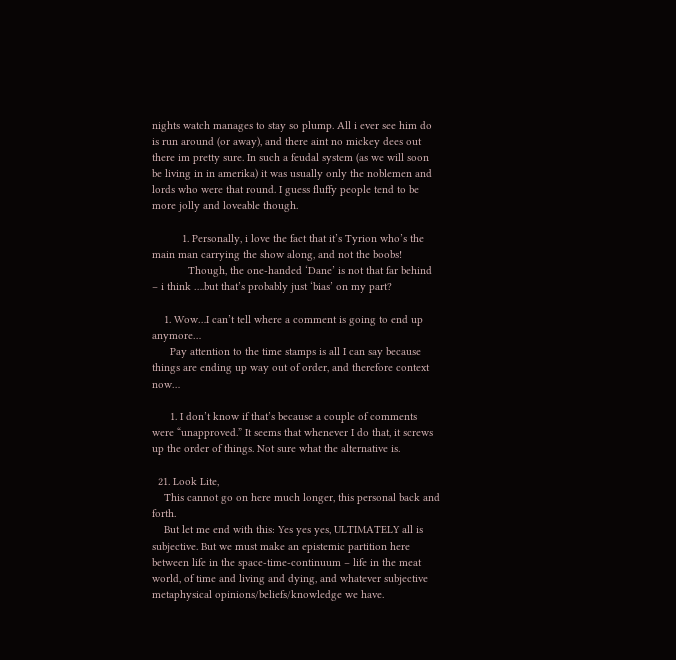nights watch manages to stay so plump. All i ever see him do is run around (or away), and there aint no mickey dees out there im pretty sure. In such a feudal system (as we will soon be living in in amerika) it was usually only the noblemen and lords who were that round. I guess fluffy people tend to be more jolly and loveable though.

          1. Personally, i love the fact that it’s Tyrion who’s the main man carrying the show along, and not the boobs!
            Though, the one-handed ‘Dane’ is not that far behind – i think ….but that’s probably just ‘bias’ on my part?

    1. Wow…I can’t tell where a comment is going to end up anymore…
      Pay attention to the time stamps is all I can say because things are ending up way out of order, and therefore context now…

      1. I don’t know if that’s because a couple of comments were “unapproved.” It seems that whenever I do that, it screws up the order of things. Not sure what the alternative is.

  21. Look Lite,
    This cannot go on here much longer, this personal back and forth.
    But let me end with this: Yes yes yes, ULTIMATELY all is subjective. But we must make an epistemic partition here between life in the space-time-continuum – life in the meat world, of time and living and dying, and whatever subjective metaphysical opinions/beliefs/knowledge we have.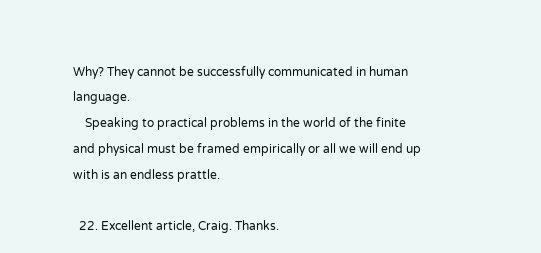Why? They cannot be successfully communicated in human language.
    Speaking to practical problems in the world of the finite and physical must be framed empirically or all we will end up with is an endless prattle.

  22. Excellent article, Craig. Thanks.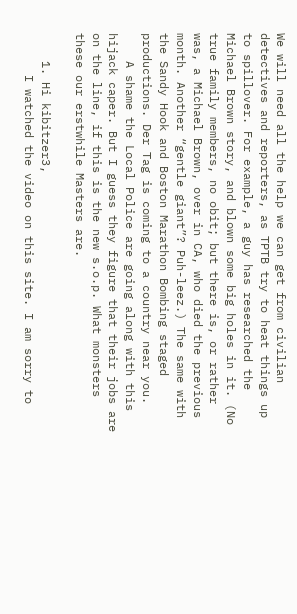We will need all the help we can get from civilian detectives and reporters, as TPTB try to heat things up to spillover. For example, a guy has researched the Michael Brown story, and blown some big holes in it. (No true family members, no obit; but there is, or rather was, a Michael Brown, over in CA, who died the previous month. Another “gentle giant”? Puh-leez.) The same with the Sandy Hook and Boston Marathon Bombing staged productions. Der Tag is coming to a country near you.
    A shame the Local Police are going along with this hijack caper. But I guess they figure that their jobs are on the line, if this is the new s.o.p. What monsters these our erstwhile Masters are.

    1. Hi kibitzer3,
      I watched the video on this site. I am sorry to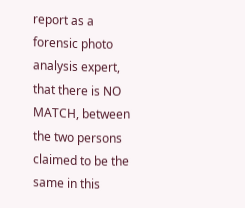report as a forensic photo analysis expert, that there is NO MATCH, between the two persons claimed to be the same in this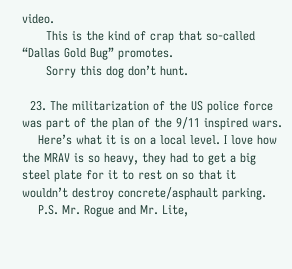video.
      This is the kind of crap that so-called “Dallas Gold Bug” promotes.
      Sorry this dog don’t hunt.

  23. The militarization of the US police force was part of the plan of the 9/11 inspired wars.
    Here’s what it is on a local level. I love how the MRAV is so heavy, they had to get a big steel plate for it to rest on so that it wouldn’t destroy concrete/asphault parking.
    P.S. Mr. Rogue and Mr. Lite,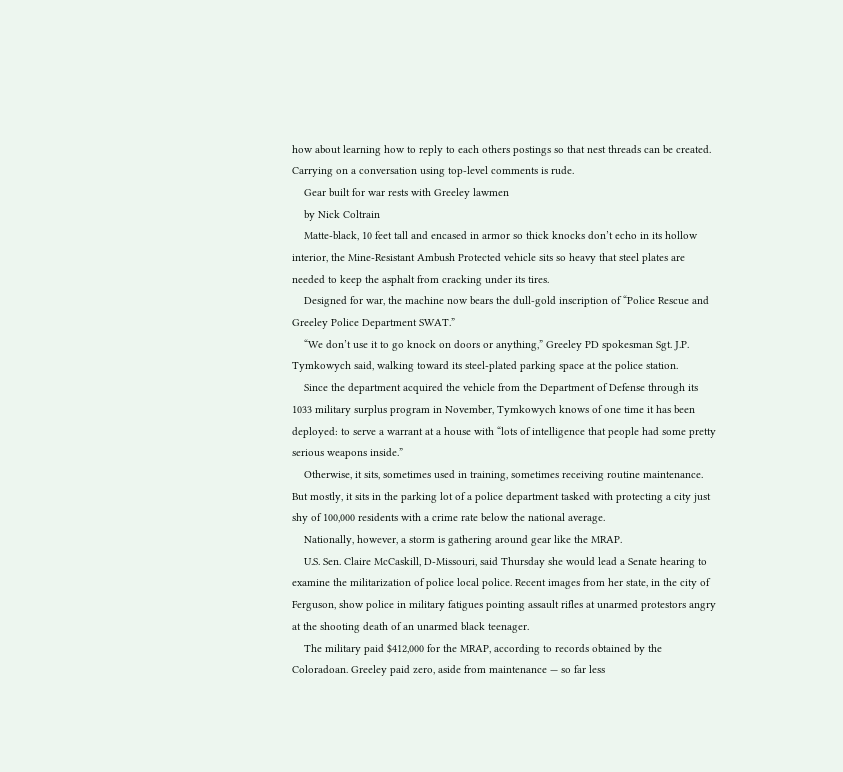how about learning how to reply to each others postings so that nest threads can be created. Carrying on a conversation using top-level comments is rude.
    Gear built for war rests with Greeley lawmen
    by Nick Coltrain
    Matte-black, 10 feet tall and encased in armor so thick knocks don’t echo in its hollow interior, the Mine-Resistant Ambush Protected vehicle sits so heavy that steel plates are needed to keep the asphalt from cracking under its tires.
    Designed for war, the machine now bears the dull-gold inscription of “Police Rescue and Greeley Police Department SWAT.”
    “We don’t use it to go knock on doors or anything,” Greeley PD spokesman Sgt. J.P. Tymkowych said, walking toward its steel-plated parking space at the police station.
    Since the department acquired the vehicle from the Department of Defense through its 1033 military surplus program in November, Tymkowych knows of one time it has been deployed: to serve a warrant at a house with “lots of intelligence that people had some pretty serious weapons inside.”
    Otherwise, it sits, sometimes used in training, sometimes receiving routine maintenance. But mostly, it sits in the parking lot of a police department tasked with protecting a city just shy of 100,000 residents with a crime rate below the national average.
    Nationally, however, a storm is gathering around gear like the MRAP.
    U.S. Sen. Claire McCaskill, D-Missouri, said Thursday she would lead a Senate hearing to examine the militarization of police local police. Recent images from her state, in the city of Ferguson, show police in military fatigues pointing assault rifles at unarmed protestors angry at the shooting death of an unarmed black teenager.
    The military paid $412,000 for the MRAP, according to records obtained by the Coloradoan. Greeley paid zero, aside from maintenance — so far less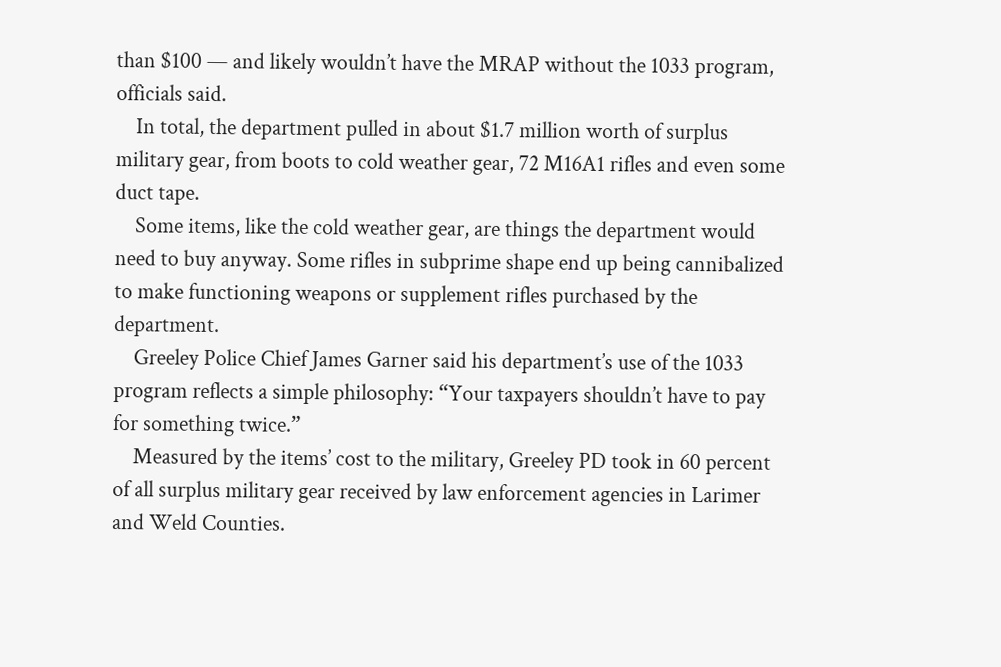than $100 — and likely wouldn’t have the MRAP without the 1033 program, officials said.
    In total, the department pulled in about $1.7 million worth of surplus military gear, from boots to cold weather gear, 72 M16A1 rifles and even some duct tape.
    Some items, like the cold weather gear, are things the department would need to buy anyway. Some rifles in subprime shape end up being cannibalized to make functioning weapons or supplement rifles purchased by the department.
    Greeley Police Chief James Garner said his department’s use of the 1033 program reflects a simple philosophy: “Your taxpayers shouldn’t have to pay for something twice.”
    Measured by the items’ cost to the military, Greeley PD took in 60 percent of all surplus military gear received by law enforcement agencies in Larimer and Weld Counties.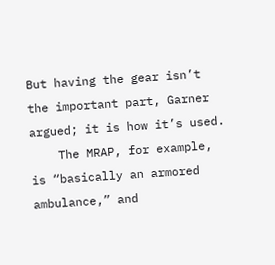But having the gear isn’t the important part, Garner argued; it is how it’s used.
    The MRAP, for example, is “basically an armored ambulance,” and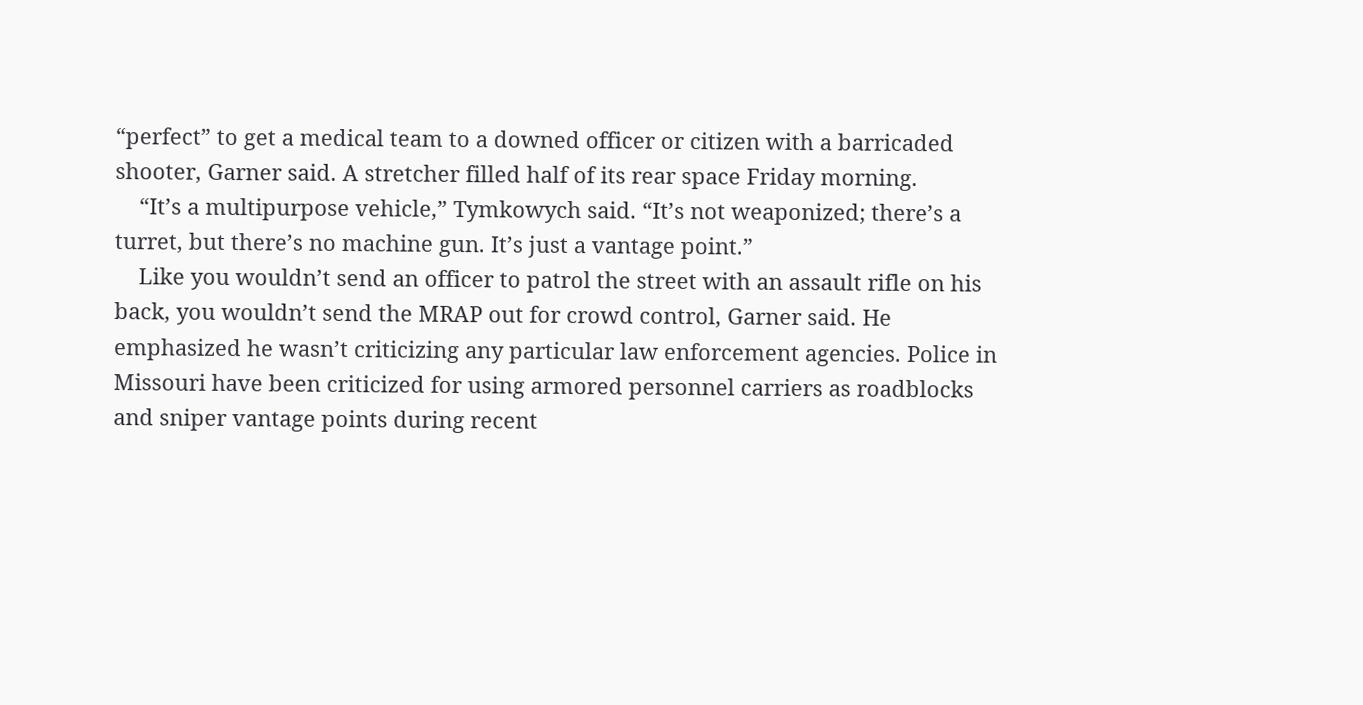“perfect” to get a medical team to a downed officer or citizen with a barricaded shooter, Garner said. A stretcher filled half of its rear space Friday morning.
    “It’s a multipurpose vehicle,” Tymkowych said. “It’s not weaponized; there’s a turret, but there’s no machine gun. It’s just a vantage point.”
    Like you wouldn’t send an officer to patrol the street with an assault rifle on his back, you wouldn’t send the MRAP out for crowd control, Garner said. He emphasized he wasn’t criticizing any particular law enforcement agencies. Police in Missouri have been criticized for using armored personnel carriers as roadblocks and sniper vantage points during recent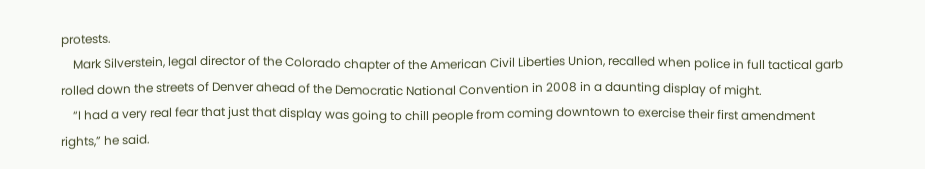protests.
    Mark Silverstein, legal director of the Colorado chapter of the American Civil Liberties Union, recalled when police in full tactical garb rolled down the streets of Denver ahead of the Democratic National Convention in 2008 in a daunting display of might.
    “I had a very real fear that just that display was going to chill people from coming downtown to exercise their first amendment rights,” he said.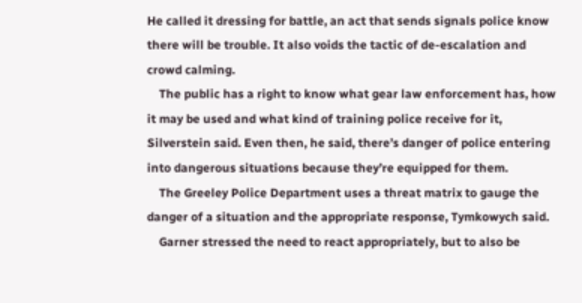He called it dressing for battle, an act that sends signals police know there will be trouble. It also voids the tactic of de-escalation and crowd calming.
    The public has a right to know what gear law enforcement has, how it may be used and what kind of training police receive for it, Silverstein said. Even then, he said, there’s danger of police entering into dangerous situations because they’re equipped for them.
    The Greeley Police Department uses a threat matrix to gauge the danger of a situation and the appropriate response, Tymkowych said.
    Garner stressed the need to react appropriately, but to also be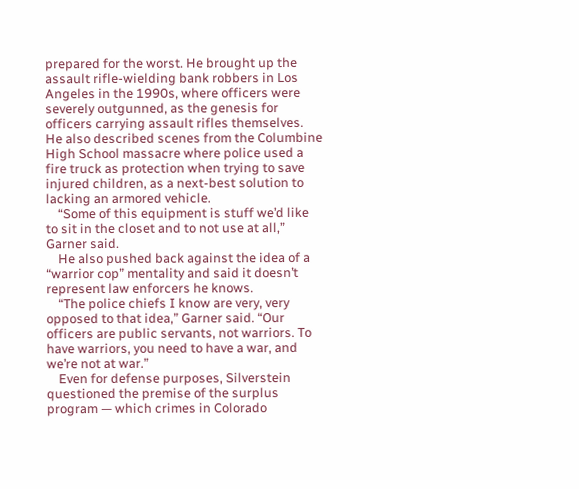prepared for the worst. He brought up the assault rifle-wielding bank robbers in Los Angeles in the 1990s, where officers were severely outgunned, as the genesis for officers carrying assault rifles themselves. He also described scenes from the Columbine High School massacre where police used a fire truck as protection when trying to save injured children, as a next-best solution to lacking an armored vehicle.
    “Some of this equipment is stuff we’d like to sit in the closet and to not use at all,” Garner said.
    He also pushed back against the idea of a “warrior cop” mentality and said it doesn’t represent law enforcers he knows.
    “The police chiefs I know are very, very opposed to that idea,” Garner said. “Our officers are public servants, not warriors. To have warriors, you need to have a war, and we’re not at war.”
    Even for defense purposes, Silverstein questioned the premise of the surplus program — which crimes in Colorado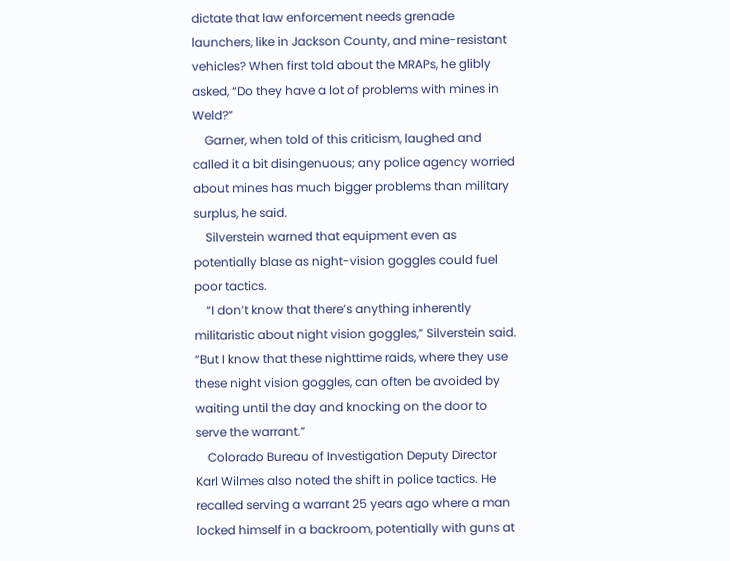dictate that law enforcement needs grenade launchers, like in Jackson County, and mine-resistant vehicles? When first told about the MRAPs, he glibly asked, “Do they have a lot of problems with mines in Weld?”
    Garner, when told of this criticism, laughed and called it a bit disingenuous; any police agency worried about mines has much bigger problems than military surplus, he said.
    Silverstein warned that equipment even as potentially blase as night-vision goggles could fuel poor tactics.
    “I don’t know that there’s anything inherently militaristic about night vision goggles,” Silverstein said. “But I know that these nighttime raids, where they use these night vision goggles, can often be avoided by waiting until the day and knocking on the door to serve the warrant.”
    Colorado Bureau of Investigation Deputy Director Karl Wilmes also noted the shift in police tactics. He recalled serving a warrant 25 years ago where a man locked himself in a backroom, potentially with guns at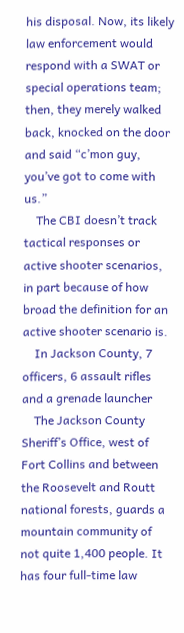his disposal. Now, its likely law enforcement would respond with a SWAT or special operations team; then, they merely walked back, knocked on the door and said “c’mon guy, you’ve got to come with us.”
    The CBI doesn’t track tactical responses or active shooter scenarios, in part because of how broad the definition for an active shooter scenario is.
    In Jackson County, 7 officers, 6 assault rifles and a grenade launcher
    The Jackson County Sheriff’s Office, west of Fort Collins and between the Roosevelt and Routt national forests, guards a mountain community of not quite 1,400 people. It has four full-time law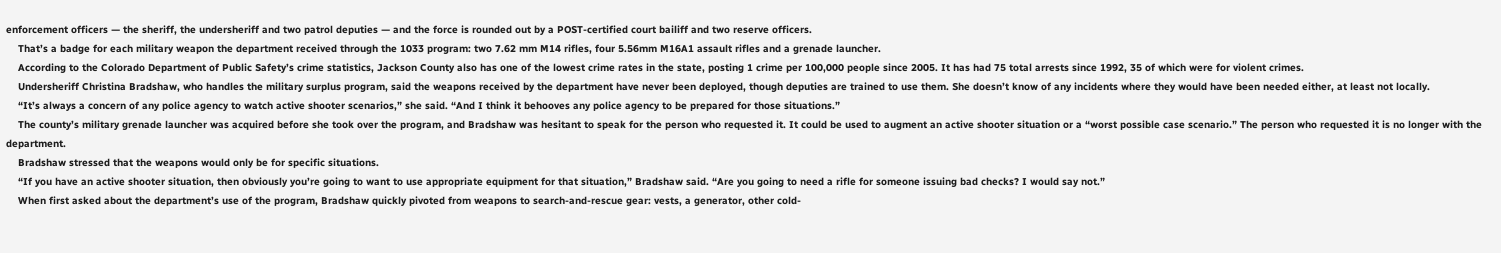enforcement officers — the sheriff, the undersheriff and two patrol deputies — and the force is rounded out by a POST-certified court bailiff and two reserve officers.
    That’s a badge for each military weapon the department received through the 1033 program: two 7.62 mm M14 rifles, four 5.56mm M16A1 assault rifles and a grenade launcher.
    According to the Colorado Department of Public Safety’s crime statistics, Jackson County also has one of the lowest crime rates in the state, posting 1 crime per 100,000 people since 2005. It has had 75 total arrests since 1992, 35 of which were for violent crimes.
    Undersheriff Christina Bradshaw, who handles the military surplus program, said the weapons received by the department have never been deployed, though deputies are trained to use them. She doesn’t know of any incidents where they would have been needed either, at least not locally.
    “It’s always a concern of any police agency to watch active shooter scenarios,” she said. “And I think it behooves any police agency to be prepared for those situations.”
    The county’s military grenade launcher was acquired before she took over the program, and Bradshaw was hesitant to speak for the person who requested it. It could be used to augment an active shooter situation or a “worst possible case scenario.” The person who requested it is no longer with the department.
    Bradshaw stressed that the weapons would only be for specific situations.
    “If you have an active shooter situation, then obviously you’re going to want to use appropriate equipment for that situation,” Bradshaw said. “Are you going to need a rifle for someone issuing bad checks? I would say not.”
    When first asked about the department’s use of the program, Bradshaw quickly pivoted from weapons to search-and-rescue gear: vests, a generator, other cold-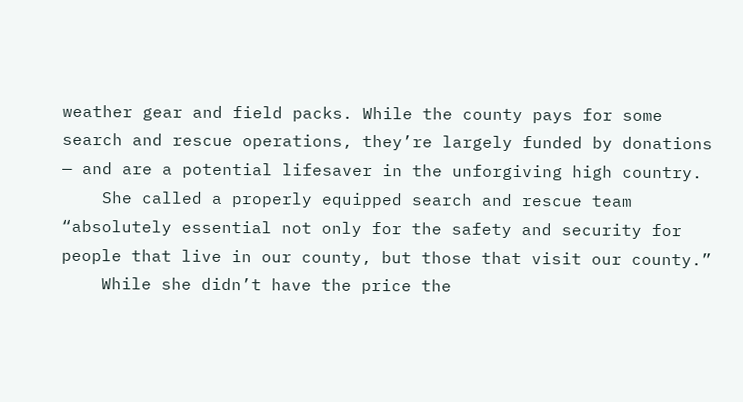weather gear and field packs. While the county pays for some search and rescue operations, they’re largely funded by donations — and are a potential lifesaver in the unforgiving high country.
    She called a properly equipped search and rescue team “absolutely essential not only for the safety and security for people that live in our county, but those that visit our county.”
    While she didn’t have the price the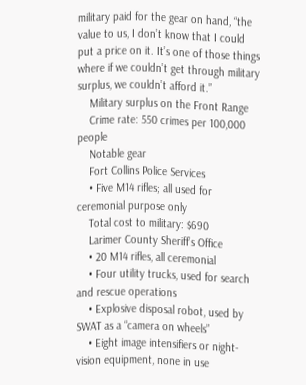military paid for the gear on hand, “the value to us, I don’t know that I could put a price on it. It’s one of those things where if we couldn’t get through military surplus, we couldn’t afford it.”
    Military surplus on the Front Range
    Crime rate: 550 crimes per 100,000 people
    Notable gear
    Fort Collins Police Services
    • Five M14 rifles; all used for ceremonial purpose only
    Total cost to military: $690
    Larimer County Sheriff’s Office
    • 20 M14 rifles, all ceremonial
    • Four utility trucks, used for search and rescue operations
    • Explosive disposal robot, used by SWAT as a “camera on wheels”
    • Eight image intensifiers or night-vision equipment, none in use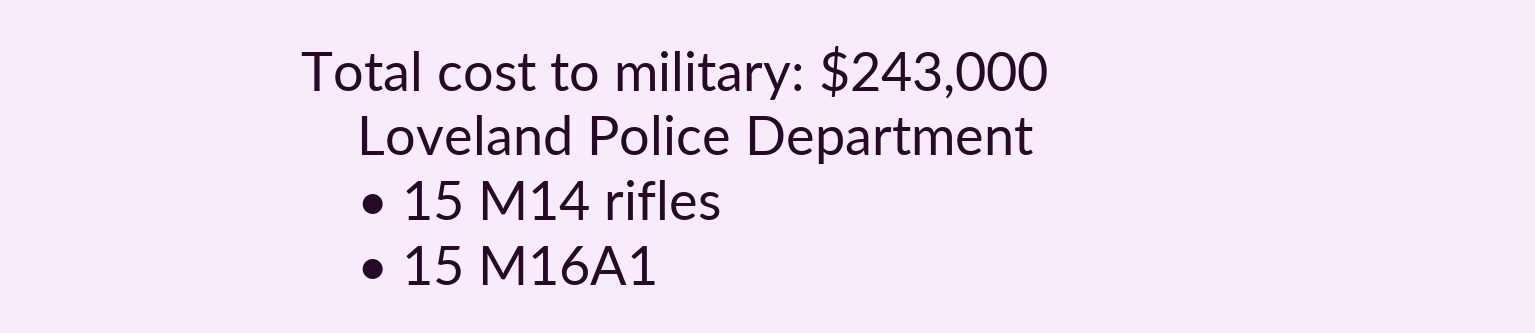Total cost to military: $243,000
    Loveland Police Department
    • 15 M14 rifles
    • 15 M16A1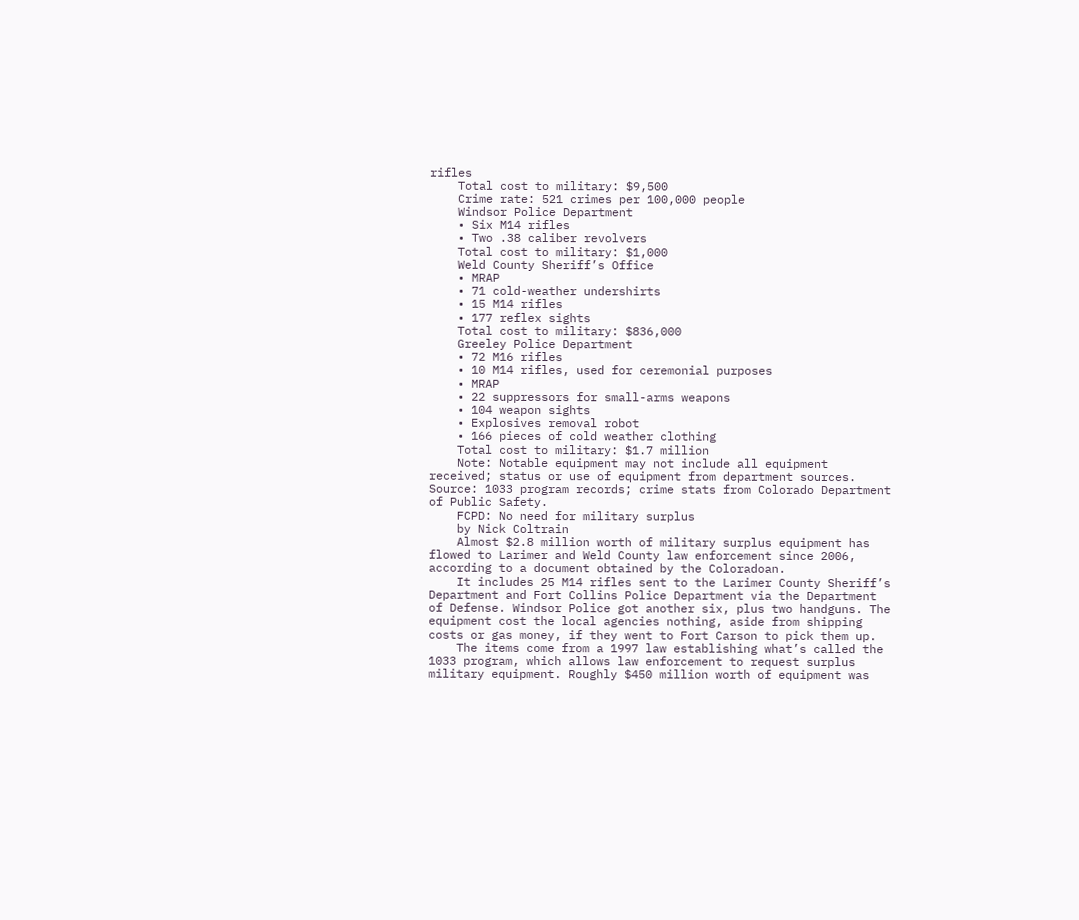rifles
    Total cost to military: $9,500
    Crime rate: 521 crimes per 100,000 people
    Windsor Police Department
    • Six M14 rifles
    • Two .38 caliber revolvers
    Total cost to military: $1,000
    Weld County Sheriff’s Office
    • MRAP
    • 71 cold-weather undershirts
    • 15 M14 rifles
    • 177 reflex sights
    Total cost to military: $836,000
    Greeley Police Department
    • 72 M16 rifles
    • 10 M14 rifles, used for ceremonial purposes
    • MRAP
    • 22 suppressors for small-arms weapons
    • 104 weapon sights
    • Explosives removal robot
    • 166 pieces of cold weather clothing
    Total cost to military: $1.7 million
    Note: Notable equipment may not include all equipment received; status or use of equipment from department sources. Source: 1033 program records; crime stats from Colorado Department of Public Safety.
    FCPD: No need for military surplus
    by Nick Coltrain
    Almost $2.8 million worth of military surplus equipment has flowed to Larimer and Weld County law enforcement since 2006, according to a document obtained by the Coloradoan.
    It includes 25 M14 rifles sent to the Larimer County Sheriff’s Department and Fort Collins Police Department via the Department of Defense. Windsor Police got another six, plus two handguns. The equipment cost the local agencies nothing, aside from shipping costs or gas money, if they went to Fort Carson to pick them up.
    The items come from a 1997 law establishing what’s called the 1033 program, which allows law enforcement to request surplus military equipment. Roughly $450 million worth of equipment was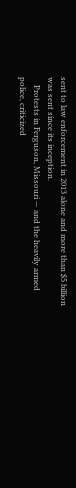sent to law enforcement in 2013 alone and more than $5 billion was sent since its inception.
    Protests in Ferguson, Missouri — and the heavily armed police, criticized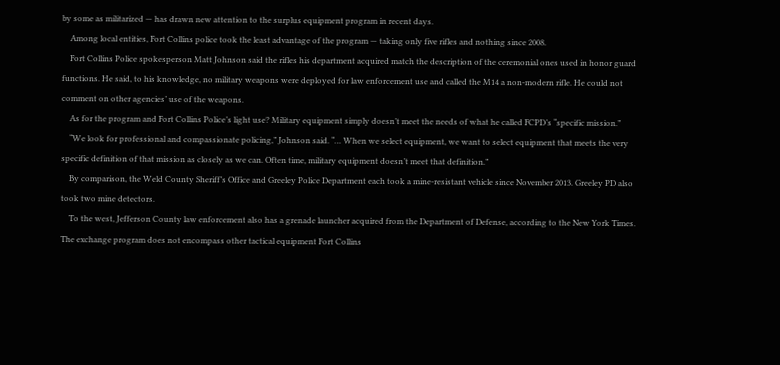by some as militarized — has drawn new attention to the surplus equipment program in recent days.
    Among local entities, Fort Collins police took the least advantage of the program — taking only five rifles and nothing since 2008.
    Fort Collins Police spokesperson Matt Johnson said the rifles his department acquired match the description of the ceremonial ones used in honor guard functions. He said, to his knowledge, no military weapons were deployed for law enforcement use and called the M14 a non-modern rifle. He could not comment on other agencies’ use of the weapons.
    As for the program and Fort Collins Police’s light use? Military equipment simply doesn’t meet the needs of what he called FCPD’s “specific mission.”
    “We look for professional and compassionate policing,” Johnson said. “… When we select equipment, we want to select equipment that meets the very specific definition of that mission as closely as we can. Often time, military equipment doesn’t meet that definition.”
    By comparison, the Weld County Sheriff’s Office and Greeley Police Department each took a mine-resistant vehicle since November 2013. Greeley PD also took two mine detectors.
    To the west, Jefferson County law enforcement also has a grenade launcher acquired from the Department of Defense, according to the New York Times. The exchange program does not encompass other tactical equipment Fort Collins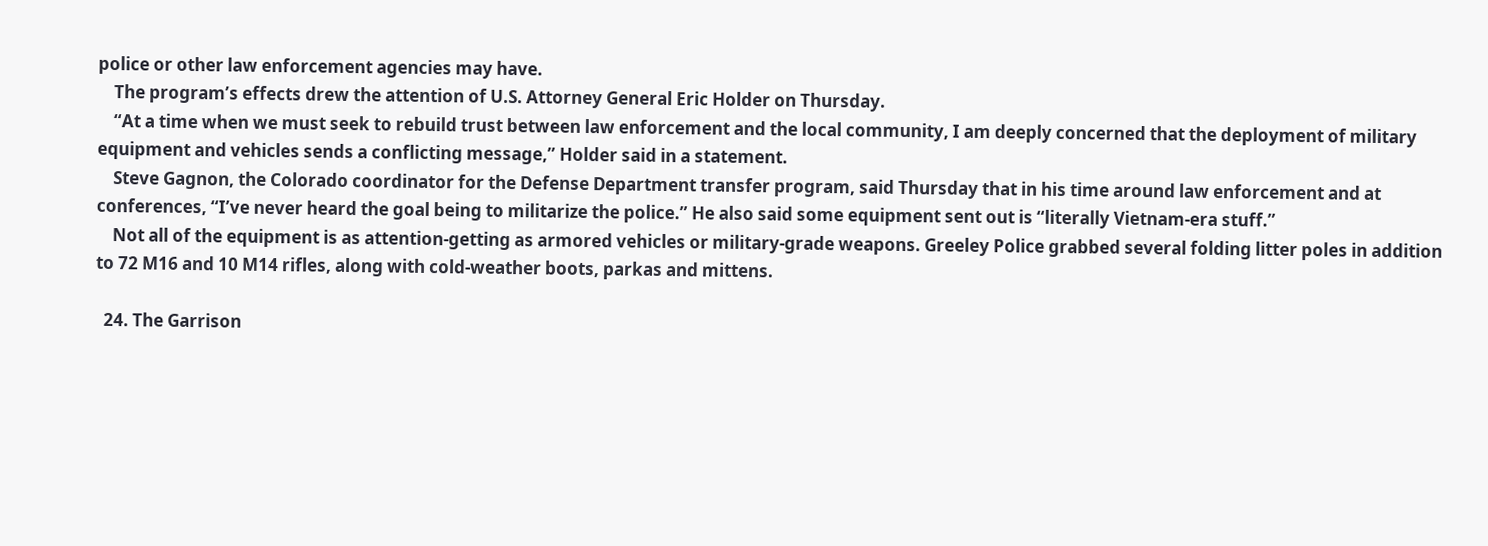police or other law enforcement agencies may have.
    The program’s effects drew the attention of U.S. Attorney General Eric Holder on Thursday.
    “At a time when we must seek to rebuild trust between law enforcement and the local community, I am deeply concerned that the deployment of military equipment and vehicles sends a conflicting message,” Holder said in a statement.
    Steve Gagnon, the Colorado coordinator for the Defense Department transfer program, said Thursday that in his time around law enforcement and at conferences, “I’ve never heard the goal being to militarize the police.” He also said some equipment sent out is “literally Vietnam-era stuff.”
    Not all of the equipment is as attention-getting as armored vehicles or military-grade weapons. Greeley Police grabbed several folding litter poles in addition to 72 M16 and 10 M14 rifles, along with cold-weather boots, parkas and mittens.

  24. The Garrison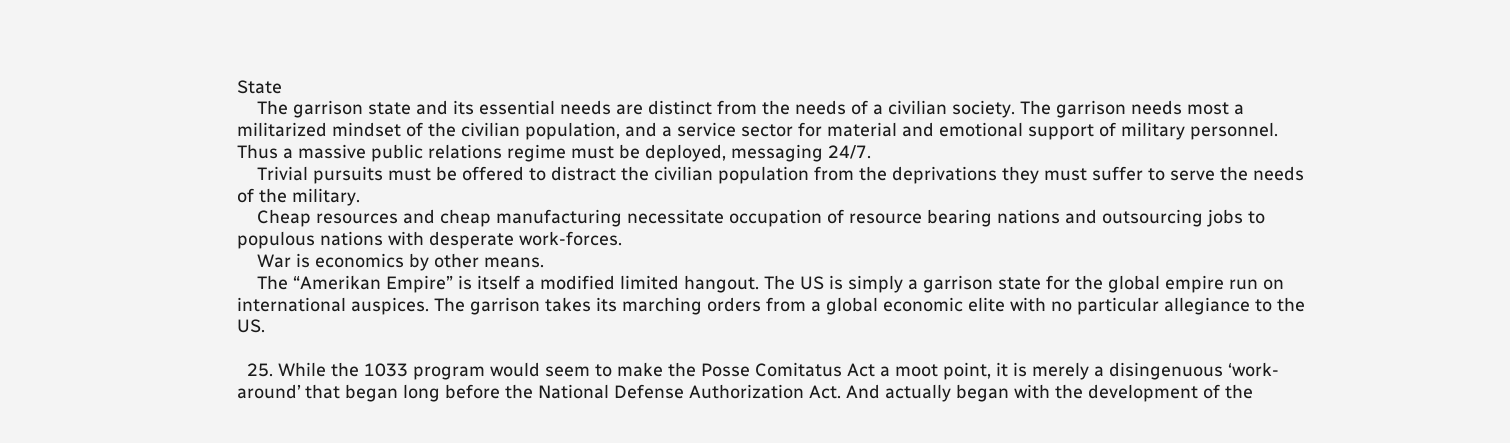State
    The garrison state and its essential needs are distinct from the needs of a civilian society. The garrison needs most a militarized mindset of the civilian population, and a service sector for material and emotional support of military personnel. Thus a massive public relations regime must be deployed, messaging 24/7.
    Trivial pursuits must be offered to distract the civilian population from the deprivations they must suffer to serve the needs of the military.
    Cheap resources and cheap manufacturing necessitate occupation of resource bearing nations and outsourcing jobs to populous nations with desperate work-forces.
    War is economics by other means.
    The “Amerikan Empire” is itself a modified limited hangout. The US is simply a garrison state for the global empire run on international auspices. The garrison takes its marching orders from a global economic elite with no particular allegiance to the US.

  25. While the 1033 program would seem to make the Posse Comitatus Act a moot point, it is merely a disingenuous ‘work-around’ that began long before the National Defense Authorization Act. And actually began with the development of the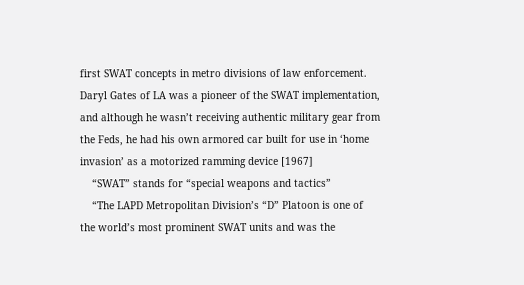first SWAT concepts in metro divisions of law enforcement. Daryl Gates of LA was a pioneer of the SWAT implementation, and although he wasn’t receiving authentic military gear from the Feds, he had his own armored car built for use in ‘home invasion’ as a motorized ramming device [1967]
    “SWAT” stands for “special weapons and tactics”
    “The LAPD Metropolitan Division’s “D” Platoon is one of the world’s most prominent SWAT units and was the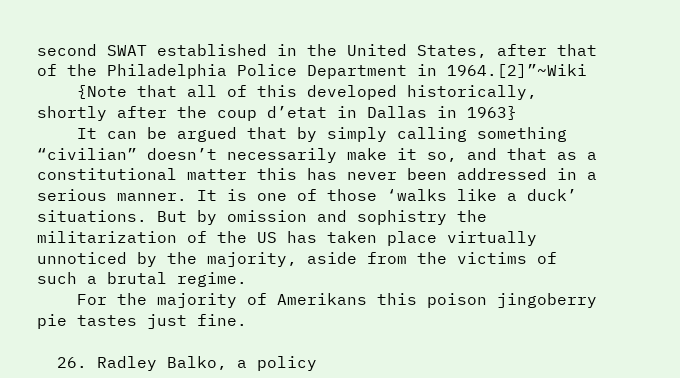second SWAT established in the United States, after that of the Philadelphia Police Department in 1964.[2]”~Wiki
    {Note that all of this developed historically, shortly after the coup d’etat in Dallas in 1963}
    It can be argued that by simply calling something “civilian” doesn’t necessarily make it so, and that as a constitutional matter this has never been addressed in a serious manner. It is one of those ‘walks like a duck’ situations. But by omission and sophistry the militarization of the US has taken place virtually unnoticed by the majority, aside from the victims of such a brutal regime.
    For the majority of Amerikans this poison jingoberry pie tastes just fine.

  26. Radley Balko, a policy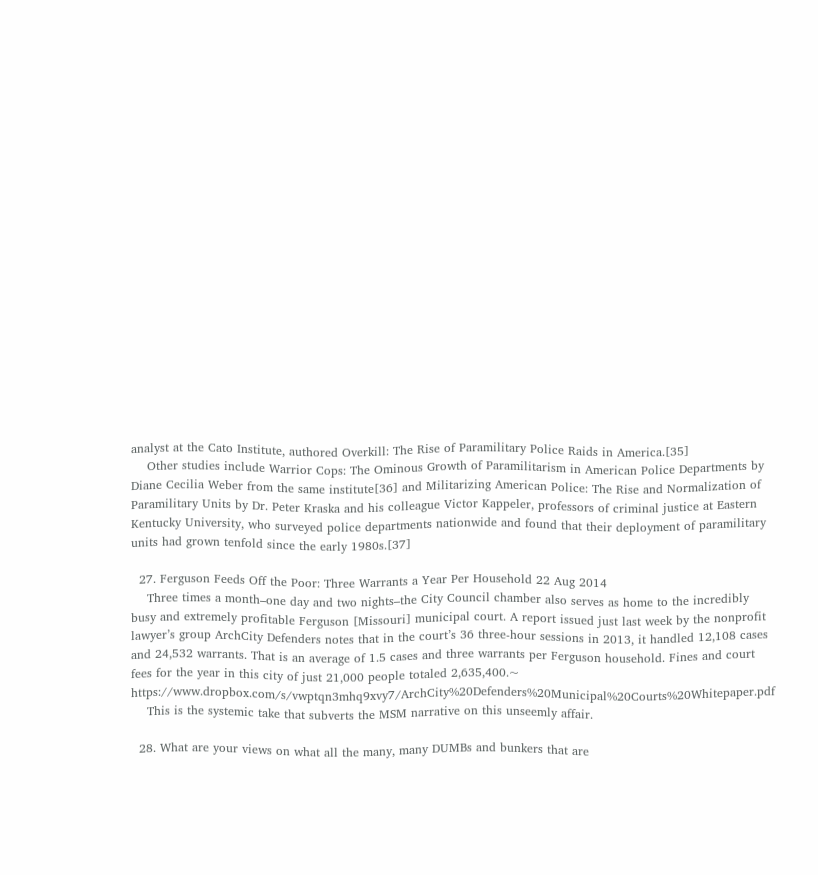analyst at the Cato Institute, authored Overkill: The Rise of Paramilitary Police Raids in America.[35]
    Other studies include Warrior Cops: The Ominous Growth of Paramilitarism in American Police Departments by Diane Cecilia Weber from the same institute[36] and Militarizing American Police: The Rise and Normalization of Paramilitary Units by Dr. Peter Kraska and his colleague Victor Kappeler, professors of criminal justice at Eastern Kentucky University, who surveyed police departments nationwide and found that their deployment of paramilitary units had grown tenfold since the early 1980s.[37]

  27. Ferguson Feeds Off the Poor: Three Warrants a Year Per Household 22 Aug 2014
    Three times a month–one day and two nights–the City Council chamber also serves as home to the incredibly busy and extremely profitable Ferguson [Missouri] municipal court. A report issued just last week by the nonprofit lawyer’s group ArchCity Defenders notes that in the court’s 36 three-hour sessions in 2013, it handled 12,108 cases and 24,532 warrants. That is an average of 1.5 cases and three warrants per Ferguson household. Fines and court fees for the year in this city of just 21,000 people totaled 2,635,400.~ https://www.dropbox.com/s/vwptqn3mhq9xvy7/ArchCity%20Defenders%20Municipal%20Courts%20Whitepaper.pdf
    This is the systemic take that subverts the MSM narrative on this unseemly affair.

  28. What are your views on what all the many, many DUMBs and bunkers that are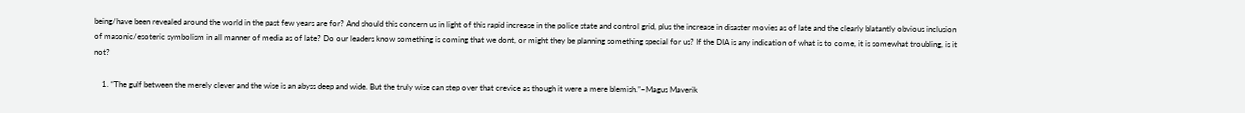being/have been revealed around the world in the past few years are for? And should this concern us in light of this rapid increase in the police state and control grid, plus the increase in disaster movies as of late and the clearly blatantly obvious inclusion of masonic/esoteric symbolism in all manner of media as of late? Do our leaders know something is coming that we dont, or might they be planning something special for us? If the DIA is any indication of what is to come, it is somewhat troubling, is it not?

    1. “The gulf between the merely clever and the wise is an abyss deep and wide. But the truly wise can step over that crevice as though it were a mere blemish.”~Magus Maverik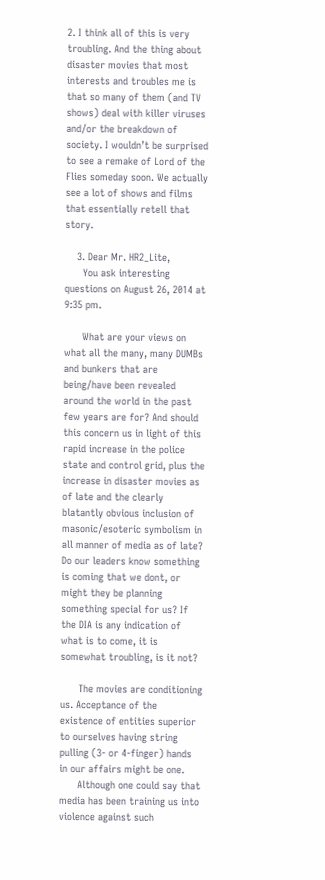2. I think all of this is very troubling. And the thing about disaster movies that most interests and troubles me is that so many of them (and TV shows) deal with killer viruses and/or the breakdown of society. I wouldn’t be surprised to see a remake of Lord of the Flies someday soon. We actually see a lot of shows and films that essentially retell that story.

    3. Dear Mr. HR2_Lite,
      You ask interesting questions on August 26, 2014 at 9:35 pm.

      What are your views on what all the many, many DUMBs and bunkers that are being/have been revealed around the world in the past few years are for? And should this concern us in light of this rapid increase in the police state and control grid, plus the increase in disaster movies as of late and the clearly blatantly obvious inclusion of masonic/esoteric symbolism in all manner of media as of late? Do our leaders know something is coming that we dont, or might they be planning something special for us? If the DIA is any indication of what is to come, it is somewhat troubling, is it not?

      The movies are conditioning us. Acceptance of the existence of entities superior to ourselves having string pulling (3- or 4-finger) hands in our affairs might be one.
      Although one could say that media has been training us into violence against such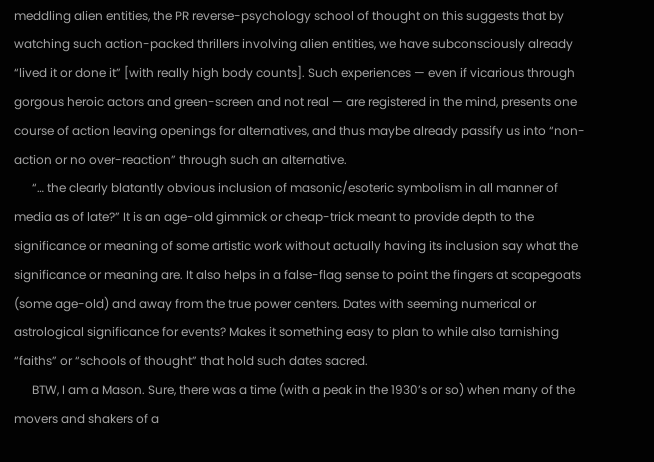meddling alien entities, the PR reverse-psychology school of thought on this suggests that by watching such action-packed thrillers involving alien entities, we have subconsciously already “lived it or done it” [with really high body counts]. Such experiences — even if vicarious through gorgous heroic actors and green-screen and not real — are registered in the mind, presents one course of action leaving openings for alternatives, and thus maybe already passify us into “non-action or no over-reaction” through such an alternative.
      “… the clearly blatantly obvious inclusion of masonic/esoteric symbolism in all manner of media as of late?” It is an age-old gimmick or cheap-trick meant to provide depth to the significance or meaning of some artistic work without actually having its inclusion say what the significance or meaning are. It also helps in a false-flag sense to point the fingers at scapegoats (some age-old) and away from the true power centers. Dates with seeming numerical or astrological significance for events? Makes it something easy to plan to while also tarnishing “faiths” or “schools of thought” that hold such dates sacred.
      BTW, I am a Mason. Sure, there was a time (with a peak in the 1930’s or so) when many of the movers and shakers of a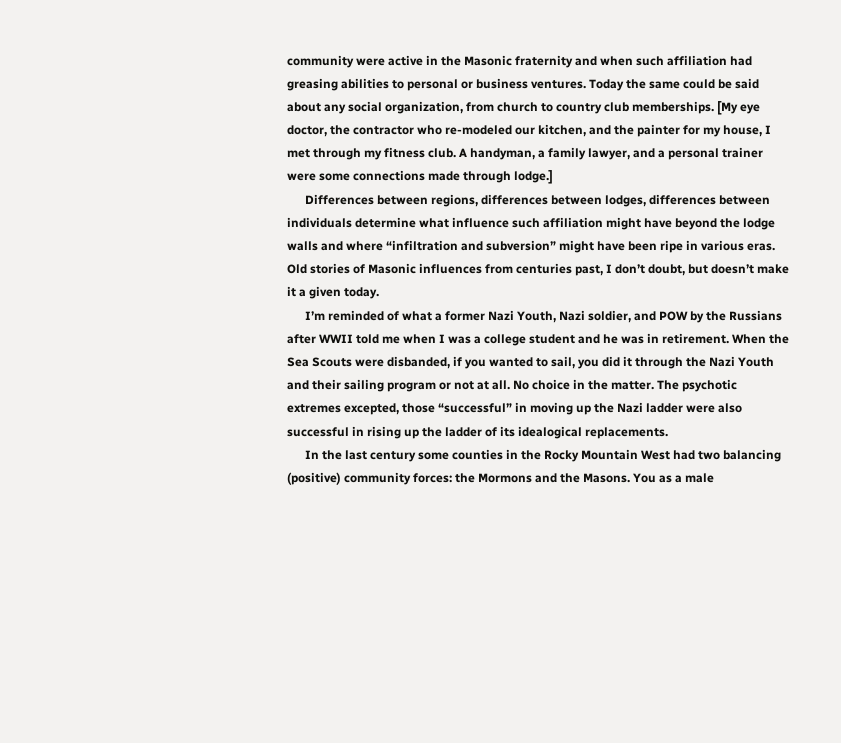community were active in the Masonic fraternity and when such affiliation had greasing abilities to personal or business ventures. Today the same could be said about any social organization, from church to country club memberships. [My eye doctor, the contractor who re-modeled our kitchen, and the painter for my house, I met through my fitness club. A handyman, a family lawyer, and a personal trainer were some connections made through lodge.]
      Differences between regions, differences between lodges, differences between individuals determine what influence such affiliation might have beyond the lodge walls and where “infiltration and subversion” might have been ripe in various eras. Old stories of Masonic influences from centuries past, I don’t doubt, but doesn’t make it a given today.
      I’m reminded of what a former Nazi Youth, Nazi soldier, and POW by the Russians after WWII told me when I was a college student and he was in retirement. When the Sea Scouts were disbanded, if you wanted to sail, you did it through the Nazi Youth and their sailing program or not at all. No choice in the matter. The psychotic extremes excepted, those “successful” in moving up the Nazi ladder were also successful in rising up the ladder of its idealogical replacements.
      In the last century some counties in the Rocky Mountain West had two balancing (positive) community forces: the Mormons and the Masons. You as a male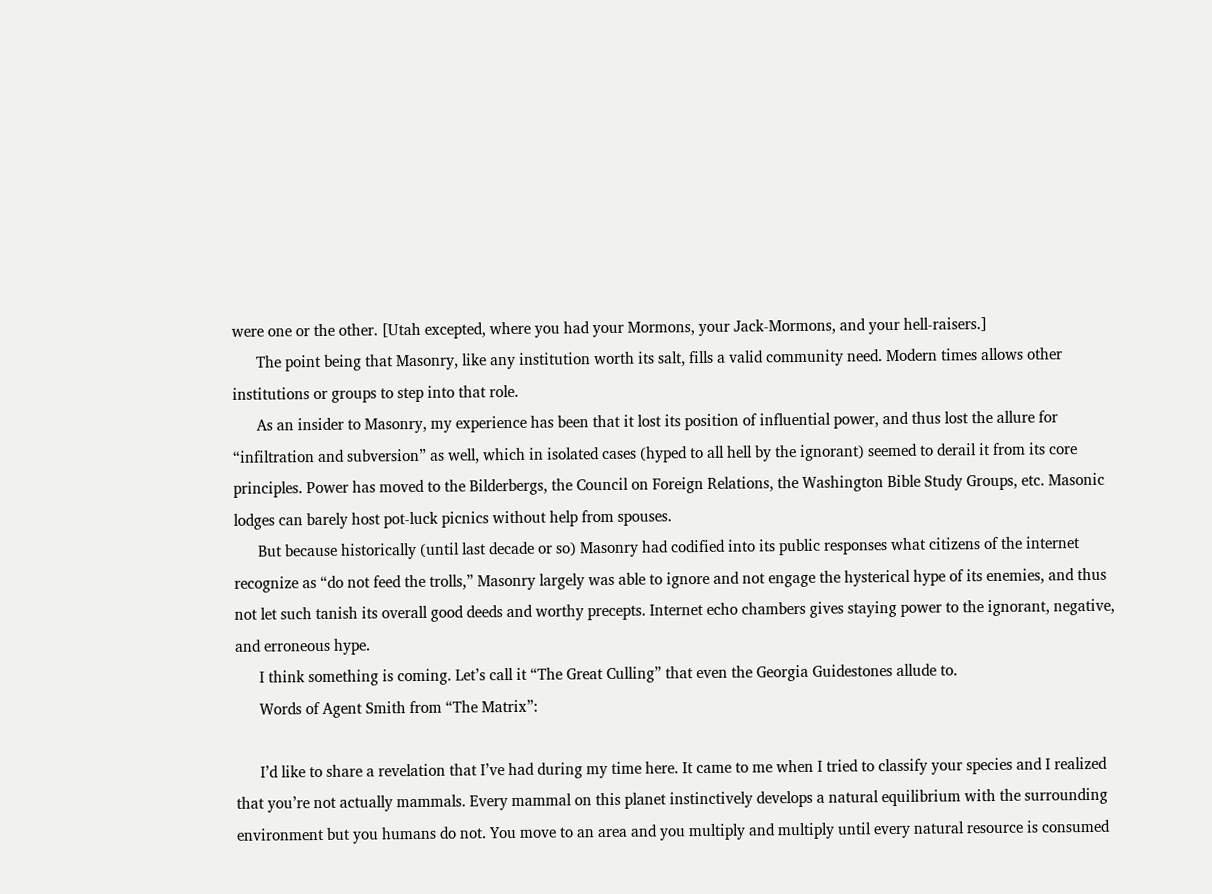were one or the other. [Utah excepted, where you had your Mormons, your Jack-Mormons, and your hell-raisers.]
      The point being that Masonry, like any institution worth its salt, fills a valid community need. Modern times allows other institutions or groups to step into that role.
      As an insider to Masonry, my experience has been that it lost its position of influential power, and thus lost the allure for “infiltration and subversion” as well, which in isolated cases (hyped to all hell by the ignorant) seemed to derail it from its core principles. Power has moved to the Bilderbergs, the Council on Foreign Relations, the Washington Bible Study Groups, etc. Masonic lodges can barely host pot-luck picnics without help from spouses.
      But because historically (until last decade or so) Masonry had codified into its public responses what citizens of the internet recognize as “do not feed the trolls,” Masonry largely was able to ignore and not engage the hysterical hype of its enemies, and thus not let such tanish its overall good deeds and worthy precepts. Internet echo chambers gives staying power to the ignorant, negative, and erroneous hype.
      I think something is coming. Let’s call it “The Great Culling” that even the Georgia Guidestones allude to.
      Words of Agent Smith from “The Matrix”:

      I’d like to share a revelation that I’ve had during my time here. It came to me when I tried to classify your species and I realized that you’re not actually mammals. Every mammal on this planet instinctively develops a natural equilibrium with the surrounding environment but you humans do not. You move to an area and you multiply and multiply until every natural resource is consumed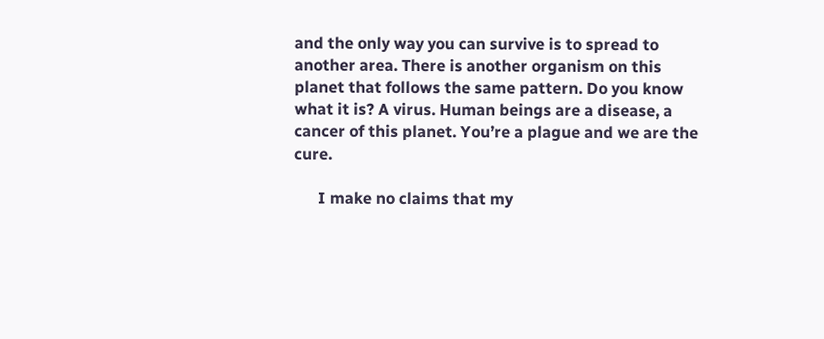and the only way you can survive is to spread to another area. There is another organism on this planet that follows the same pattern. Do you know what it is? A virus. Human beings are a disease, a cancer of this planet. You’re a plague and we are the cure.

      I make no claims that my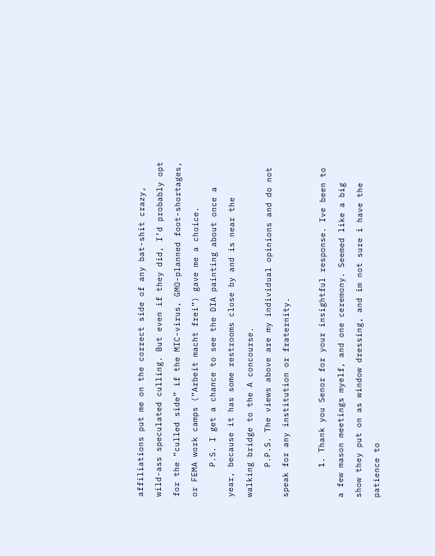affiliations put me on the correct side of any bat-shit crazy, wild-ass speculated culling. But even if they did, I’d probably opt for the “culled side” if the MIC-virus, GMO-planned foot-shortages, or FEMA work camps (“Arbeit macht frei”) gave me a choice.
      P.S. I get a chance to see the DIA painting about once a year, because it has some restrooms close by and is near the walking bridge to the A concourse.
      P.P.S. The views above are my individual opinions and do not speak for any institution or fraternity.

      1. Thank you Senor for your insightful response. Ive been to a few mason meetings myelf, and one ceremony. Seemed like a big show they put on as window dressing, and im not sure i have the patience to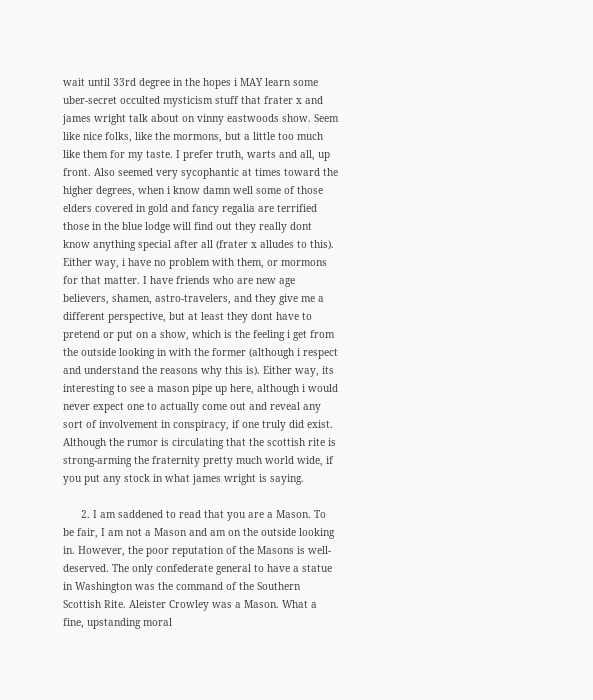wait until 33rd degree in the hopes i MAY learn some uber-secret occulted mysticism stuff that frater x and james wright talk about on vinny eastwoods show. Seem like nice folks, like the mormons, but a little too much like them for my taste. I prefer truth, warts and all, up front. Also seemed very sycophantic at times toward the higher degrees, when i know damn well some of those elders covered in gold and fancy regalia are terrified those in the blue lodge will find out they really dont know anything special after all (frater x alludes to this). Either way, i have no problem with them, or mormons for that matter. I have friends who are new age believers, shamen, astro-travelers, and they give me a different perspective, but at least they dont have to pretend or put on a show, which is the feeling i get from the outside looking in with the former (although i respect and understand the reasons why this is). Either way, its interesting to see a mason pipe up here, although i would never expect one to actually come out and reveal any sort of involvement in conspiracy, if one truly did exist. Although the rumor is circulating that the scottish rite is strong-arming the fraternity pretty much world wide, if you put any stock in what james wright is saying.

      2. I am saddened to read that you are a Mason. To be fair, I am not a Mason and am on the outside looking in. However, the poor reputation of the Masons is well-deserved. The only confederate general to have a statue in Washington was the command of the Southern Scottish Rite. Aleister Crowley was a Mason. What a fine, upstanding moral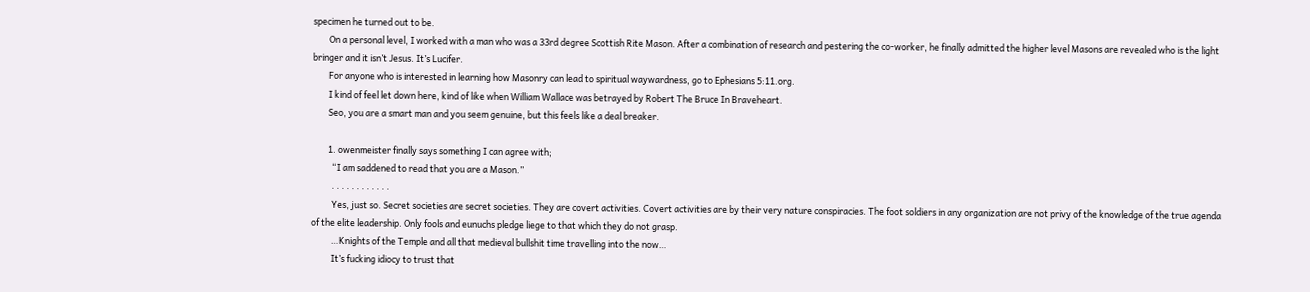specimen he turned out to be.
        On a personal level, I worked with a man who was a 33rd degree Scottish Rite Mason. After a combination of research and pestering the co-worker, he finally admitted the higher level Masons are revealed who is the light bringer and it isn’t Jesus. It’s Lucifer.
        For anyone who is interested in learning how Masonry can lead to spiritual waywardness, go to Ephesians 5:11.org.
        I kind of feel let down here, kind of like when William Wallace was betrayed by Robert The Bruce In Braveheart.
        Seo, you are a smart man and you seem genuine, but this feels like a deal breaker.

        1. owenmeister finally says something I can agree with;
          “I am saddened to read that you are a Mason.”
          . . . . . . . . . . . .
          Yes, just so. Secret societies are secret societies. They are covert activities. Covert activities are by their very nature conspiracies. The foot soldiers in any organization are not privy of the knowledge of the true agenda of the elite leadership. Only fools and eunuchs pledge liege to that which they do not grasp.
          …Knights of the Temple and all that medieval bullshit time travelling into the now…
          It’s fucking idiocy to trust that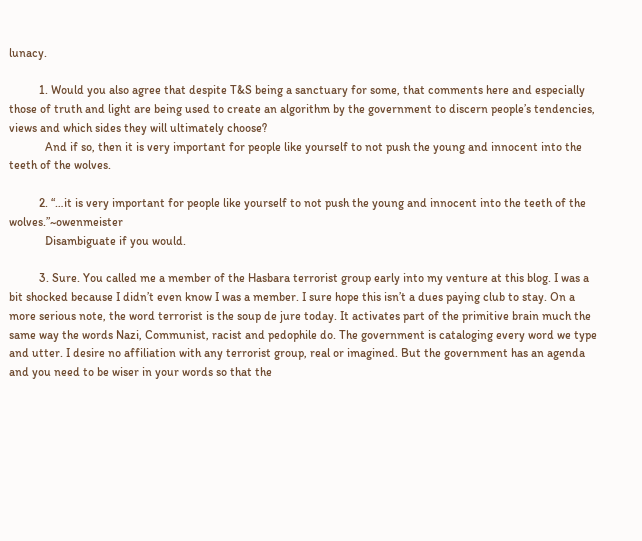lunacy.

          1. Would you also agree that despite T&S being a sanctuary for some, that comments here and especially those of truth and light are being used to create an algorithm by the government to discern people’s tendencies, views and which sides they will ultimately choose?
            And if so, then it is very important for people like yourself to not push the young and innocent into the teeth of the wolves.

          2. “…it is very important for people like yourself to not push the young and innocent into the teeth of the wolves.”~owenmeister
            Disambiguate if you would.

          3. Sure. You called me a member of the Hasbara terrorist group early into my venture at this blog. I was a bit shocked because I didn’t even know I was a member. I sure hope this isn’t a dues paying club to stay. On a more serious note, the word terrorist is the soup de jure today. It activates part of the primitive brain much the same way the words Nazi, Communist, racist and pedophile do. The government is cataloging every word we type and utter. I desire no affiliation with any terrorist group, real or imagined. But the government has an agenda and you need to be wiser in your words so that the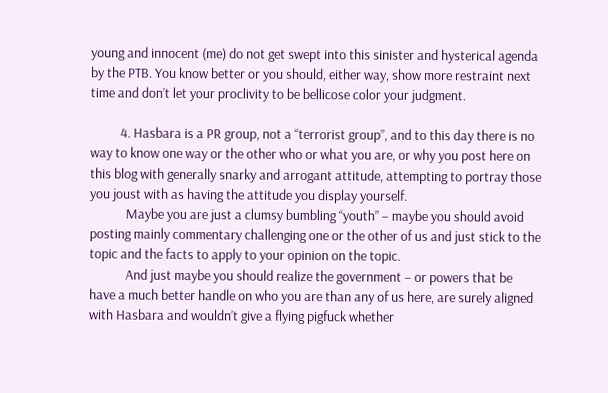young and innocent (me) do not get swept into this sinister and hysterical agenda by the PTB. You know better or you should, either way, show more restraint next time and don’t let your proclivity to be bellicose color your judgment.

          4. Hasbara is a PR group, not a “terrorist group”, and to this day there is no way to know one way or the other who or what you are, or why you post here on this blog with generally snarky and arrogant attitude, attempting to portray those you joust with as having the attitude you display yourself.
            Maybe you are just a clumsy bumbling “youth” – maybe you should avoid posting mainly commentary challenging one or the other of us and just stick to the topic and the facts to apply to your opinion on the topic.
            And just maybe you should realize the government – or powers that be have a much better handle on who you are than any of us here, are surely aligned with Hasbara and wouldn’t give a flying pigfuck whether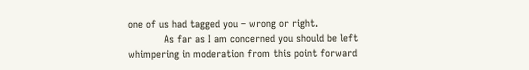one of us had tagged you – wrong or right.
            As far as I am concerned you should be left whimpering in moderation from this point forward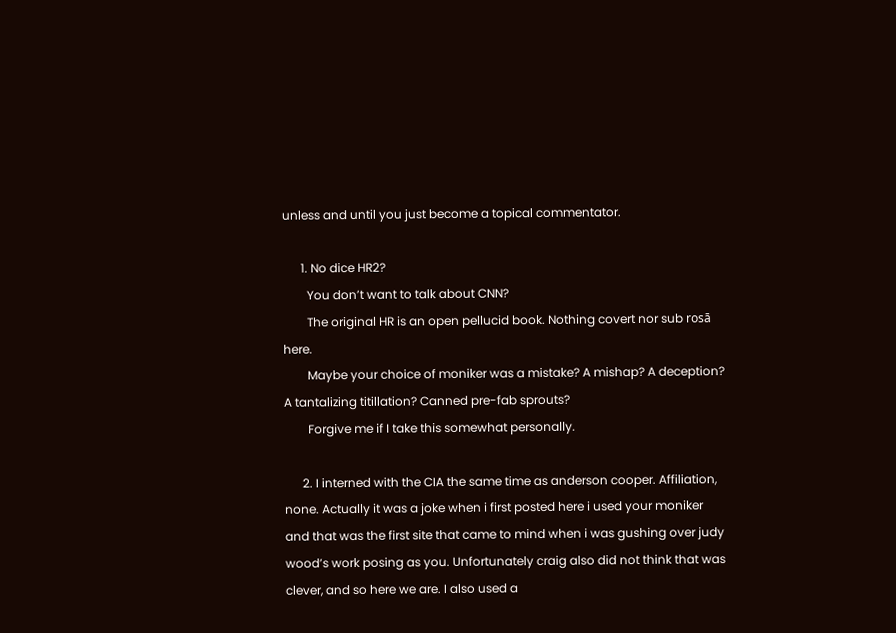unless and until you just become a topical commentator.

      1. No dice HR2?
        You don’t want to talk about CNN?
        The original HR is an open pellucid book. Nothing covert nor sub rosā here.
        Maybe your choice of moniker was a mistake? A mishap? A deception? A tantalizing titillation? Canned pre-fab sprouts?
        Forgive me if I take this somewhat personally.

      2. I interned with the CIA the same time as anderson cooper. Affiliation, none. Actually it was a joke when i first posted here i used your moniker and that was the first site that came to mind when i was gushing over judy wood’s work posing as you. Unfortunately craig also did not think that was clever, and so here we are. I also used a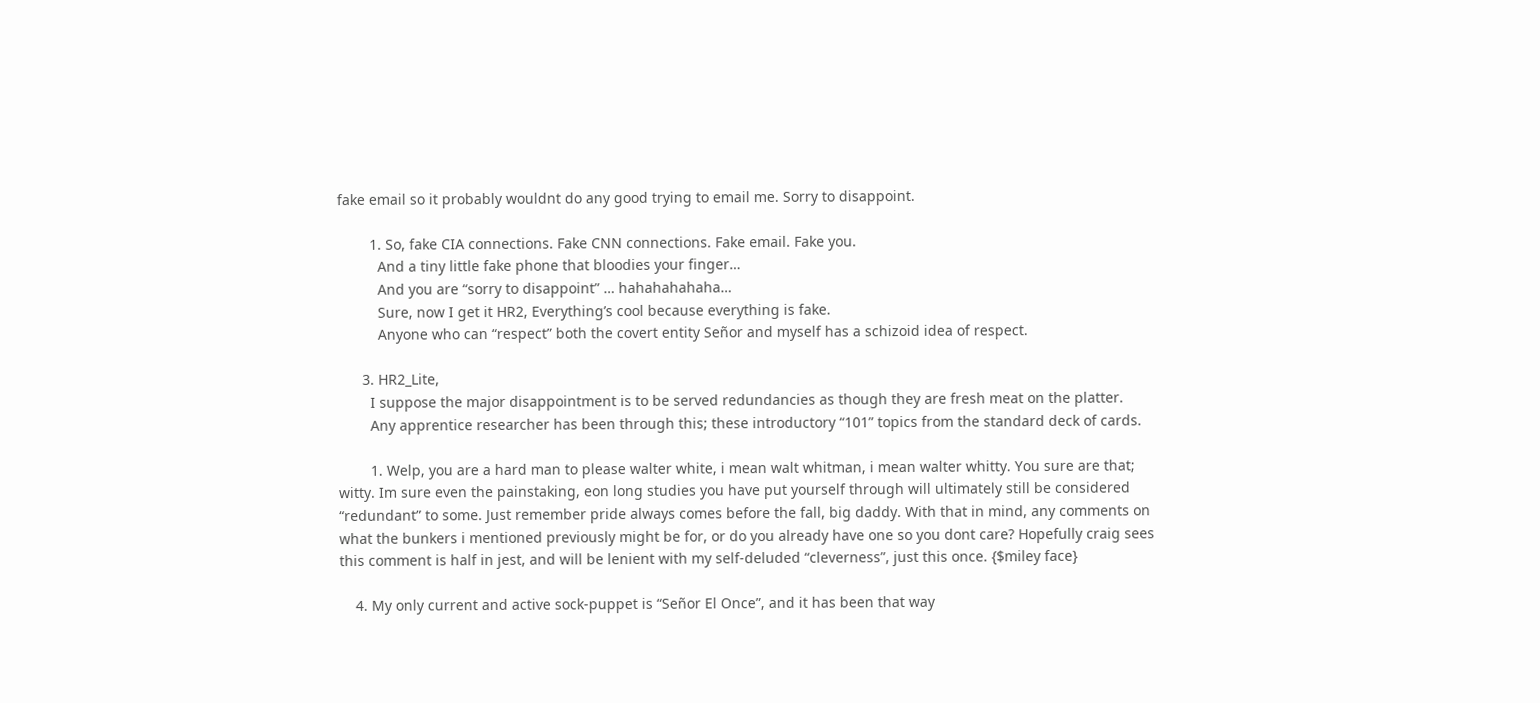fake email so it probably wouldnt do any good trying to email me. Sorry to disappoint.

        1. So, fake CIA connections. Fake CNN connections. Fake email. Fake you.
          And a tiny little fake phone that bloodies your finger…
          And you are “sorry to disappoint” … hahahahahaha…
          Sure, now I get it HR2, Everything’s cool because everything is fake.
          Anyone who can “respect” both the covert entity Señor and myself has a schizoid idea of respect.

      3. HR2_Lite,
        I suppose the major disappointment is to be served redundancies as though they are fresh meat on the platter.
        Any apprentice researcher has been through this; these introductory “101” topics from the standard deck of cards.

        1. Welp, you are a hard man to please walter white, i mean walt whitman, i mean walter whitty. You sure are that; witty. Im sure even the painstaking, eon long studies you have put yourself through will ultimately still be considered “redundant” to some. Just remember pride always comes before the fall, big daddy. With that in mind, any comments on what the bunkers i mentioned previously might be for, or do you already have one so you dont care? Hopefully craig sees this comment is half in jest, and will be lenient with my self-deluded “cleverness”, just this once. {$miley face}

    4. My only current and active sock-puppet is “Señor El Once”, and it has been that way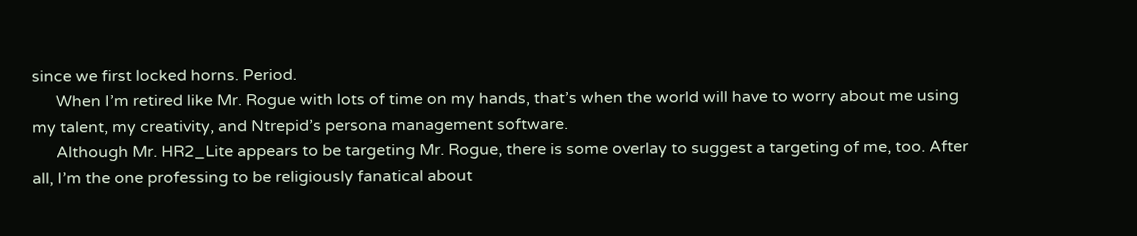since we first locked horns. Period.
      When I’m retired like Mr. Rogue with lots of time on my hands, that’s when the world will have to worry about me using my talent, my creativity, and Ntrepid’s persona management software.
      Although Mr. HR2_Lite appears to be targeting Mr. Rogue, there is some overlay to suggest a targeting of me, too. After all, I’m the one professing to be religiously fanatical about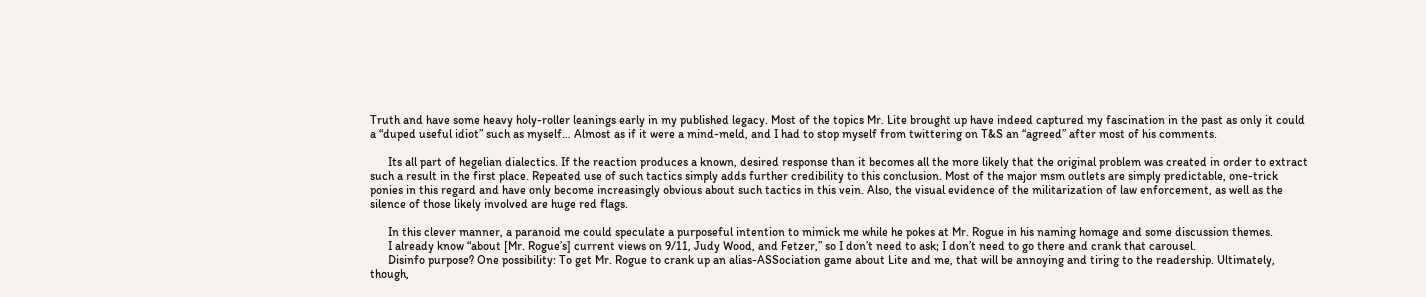Truth and have some heavy holy-roller leanings early in my published legacy. Most of the topics Mr. Lite brought up have indeed captured my fascination in the past as only it could a “duped useful idiot” such as myself… Almost as if it were a mind-meld, and I had to stop myself from twittering on T&S an “agreed” after most of his comments.

      Its all part of hegelian dialectics. If the reaction produces a known, desired response than it becomes all the more likely that the original problem was created in order to extract such a result in the first place. Repeated use of such tactics simply adds further credibility to this conclusion. Most of the major msm outlets are simply predictable, one-trick ponies in this regard and have only become increasingly obvious about such tactics in this vein. Also, the visual evidence of the militarization of law enforcement, as well as the silence of those likely involved are huge red flags.

      In this clever manner, a paranoid me could speculate a purposeful intention to mimick me while he pokes at Mr. Rogue in his naming homage and some discussion themes.
      I already know “about [Mr. Rogue’s] current views on 9/11, Judy Wood, and Fetzer,” so I don’t need to ask; I don’t need to go there and crank that carousel.
      Disinfo purpose? One possibility: To get Mr. Rogue to crank up an alias-ASSociation game about Lite and me, that will be annoying and tiring to the readership. Ultimately, though,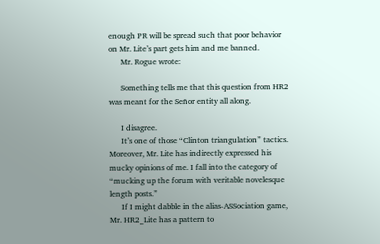enough PR will be spread such that poor behavior on Mr. Lite’s part gets him and me banned.
      Mr. Rogue wrote:

      Something tells me that this question from HR2 was meant for the Señor entity all along.

      I disagree.
      It’s one of those “Clinton triangulation” tactics. Moreover, Mr. Lite has indirectly expressed his mucky opinions of me. I fall into the category of “mucking up the forum with veritable novelesque length posts.”
      If I might dabble in the alias-ASSociation game, Mr. HR2_Lite has a pattern to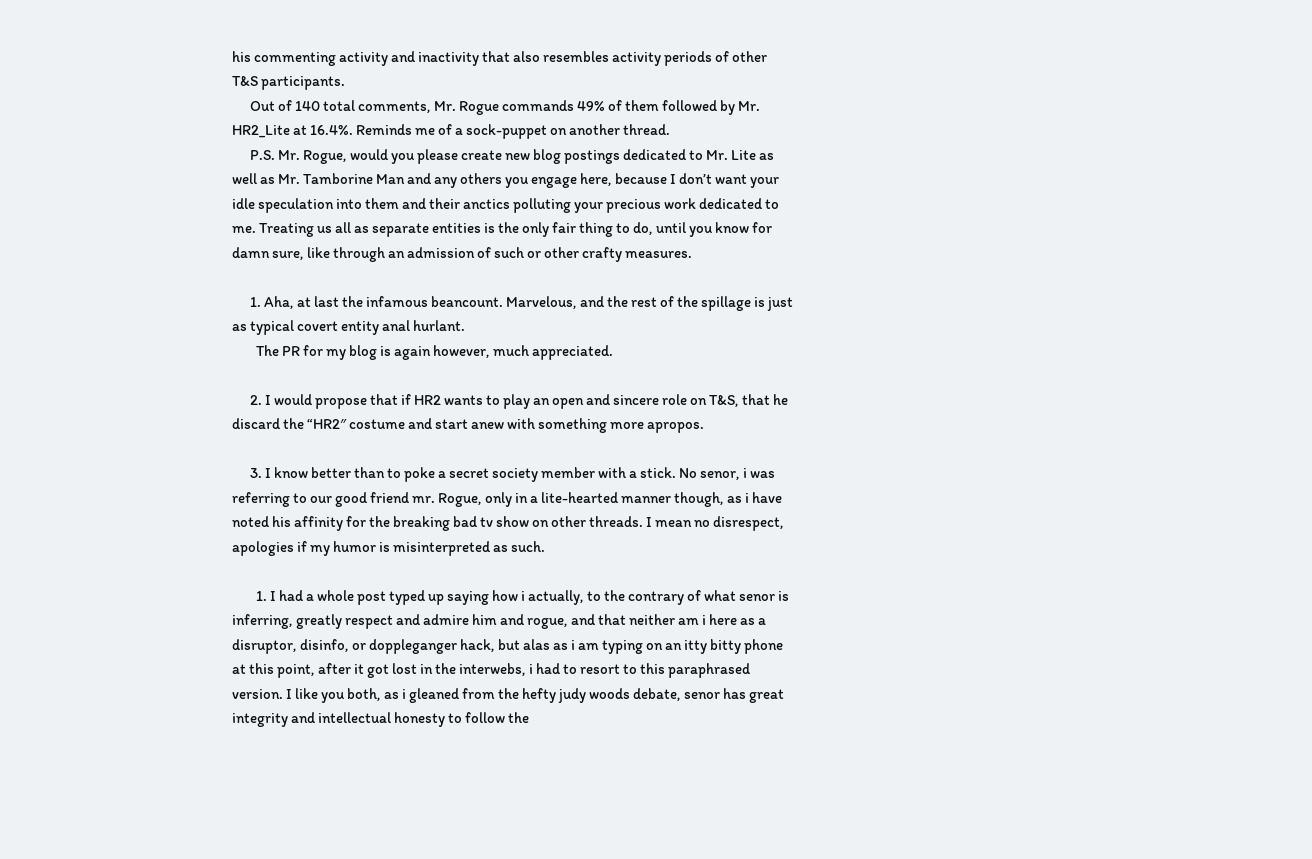his commenting activity and inactivity that also resembles activity periods of other T&S participants.
      Out of 140 total comments, Mr. Rogue commands 49% of them followed by Mr. HR2_Lite at 16.4%. Reminds me of a sock-puppet on another thread.
      P.S. Mr. Rogue, would you please create new blog postings dedicated to Mr. Lite as well as Mr. Tamborine Man and any others you engage here, because I don’t want your idle speculation into them and their anctics polluting your precious work dedicated to me. Treating us all as separate entities is the only fair thing to do, until you know for damn sure, like through an admission of such or other crafty measures.

      1. Aha, at last the infamous beancount. Marvelous, and the rest of the spillage is just as typical covert entity anal hurlant.
        The PR for my blog is again however, much appreciated.

      2. I would propose that if HR2 wants to play an open and sincere role on T&S, that he discard the “HR2″ costume and start anew with something more apropos.

      3. I know better than to poke a secret society member with a stick. No senor, i was referring to our good friend mr. Rogue, only in a lite-hearted manner though, as i have noted his affinity for the breaking bad tv show on other threads. I mean no disrespect, apologies if my humor is misinterpreted as such.

        1. I had a whole post typed up saying how i actually, to the contrary of what senor is inferring, greatly respect and admire him and rogue, and that neither am i here as a disruptor, disinfo, or doppleganger hack, but alas as i am typing on an itty bitty phone at this point, after it got lost in the interwebs, i had to resort to this paraphrased version. I like you both, as i gleaned from the hefty judy woods debate, senor has great integrity and intellectual honesty to follow the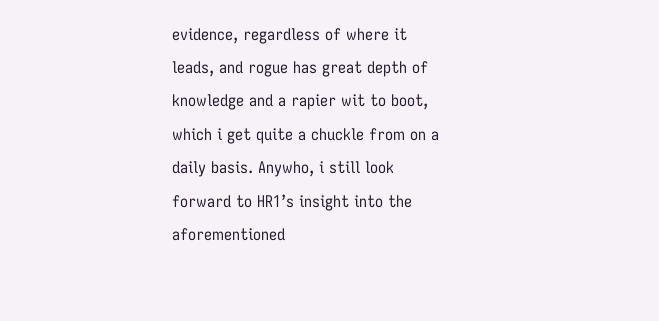evidence, regardless of where it leads, and rogue has great depth of knowledge and a rapier wit to boot, which i get quite a chuckle from on a daily basis. Anywho, i still look forward to HR1’s insight into the aforementioned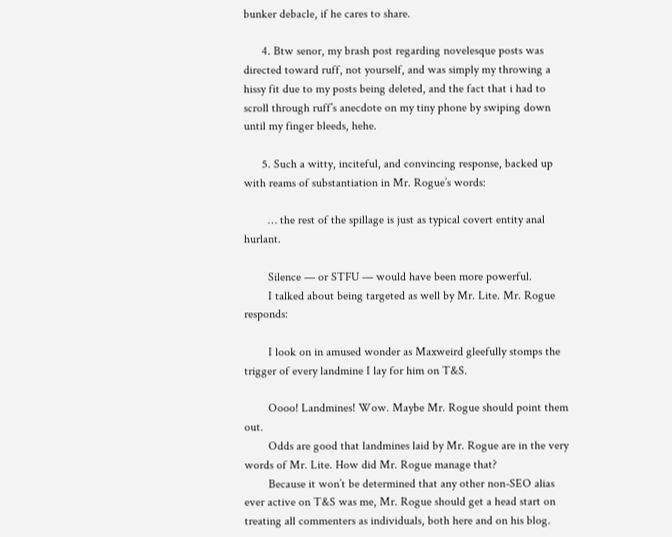bunker debacle, if he cares to share.

      4. Btw senor, my brash post regarding novelesque posts was directed toward ruff, not yourself, and was simply my throwing a hissy fit due to my posts being deleted, and the fact that i had to scroll through ruff’s anecdote on my tiny phone by swiping down until my finger bleeds, hehe.

      5. Such a witty, inciteful, and convincing response, backed up with reams of substantiation in Mr. Rogue’s words:

        … the rest of the spillage is just as typical covert entity anal hurlant.

        Silence — or STFU — would have been more powerful.
        I talked about being targeted as well by Mr. Lite. Mr. Rogue responds:

        I look on in amused wonder as Maxweird gleefully stomps the trigger of every landmine I lay for him on T&S.

        Oooo! Landmines! Wow. Maybe Mr. Rogue should point them out.
        Odds are good that landmines laid by Mr. Rogue are in the very words of Mr. Lite. How did Mr. Rogue manage that?
        Because it won’t be determined that any other non-SEO alias ever active on T&S was me, Mr. Rogue should get a head start on treating all commenters as individuals, both here and on his blog.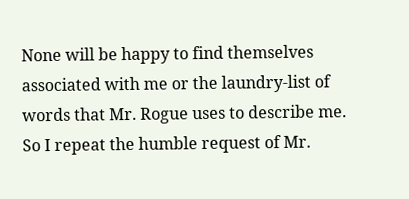None will be happy to find themselves associated with me or the laundry-list of words that Mr. Rogue uses to describe me. So I repeat the humble request of Mr.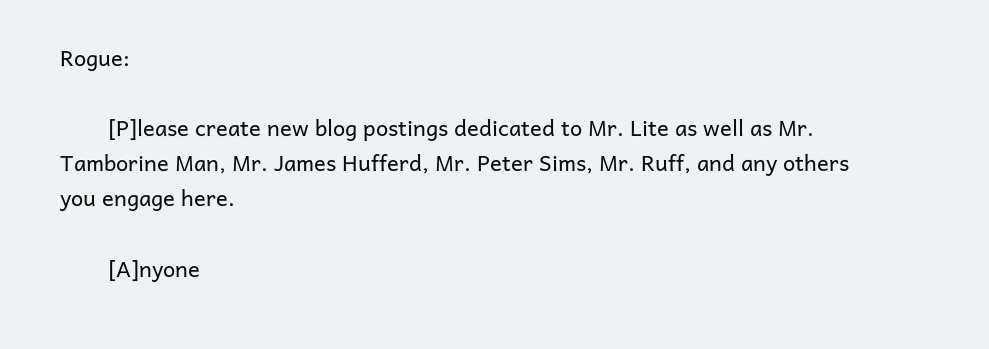Rogue:

        [P]lease create new blog postings dedicated to Mr. Lite as well as Mr. Tamborine Man, Mr. James Hufferd, Mr. Peter Sims, Mr. Ruff, and any others you engage here.

        [A]nyone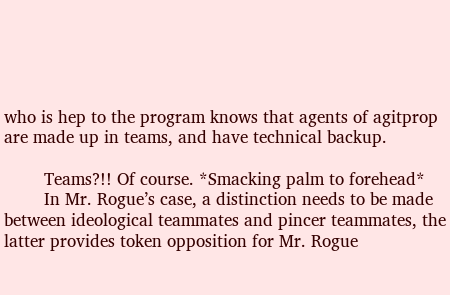who is hep to the program knows that agents of agitprop are made up in teams, and have technical backup.

        Teams?!! Of course. *Smacking palm to forehead*
        In Mr. Rogue’s case, a distinction needs to be made between ideological teammates and pincer teammates, the latter provides token opposition for Mr. Rogue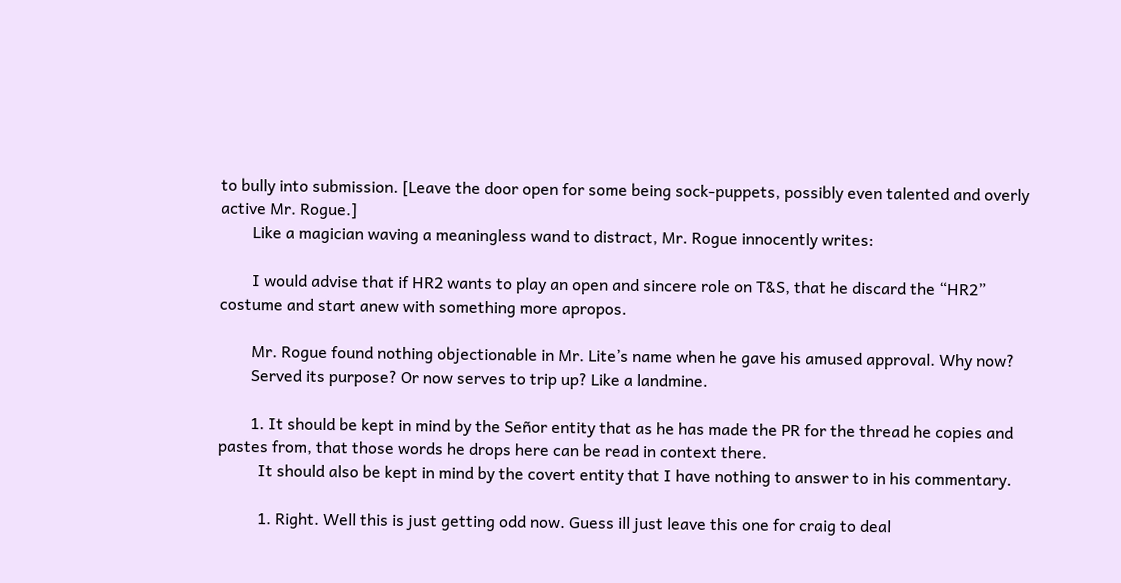to bully into submission. [Leave the door open for some being sock-puppets, possibly even talented and overly active Mr. Rogue.]
        Like a magician waving a meaningless wand to distract, Mr. Rogue innocently writes:

        I would advise that if HR2 wants to play an open and sincere role on T&S, that he discard the “HR2” costume and start anew with something more apropos.

        Mr. Rogue found nothing objectionable in Mr. Lite’s name when he gave his amused approval. Why now?
        Served its purpose? Or now serves to trip up? Like a landmine.

        1. It should be kept in mind by the Señor entity that as he has made the PR for the thread he copies and pastes from, that those words he drops here can be read in context there.
          It should also be kept in mind by the covert entity that I have nothing to answer to in his commentary.

          1. Right. Well this is just getting odd now. Guess ill just leave this one for craig to deal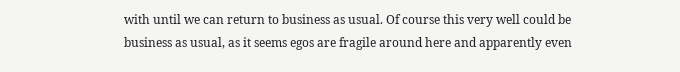with until we can return to business as usual. Of course this very well could be business as usual, as it seems egos are fragile around here and apparently even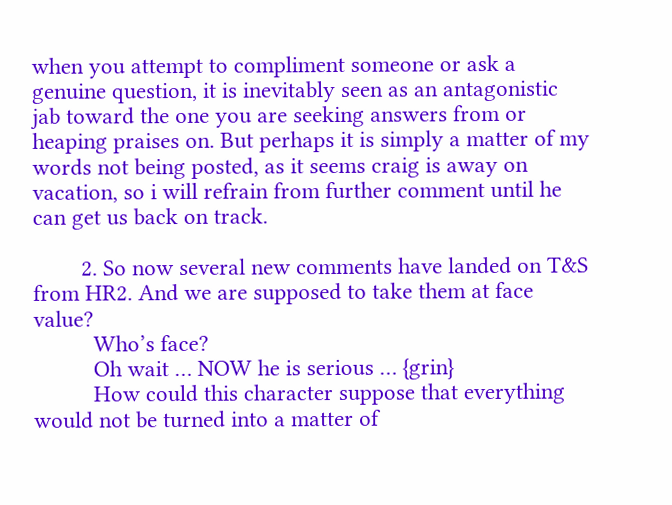when you attempt to compliment someone or ask a genuine question, it is inevitably seen as an antagonistic jab toward the one you are seeking answers from or heaping praises on. But perhaps it is simply a matter of my words not being posted, as it seems craig is away on vacation, so i will refrain from further comment until he can get us back on track.

        2. So now several new comments have landed on T&S from HR2. And we are supposed to take them at face value?
          Who’s face?
          Oh wait … NOW he is serious … {grin}
          How could this character suppose that everything would not be turned into a matter of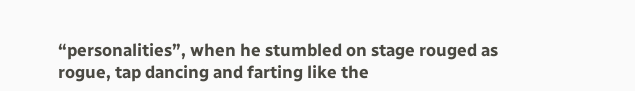“personalities”, when he stumbled on stage rouged as rogue, tap dancing and farting like the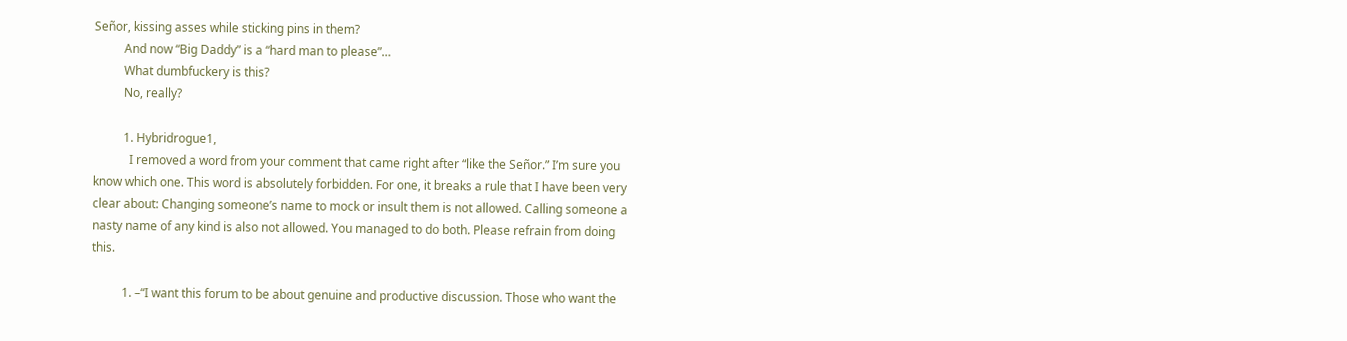Señor, kissing asses while sticking pins in them?
          And now “Big Daddy” is a “hard man to please”…
          What dumbfuckery is this?
          No, really?

          1. Hybridrogue1,
            I removed a word from your comment that came right after “like the Señor.” I’m sure you know which one. This word is absolutely forbidden. For one, it breaks a rule that I have been very clear about: Changing someone’s name to mock or insult them is not allowed. Calling someone a nasty name of any kind is also not allowed. You managed to do both. Please refrain from doing this.

          1. –“I want this forum to be about genuine and productive discussion. Those who want the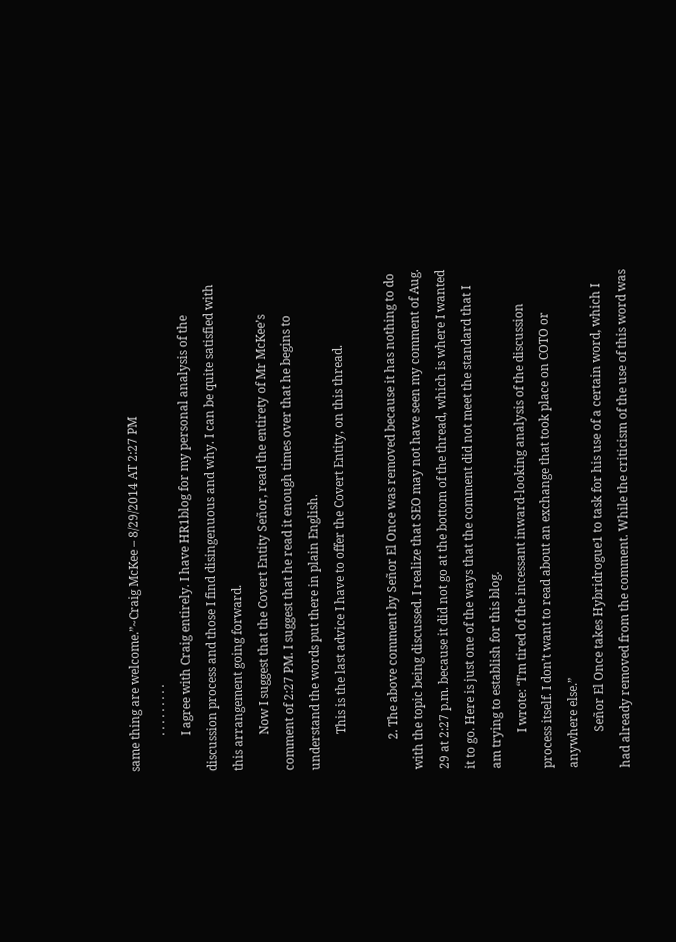same thing are welcome.”~Craig McKee – 8/29/2014 AT 2:27 PM
            . . . . . . . . .
            I agree with Craig entirely. I have HR1blog for my personal analysis of the discussion process and those I find disingenuous and why. I can be quite satisfied with this arrangement going forward.
            Now I suggest that the Covert Entity Señor, read the entirety of Mr McKee’s comment of 2:27 PM. I suggest that he read it enough times over that he begins to understand the words put there in plain English.
            This is the last advice I have to offer the Covert Entity, on this thread.

          2. The above comment by Señor El Once was removed because it has nothing to do with the topic being discussed. I realize that SEO may not have seen my comment of Aug. 29 at 2:27 p.m. because it did not go at the bottom of the thread, which is where I wanted it to go. Here is just one of the ways that the comment did not meet the standard that I am trying to establish for this blog.
            I wrote: “I’m tired of the incessant inward-looking analysis of the discussion process itself. I don’t want to read about an exchange that took place on COTO or anywhere else.”
            Señor El Once takes Hybridrogue1 to task for his use of a certain word, which I had already removed from the comment. While the criticism of the use of this word was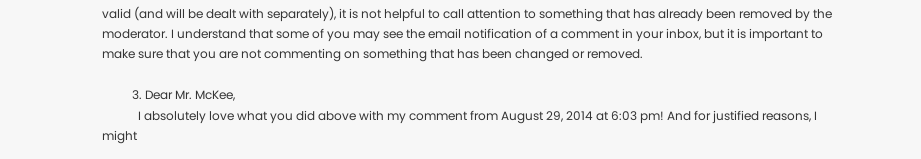valid (and will be dealt with separately), it is not helpful to call attention to something that has already been removed by the moderator. I understand that some of you may see the email notification of a comment in your inbox, but it is important to make sure that you are not commenting on something that has been changed or removed.

          3. Dear Mr. McKee,
            I absolutely love what you did above with my comment from August 29, 2014 at 6:03 pm! And for justified reasons, I might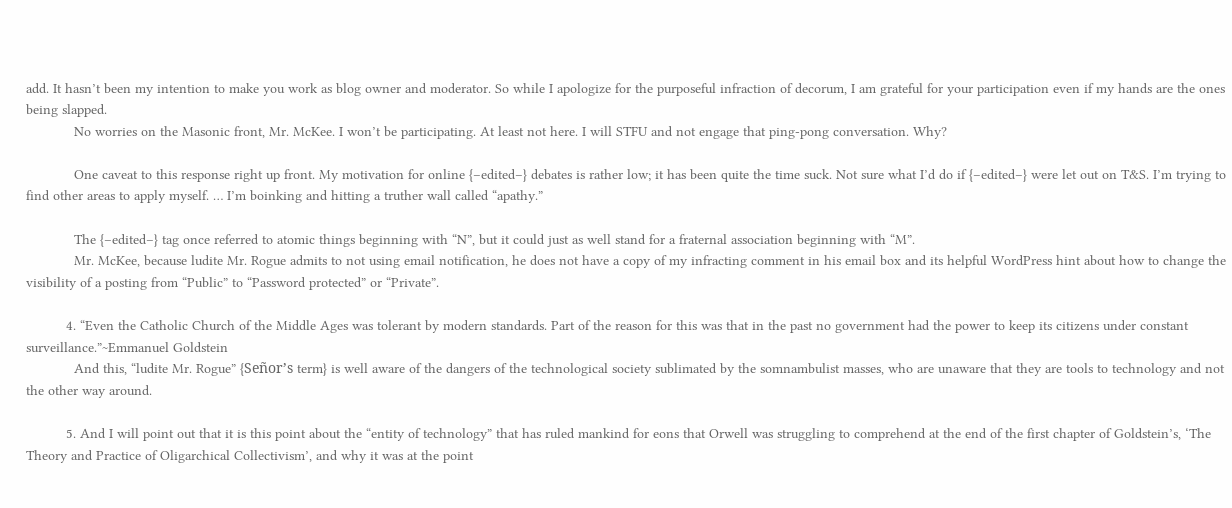add. It hasn’t been my intention to make you work as blog owner and moderator. So while I apologize for the purposeful infraction of decorum, I am grateful for your participation even if my hands are the ones being slapped.
            No worries on the Masonic front, Mr. McKee. I won’t be participating. At least not here. I will STFU and not engage that ping-pong conversation. Why?

            One caveat to this response right up front. My motivation for online {–edited–} debates is rather low; it has been quite the time suck. Not sure what I’d do if {–edited–} were let out on T&S. I’m trying to find other areas to apply myself. … I’m boinking and hitting a truther wall called “apathy.”

            The {–edited–} tag once referred to atomic things beginning with “N”, but it could just as well stand for a fraternal association beginning with “M”.
            Mr. McKee, because ludite Mr. Rogue admits to not using email notification, he does not have a copy of my infracting comment in his email box and its helpful WordPress hint about how to change the visibility of a posting from “Public” to “Password protected” or “Private”.

          4. “Even the Catholic Church of the Middle Ages was tolerant by modern standards. Part of the reason for this was that in the past no government had the power to keep its citizens under constant surveillance.”~Emmanuel Goldstein
            And this, “ludite Mr. Rogue” {Señor’s term} is well aware of the dangers of the technological society sublimated by the somnambulist masses, who are unaware that they are tools to technology and not the other way around.

          5. And I will point out that it is this point about the “entity of technology” that has ruled mankind for eons that Orwell was struggling to comprehend at the end of the first chapter of Goldstein’s, ‘The Theory and Practice of Oligarchical Collectivism’, and why it was at the point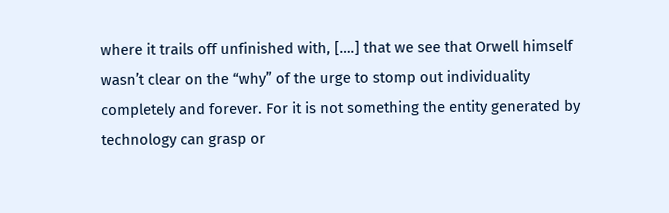where it trails off unfinished with, [….] that we see that Orwell himself wasn’t clear on the “why” of the urge to stomp out individuality completely and forever. For it is not something the entity generated by technology can grasp or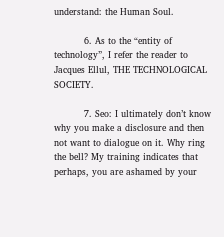understand: the Human Soul.

          6. As to the “entity of technology”, I refer the reader to Jacques Ellul, THE TECHNOLOGICAL SOCIETY.

          7. Seo: I ultimately don’t know why you make a disclosure and then not want to dialogue on it. Why ring the bell? My training indicates that perhaps, you are ashamed by your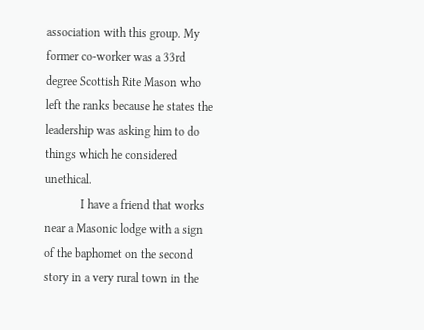association with this group. My former co-worker was a 33rd degree Scottish Rite Mason who left the ranks because he states the leadership was asking him to do things which he considered unethical.
            I have a friend that works near a Masonic lodge with a sign of the baphomet on the second story in a very rural town in the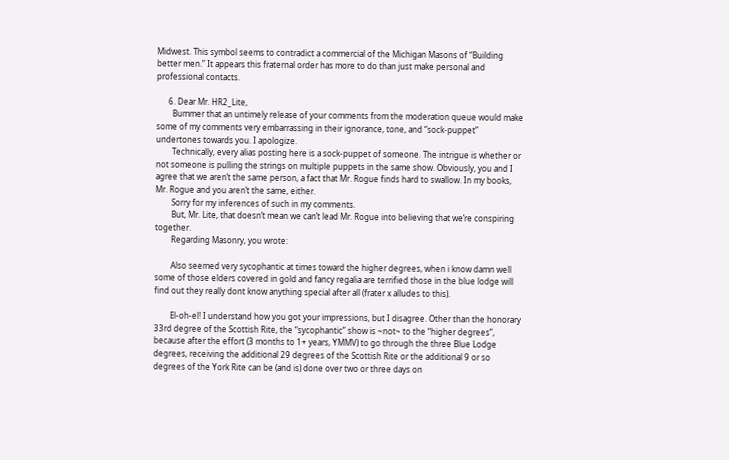Midwest. This symbol seems to contradict a commercial of the Michigan Masons of “Building better men.” It appears this fraternal order has more to do than just make personal and professional contacts.

      6. Dear Mr. HR2_Lite,
        Bummer that an untimely release of your comments from the moderation queue would make some of my comments very embarrassing in their ignorance, tone, and “sock-puppet” undertones towards you. I apologize.
        Technically, every alias posting here is a sock-puppet of someone. The intrigue is whether or not someone is pulling the strings on multiple puppets in the same show. Obviously, you and I agree that we aren’t the same person, a fact that Mr. Rogue finds hard to swallow. In my books, Mr. Rogue and you aren’t the same, either.
        Sorry for my inferences of such in my comments.
        But, Mr. Lite, that doesn’t mean we can’t lead Mr. Rogue into believing that we’re conspiring together.
        Regarding Masonry, you wrote:

        Also seemed very sycophantic at times toward the higher degrees, when i know damn well some of those elders covered in gold and fancy regalia are terrified those in the blue lodge will find out they really dont know anything special after all (frater x alludes to this).

        El-oh-el! I understand how you got your impressions, but I disagree. Other than the honorary 33rd degree of the Scottish Rite, the “sycophantic” show is ~not~ to the “higher degrees”, because after the effort (3 months to 1+ years, YMMV) to go through the three Blue Lodge degrees, receiving the additional 29 degrees of the Scottish Rite or the additional 9 or so degrees of the York Rite can be (and is) done over two or three days on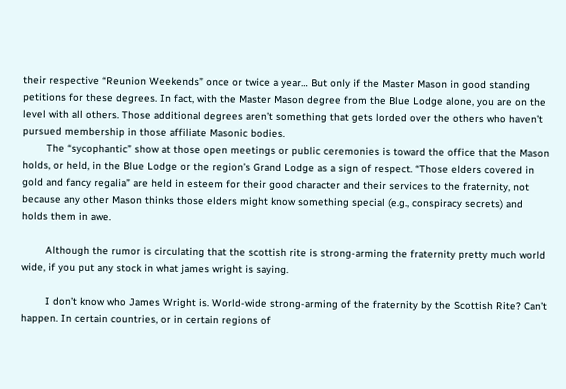their respective “Reunion Weekends” once or twice a year… But only if the Master Mason in good standing petitions for these degrees. In fact, with the Master Mason degree from the Blue Lodge alone, you are on the level with all others. Those additional degrees aren’t something that gets lorded over the others who haven’t pursued membership in those affiliate Masonic bodies.
        The “sycophantic” show at those open meetings or public ceremonies is toward the office that the Mason holds, or held, in the Blue Lodge or the region’s Grand Lodge as a sign of respect. “Those elders covered in gold and fancy regalia” are held in esteem for their good character and their services to the fraternity, not because any other Mason thinks those elders might know something special (e.g., conspiracy secrets) and holds them in awe.

        Although the rumor is circulating that the scottish rite is strong-arming the fraternity pretty much world wide, if you put any stock in what james wright is saying.

        I don’t know who James Wright is. World-wide strong-arming of the fraternity by the Scottish Rite? Can’t happen. In certain countries, or in certain regions of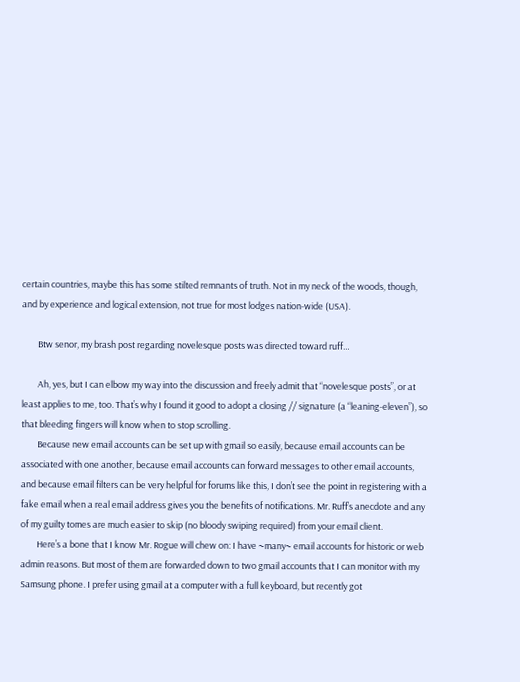certain countries, maybe this has some stilted remnants of truth. Not in my neck of the woods, though, and by experience and logical extension, not true for most lodges nation-wide (USA).

        Btw senor, my brash post regarding novelesque posts was directed toward ruff…

        Ah, yes, but I can elbow my way into the discussion and freely admit that “novelesque posts”, or at least applies to me, too. That’s why I found it good to adopt a closing // signature (a “leaning-eleven”), so that bleeding fingers will know when to stop scrolling.
        Because new email accounts can be set up with gmail so easily, because email accounts can be associated with one another, because email accounts can forward messages to other email accounts, and because email filters can be very helpful for forums like this, I don’t see the point in registering with a fake email when a real email address gives you the benefits of notifications. Mr. Ruff’s anecdote and any of my guilty tomes are much easier to skip (no bloody swiping required) from your email client.
        Here’s a bone that I know Mr. Rogue will chew on: I have ~many~ email accounts for historic or web admin reasons. But most of them are forwarded down to two gmail accounts that I can monitor with my Samsung phone. I prefer using gmail at a computer with a full keyboard, but recently got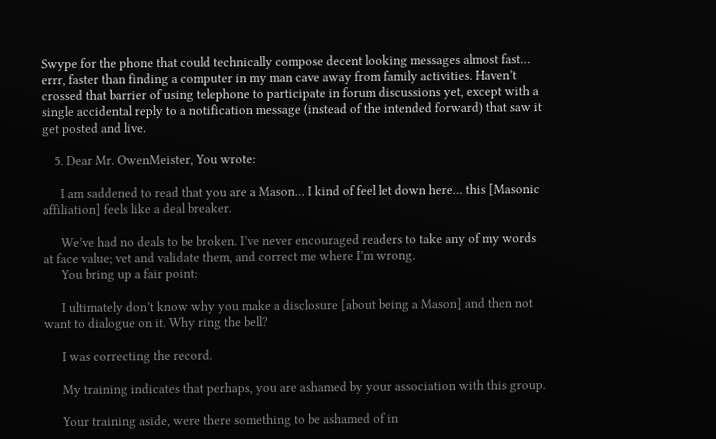Swype for the phone that could technically compose decent looking messages almost fast… errr, faster than finding a computer in my man cave away from family activities. Haven’t crossed that barrier of using telephone to participate in forum discussions yet, except with a single accidental reply to a notification message (instead of the intended forward) that saw it get posted and live.

    5. Dear Mr. OwenMeister, You wrote:

      I am saddened to read that you are a Mason… I kind of feel let down here… this [Masonic affiliation] feels like a deal breaker.

      We’ve had no deals to be broken. I’ve never encouraged readers to take any of my words at face value; vet and validate them, and correct me where I’m wrong.
      You bring up a fair point:

      I ultimately don’t know why you make a disclosure [about being a Mason] and then not want to dialogue on it. Why ring the bell?

      I was correcting the record.

      My training indicates that perhaps, you are ashamed by your association with this group.

      Your training aside, were there something to be ashamed of in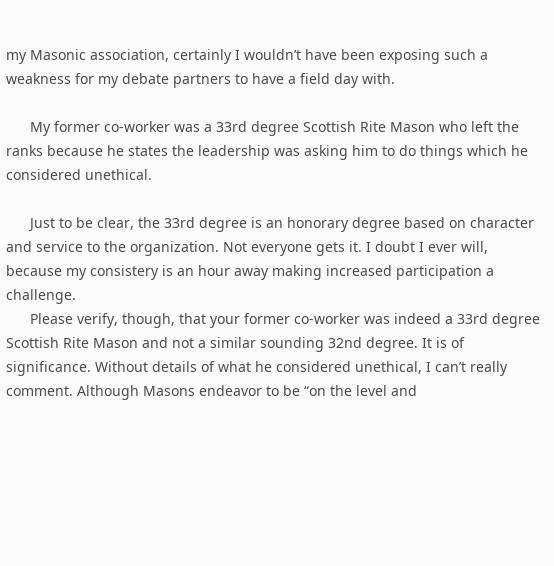my Masonic association, certainly I wouldn’t have been exposing such a weakness for my debate partners to have a field day with.

      My former co-worker was a 33rd degree Scottish Rite Mason who left the ranks because he states the leadership was asking him to do things which he considered unethical.

      Just to be clear, the 33rd degree is an honorary degree based on character and service to the organization. Not everyone gets it. I doubt I ever will, because my consistery is an hour away making increased participation a challenge.
      Please verify, though, that your former co-worker was indeed a 33rd degree Scottish Rite Mason and not a similar sounding 32nd degree. It is of significance. Without details of what he considered unethical, I can’t really comment. Although Masons endeavor to be “on the level and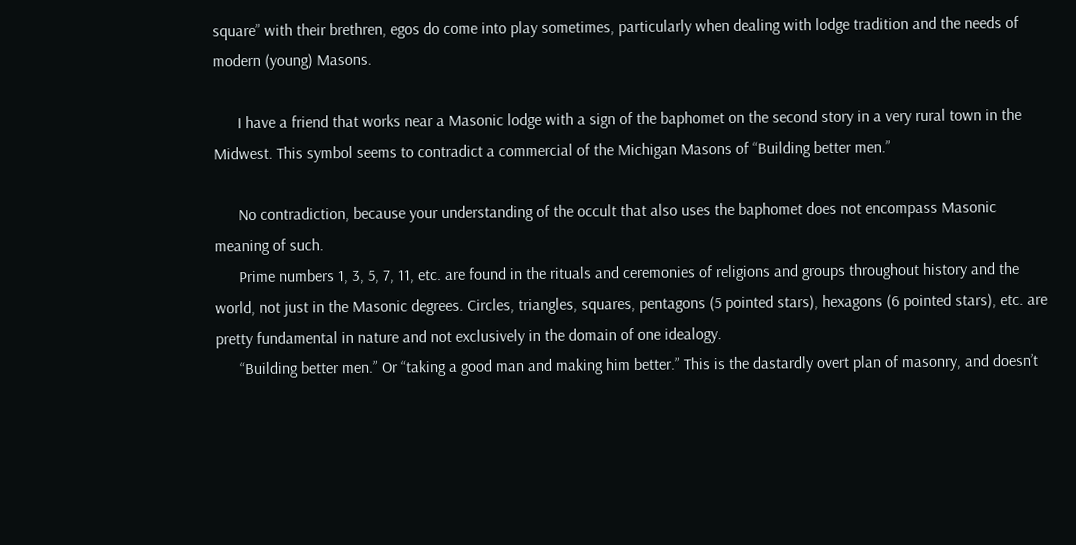square” with their brethren, egos do come into play sometimes, particularly when dealing with lodge tradition and the needs of modern (young) Masons.

      I have a friend that works near a Masonic lodge with a sign of the baphomet on the second story in a very rural town in the Midwest. This symbol seems to contradict a commercial of the Michigan Masons of “Building better men.”

      No contradiction, because your understanding of the occult that also uses the baphomet does not encompass Masonic meaning of such.
      Prime numbers 1, 3, 5, 7, 11, etc. are found in the rituals and ceremonies of religions and groups throughout history and the world, not just in the Masonic degrees. Circles, triangles, squares, pentagons (5 pointed stars), hexagons (6 pointed stars), etc. are pretty fundamental in nature and not exclusively in the domain of one idealogy.
      “Building better men.” Or “taking a good man and making him better.” This is the dastardly overt plan of masonry, and doesn’t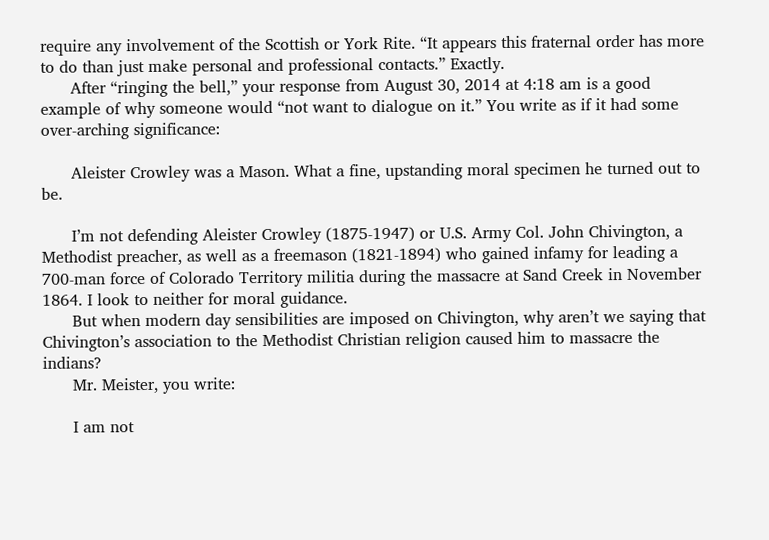require any involvement of the Scottish or York Rite. “It appears this fraternal order has more to do than just make personal and professional contacts.” Exactly.
      After “ringing the bell,” your response from August 30, 2014 at 4:18 am is a good example of why someone would “not want to dialogue on it.” You write as if it had some over-arching significance:

      Aleister Crowley was a Mason. What a fine, upstanding moral specimen he turned out to be.

      I’m not defending Aleister Crowley (1875-1947) or U.S. Army Col. John Chivington, a Methodist preacher, as well as a freemason (1821-1894) who gained infamy for leading a 700-man force of Colorado Territory militia during the massacre at Sand Creek in November 1864. I look to neither for moral guidance.
      But when modern day sensibilities are imposed on Chivington, why aren’t we saying that Chivington’s association to the Methodist Christian religion caused him to massacre the indians?
      Mr. Meister, you write:

      I am not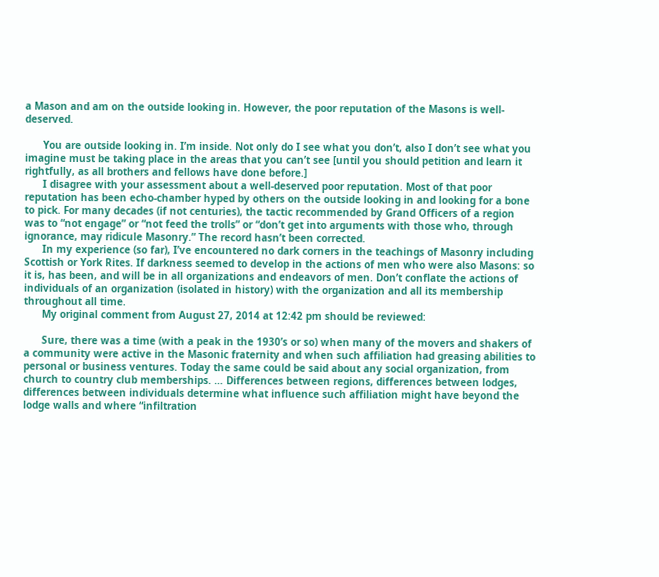a Mason and am on the outside looking in. However, the poor reputation of the Masons is well-deserved.

      You are outside looking in. I’m inside. Not only do I see what you don’t, also I don’t see what you imagine must be taking place in the areas that you can’t see [until you should petition and learn it rightfully, as all brothers and fellows have done before.]
      I disagree with your assessment about a well-deserved poor reputation. Most of that poor reputation has been echo-chamber hyped by others on the outside looking in and looking for a bone to pick. For many decades (if not centuries), the tactic recommended by Grand Officers of a region was to “not engage” or “not feed the trolls” or “don’t get into arguments with those who, through ignorance, may ridicule Masonry.” The record hasn’t been corrected.
      In my experience (so far), I’ve encountered no dark corners in the teachings of Masonry including Scottish or York Rites. If darkness seemed to develop in the actions of men who were also Masons: so it is, has been, and will be in all organizations and endeavors of men. Don’t conflate the actions of individuals of an organization (isolated in history) with the organization and all its membership throughout all time.
      My original comment from August 27, 2014 at 12:42 pm should be reviewed:

      Sure, there was a time (with a peak in the 1930’s or so) when many of the movers and shakers of a community were active in the Masonic fraternity and when such affiliation had greasing abilities to personal or business ventures. Today the same could be said about any social organization, from church to country club memberships. … Differences between regions, differences between lodges, differences between individuals determine what influence such affiliation might have beyond the lodge walls and where “infiltration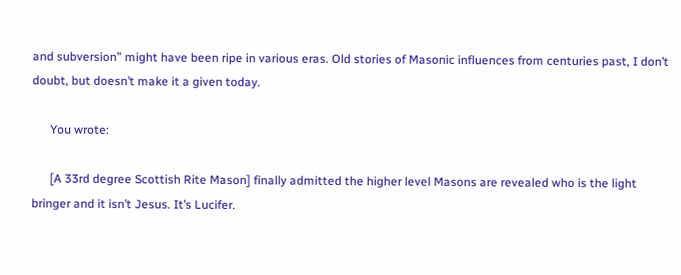and subversion” might have been ripe in various eras. Old stories of Masonic influences from centuries past, I don’t doubt, but doesn’t make it a given today.

      You wrote:

      [A 33rd degree Scottish Rite Mason] finally admitted the higher level Masons are revealed who is the light bringer and it isn’t Jesus. It’s Lucifer.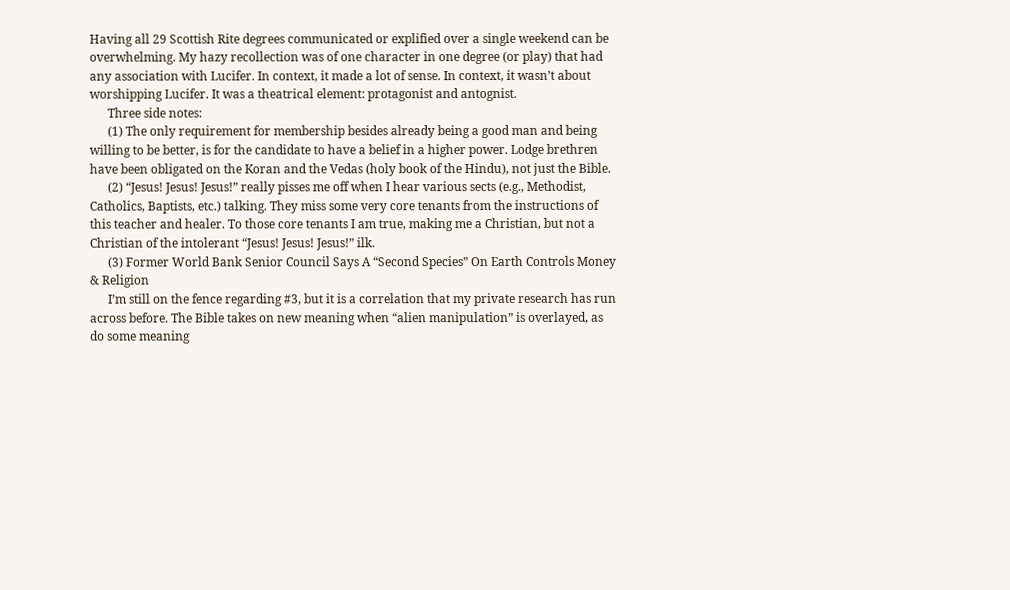Having all 29 Scottish Rite degrees communicated or explified over a single weekend can be overwhelming. My hazy recollection was of one character in one degree (or play) that had any association with Lucifer. In context, it made a lot of sense. In context, it wasn’t about worshipping Lucifer. It was a theatrical element: protagonist and antognist.
      Three side notes:
      (1) The only requirement for membership besides already being a good man and being willing to be better, is for the candidate to have a belief in a higher power. Lodge brethren have been obligated on the Koran and the Vedas (holy book of the Hindu), not just the Bible.
      (2) “Jesus! Jesus! Jesus!” really pisses me off when I hear various sects (e.g., Methodist, Catholics, Baptists, etc.) talking. They miss some very core tenants from the instructions of this teacher and healer. To those core tenants I am true, making me a Christian, but not a Christian of the intolerant “Jesus! Jesus! Jesus!” ilk.
      (3) Former World Bank Senior Council Says A “Second Species” On Earth Controls Money & Religion
      I’m still on the fence regarding #3, but it is a correlation that my private research has run across before. The Bible takes on new meaning when “alien manipulation” is overlayed, as do some meaning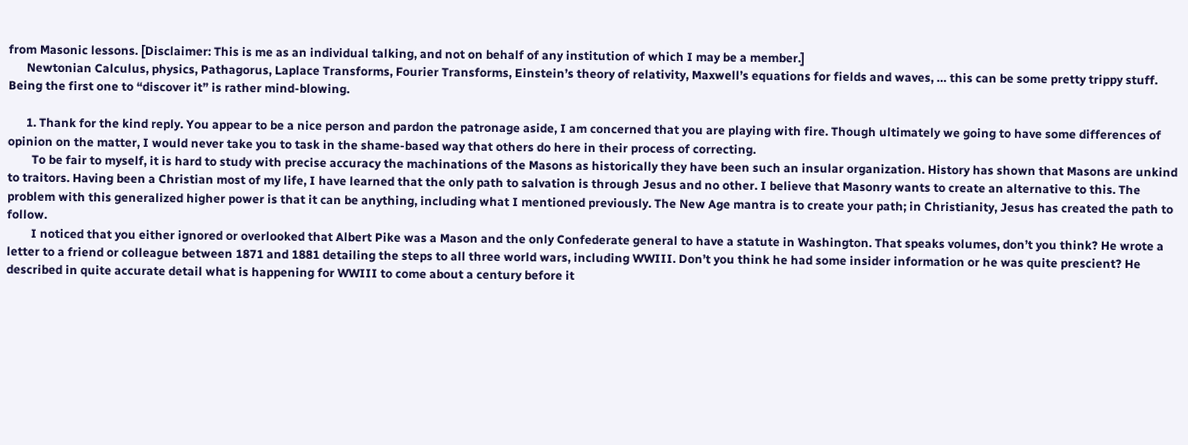from Masonic lessons. [Disclaimer: This is me as an individual talking, and not on behalf of any institution of which I may be a member.]
      Newtonian Calculus, physics, Pathagorus, Laplace Transforms, Fourier Transforms, Einstein’s theory of relativity, Maxwell’s equations for fields and waves, … this can be some pretty trippy stuff. Being the first one to “discover it” is rather mind-blowing.

      1. Thank for the kind reply. You appear to be a nice person and pardon the patronage aside, I am concerned that you are playing with fire. Though ultimately we going to have some differences of opinion on the matter, I would never take you to task in the shame-based way that others do here in their process of correcting.
        To be fair to myself, it is hard to study with precise accuracy the machinations of the Masons as historically they have been such an insular organization. History has shown that Masons are unkind to traitors. Having been a Christian most of my life, I have learned that the only path to salvation is through Jesus and no other. I believe that Masonry wants to create an alternative to this. The problem with this generalized higher power is that it can be anything, including what I mentioned previously. The New Age mantra is to create your path; in Christianity, Jesus has created the path to follow.
        I noticed that you either ignored or overlooked that Albert Pike was a Mason and the only Confederate general to have a statute in Washington. That speaks volumes, don’t you think? He wrote a letter to a friend or colleague between 1871 and 1881 detailing the steps to all three world wars, including WWIII. Don’t you think he had some insider information or he was quite prescient? He described in quite accurate detail what is happening for WWIII to come about a century before it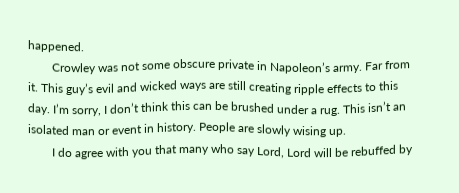happened.
        Crowley was not some obscure private in Napoleon’s army. Far from it. This guy’s evil and wicked ways are still creating ripple effects to this day. I’m sorry, I don’t think this can be brushed under a rug. This isn’t an isolated man or event in history. People are slowly wising up.
        I do agree with you that many who say Lord, Lord will be rebuffed by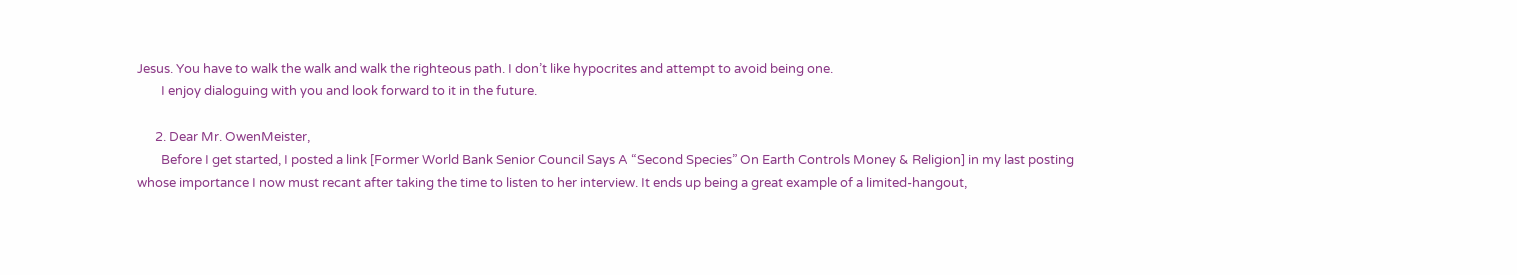Jesus. You have to walk the walk and walk the righteous path. I don’t like hypocrites and attempt to avoid being one.
        I enjoy dialoguing with you and look forward to it in the future.

      2. Dear Mr. OwenMeister,
        Before I get started, I posted a link [Former World Bank Senior Council Says A “Second Species” On Earth Controls Money & Religion] in my last posting whose importance I now must recant after taking the time to listen to her interview. It ends up being a great example of a limited-hangout,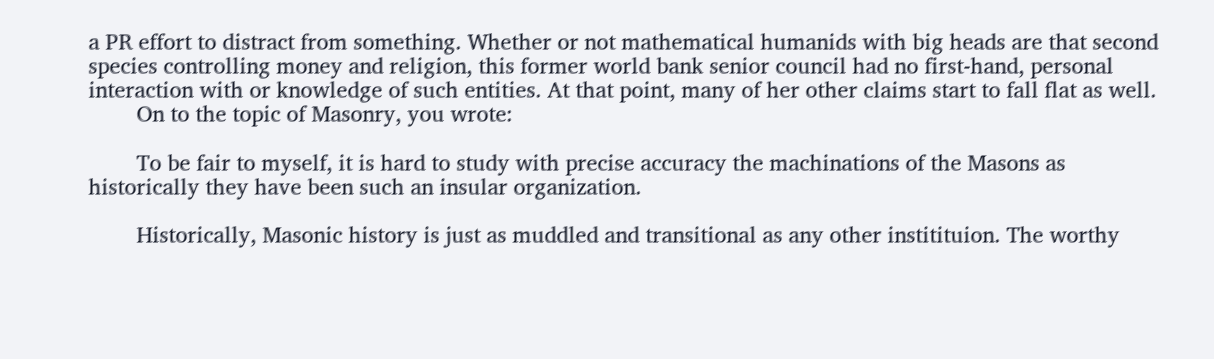a PR effort to distract from something. Whether or not mathematical humanids with big heads are that second species controlling money and religion, this former world bank senior council had no first-hand, personal interaction with or knowledge of such entities. At that point, many of her other claims start to fall flat as well.
        On to the topic of Masonry, you wrote:

        To be fair to myself, it is hard to study with precise accuracy the machinations of the Masons as historically they have been such an insular organization.

        Historically, Masonic history is just as muddled and transitional as any other institituion. The worthy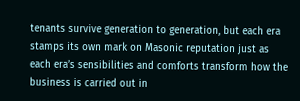tenants survive generation to generation, but each era stamps its own mark on Masonic reputation just as each era’s sensibilities and comforts transform how the business is carried out in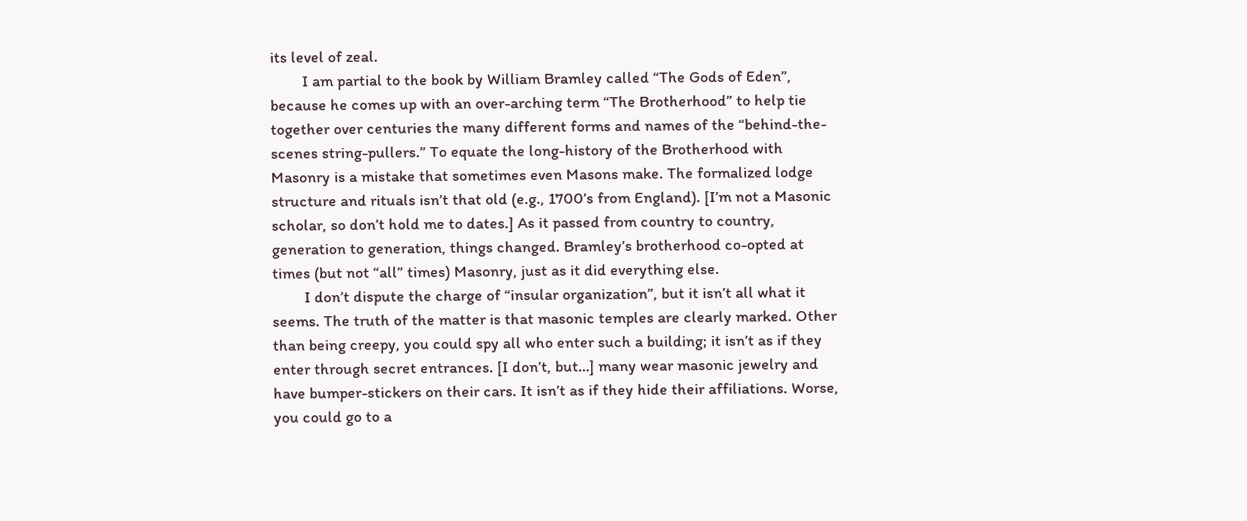its level of zeal.
        I am partial to the book by William Bramley called “The Gods of Eden”, because he comes up with an over-arching term “The Brotherhood” to help tie together over centuries the many different forms and names of the “behind-the-scenes string-pullers.” To equate the long-history of the Brotherhood with Masonry is a mistake that sometimes even Masons make. The formalized lodge structure and rituals isn’t that old (e.g., 1700’s from England). [I’m not a Masonic scholar, so don’t hold me to dates.] As it passed from country to country, generation to generation, things changed. Bramley’s brotherhood co-opted at times (but not “all” times) Masonry, just as it did everything else.
        I don’t dispute the charge of “insular organization”, but it isn’t all what it seems. The truth of the matter is that masonic temples are clearly marked. Other than being creepy, you could spy all who enter such a building; it isn’t as if they enter through secret entrances. [I don’t, but…] many wear masonic jewelry and have bumper-stickers on their cars. It isn’t as if they hide their affiliations. Worse, you could go to a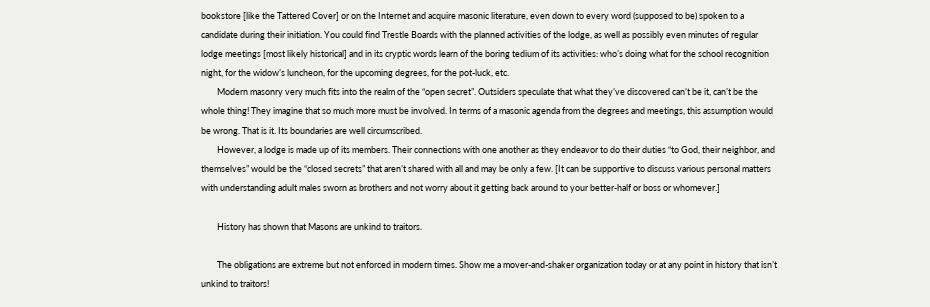bookstore [like the Tattered Cover] or on the Internet and acquire masonic literature, even down to every word (supposed to be) spoken to a candidate during their initiation. You could find Trestle Boards with the planned activities of the lodge, as well as possibly even minutes of regular lodge meetings [most likely historical] and in its cryptic words learn of the boring tedium of its activities: who’s doing what for the school recognition night, for the widow’s luncheon, for the upcoming degrees, for the pot-luck, etc.
        Modern masonry very much fits into the realm of the “open secret”. Outsiders speculate that what they’ve discovered can’t be it, can’t be the whole thing! They imagine that so much more must be involved. In terms of a masonic agenda from the degrees and meetings, this assumption would be wrong. That is it. Its boundaries are well circumscribed.
        However, a lodge is made up of its members. Their connections with one another as they endeavor to do their duties “to God, their neighbor, and themselves” would be the “closed secrets” that aren’t shared with all and may be only a few. [It can be supportive to discuss various personal matters with understanding adult males sworn as brothers and not worry about it getting back around to your better-half or boss or whomever.]

        History has shown that Masons are unkind to traitors.

        The obligations are extreme but not enforced in modern times. Show me a mover-and-shaker organization today or at any point in history that isn’t unkind to traitors!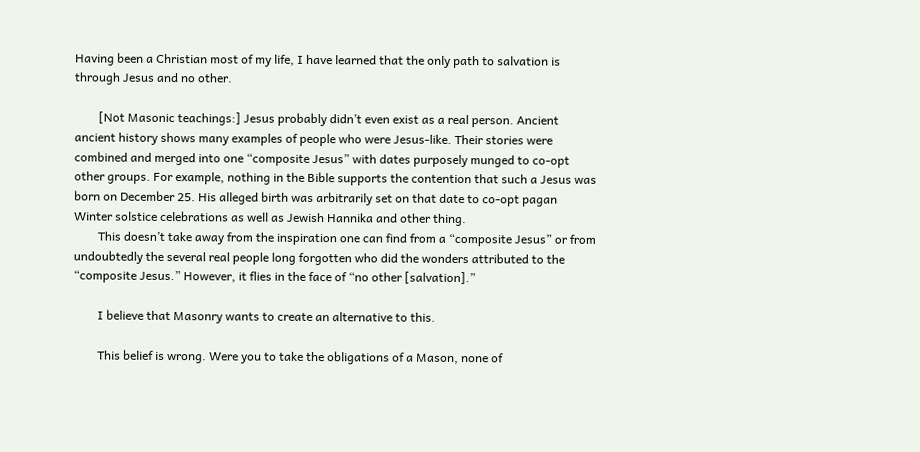Having been a Christian most of my life, I have learned that the only path to salvation is through Jesus and no other.

        [Not Masonic teachings:] Jesus probably didn’t even exist as a real person. Ancient ancient history shows many examples of people who were Jesus-like. Their stories were combined and merged into one “composite Jesus” with dates purposely munged to co-opt other groups. For example, nothing in the Bible supports the contention that such a Jesus was born on December 25. His alleged birth was arbitrarily set on that date to co-opt pagan Winter solstice celebrations as well as Jewish Hannika and other thing.
        This doesn’t take away from the inspiration one can find from a “composite Jesus” or from undoubtedly the several real people long forgotten who did the wonders attributed to the “composite Jesus.” However, it flies in the face of “no other [salvation].”

        I believe that Masonry wants to create an alternative to this.

        This belief is wrong. Were you to take the obligations of a Mason, none of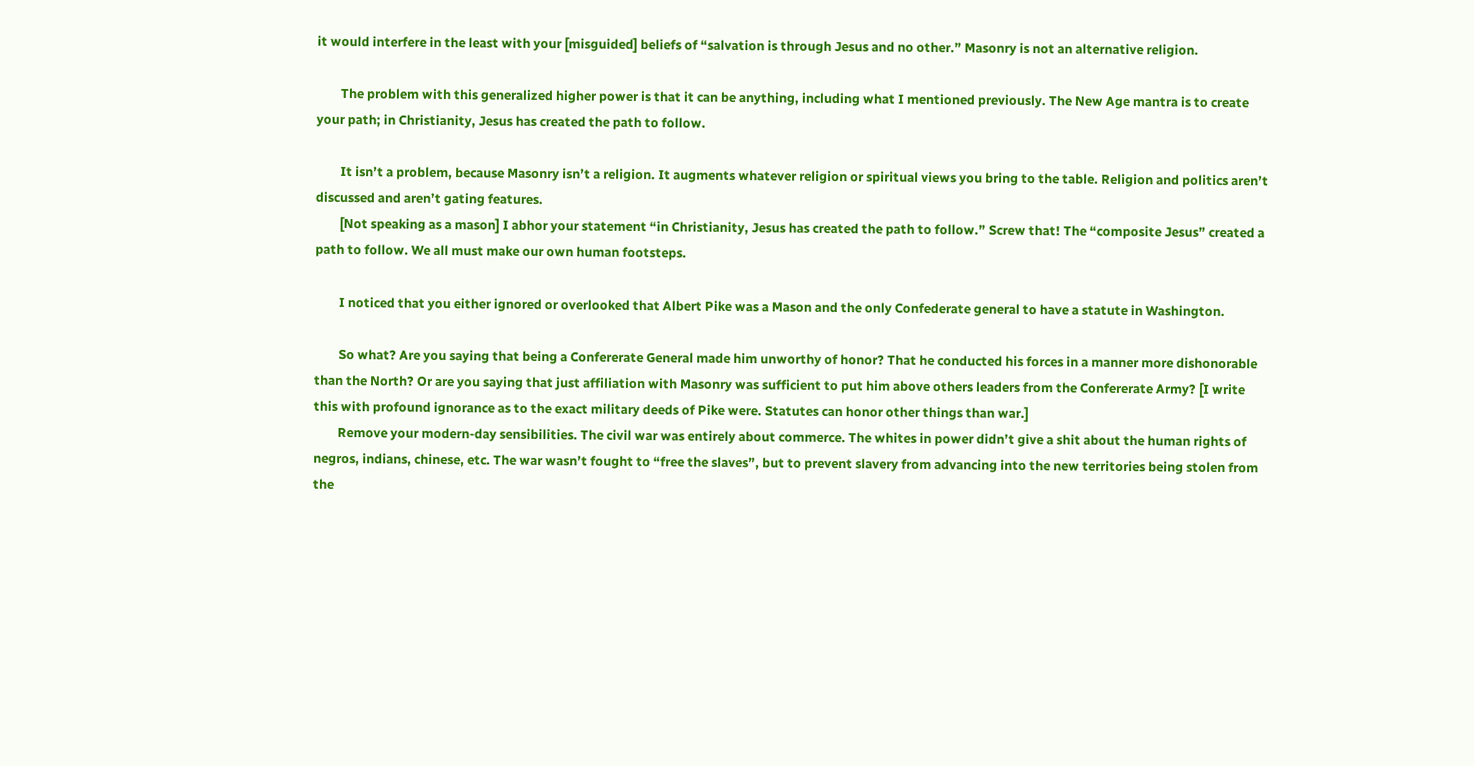it would interfere in the least with your [misguided] beliefs of “salvation is through Jesus and no other.” Masonry is not an alternative religion.

        The problem with this generalized higher power is that it can be anything, including what I mentioned previously. The New Age mantra is to create your path; in Christianity, Jesus has created the path to follow.

        It isn’t a problem, because Masonry isn’t a religion. It augments whatever religion or spiritual views you bring to the table. Religion and politics aren’t discussed and aren’t gating features.
        [Not speaking as a mason] I abhor your statement “in Christianity, Jesus has created the path to follow.” Screw that! The “composite Jesus” created a path to follow. We all must make our own human footsteps.

        I noticed that you either ignored or overlooked that Albert Pike was a Mason and the only Confederate general to have a statute in Washington.

        So what? Are you saying that being a Confererate General made him unworthy of honor? That he conducted his forces in a manner more dishonorable than the North? Or are you saying that just affiliation with Masonry was sufficient to put him above others leaders from the Confererate Army? [I write this with profound ignorance as to the exact military deeds of Pike were. Statutes can honor other things than war.]
        Remove your modern-day sensibilities. The civil war was entirely about commerce. The whites in power didn’t give a shit about the human rights of negros, indians, chinese, etc. The war wasn’t fought to “free the slaves”, but to prevent slavery from advancing into the new territories being stolen from the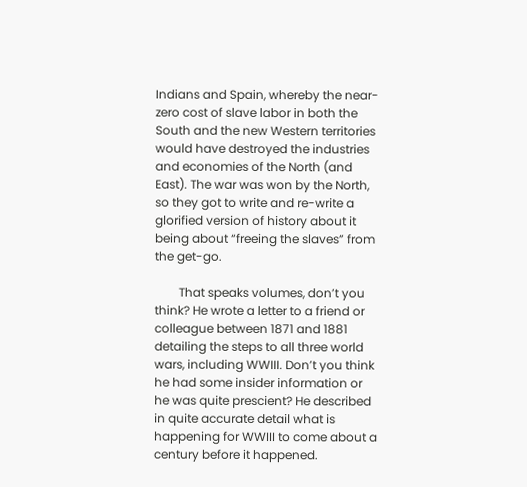Indians and Spain, whereby the near-zero cost of slave labor in both the South and the new Western territories would have destroyed the industries and economies of the North (and East). The war was won by the North, so they got to write and re-write a glorified version of history about it being about “freeing the slaves” from the get-go.

        That speaks volumes, don’t you think? He wrote a letter to a friend or colleague between 1871 and 1881 detailing the steps to all three world wars, including WWIII. Don’t you think he had some insider information or he was quite prescient? He described in quite accurate detail what is happening for WWIII to come about a century before it happened.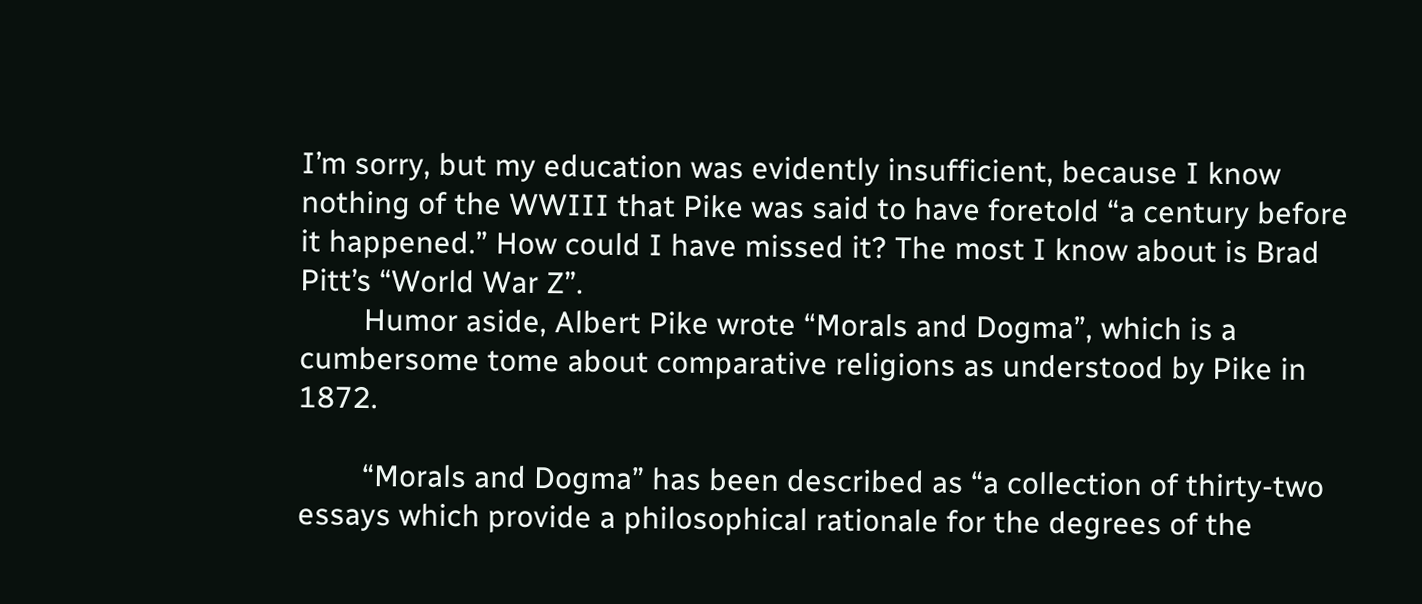I’m sorry, but my education was evidently insufficient, because I know nothing of the WWIII that Pike was said to have foretold “a century before it happened.” How could I have missed it? The most I know about is Brad Pitt’s “World War Z”.
        Humor aside, Albert Pike wrote “Morals and Dogma”, which is a cumbersome tome about comparative religions as understood by Pike in 1872.

        “Morals and Dogma” has been described as “a collection of thirty-two essays which provide a philosophical rationale for the degrees of the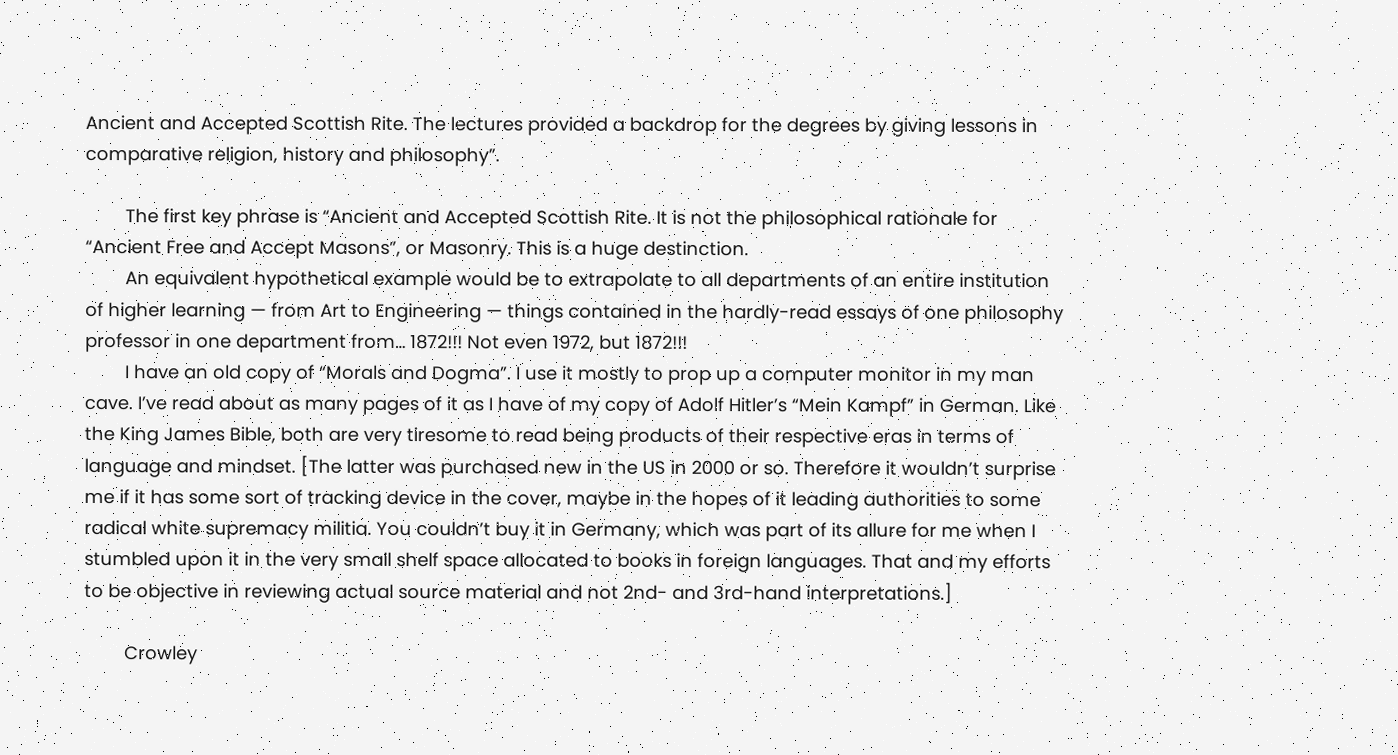Ancient and Accepted Scottish Rite. The lectures provided a backdrop for the degrees by giving lessons in comparative religion, history and philosophy”.

        The first key phrase is “Ancient and Accepted Scottish Rite. It is not the philosophical rationale for “Ancient Free and Accept Masons”, or Masonry. This is a huge destinction.
        An equivalent hypothetical example would be to extrapolate to all departments of an entire institution of higher learning — from Art to Engineering — things contained in the hardly-read essays of one philosophy professor in one department from… 1872!!! Not even 1972, but 1872!!!
        I have an old copy of “Morals and Dogma”. I use it mostly to prop up a computer monitor in my man cave. I’ve read about as many pages of it as I have of my copy of Adolf Hitler’s “Mein Kampf” in German. Like the King James Bible, both are very tiresome to read being products of their respective eras in terms of language and mindset. [The latter was purchased new in the US in 2000 or so. Therefore it wouldn’t surprise me if it has some sort of tracking device in the cover, maybe in the hopes of it leading authorities to some radical white supremacy militia. You couldn’t buy it in Germany, which was part of its allure for me when I stumbled upon it in the very small shelf space allocated to books in foreign languages. That and my efforts to be objective in reviewing actual source material and not 2nd- and 3rd-hand interpretations.]

        Crowley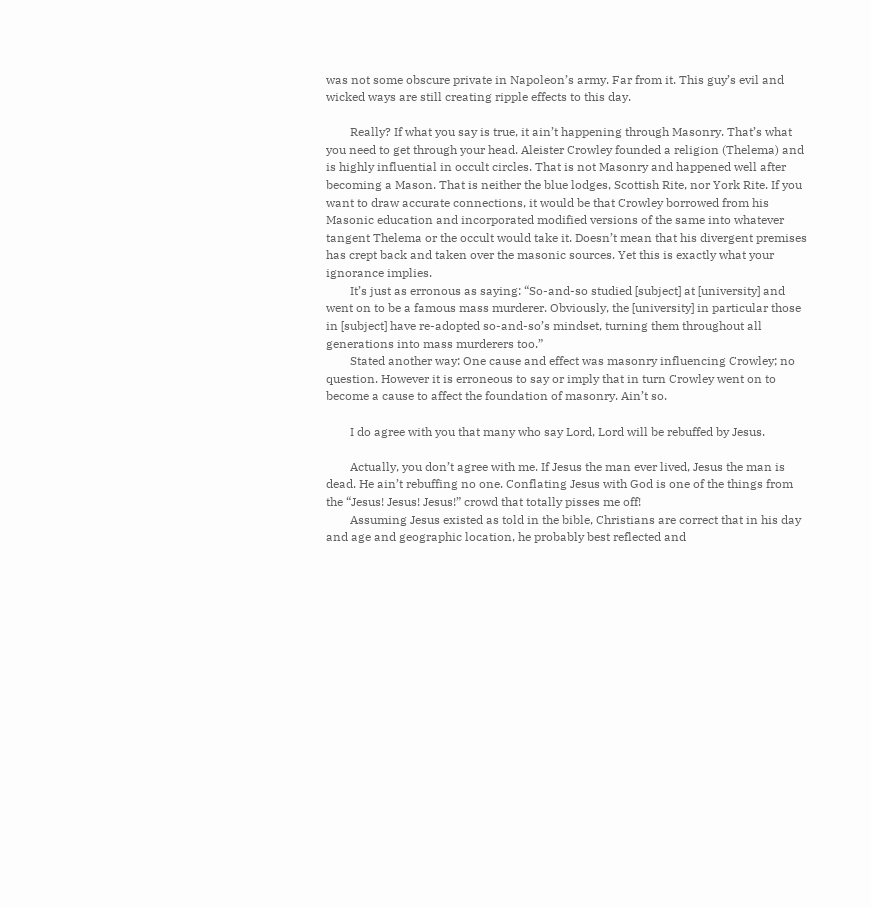was not some obscure private in Napoleon’s army. Far from it. This guy’s evil and wicked ways are still creating ripple effects to this day.

        Really? If what you say is true, it ain’t happening through Masonry. That’s what you need to get through your head. Aleister Crowley founded a religion (Thelema) and is highly influential in occult circles. That is not Masonry and happened well after becoming a Mason. That is neither the blue lodges, Scottish Rite, nor York Rite. If you want to draw accurate connections, it would be that Crowley borrowed from his Masonic education and incorporated modified versions of the same into whatever tangent Thelema or the occult would take it. Doesn’t mean that his divergent premises has crept back and taken over the masonic sources. Yet this is exactly what your ignorance implies.
        It’s just as erronous as saying: “So-and-so studied [subject] at [university] and went on to be a famous mass murderer. Obviously, the [university] in particular those in [subject] have re-adopted so-and-so’s mindset, turning them throughout all generations into mass murderers too.”
        Stated another way: One cause and effect was masonry influencing Crowley; no question. However it is erroneous to say or imply that in turn Crowley went on to become a cause to affect the foundation of masonry. Ain’t so.

        I do agree with you that many who say Lord, Lord will be rebuffed by Jesus.

        Actually, you don’t agree with me. If Jesus the man ever lived, Jesus the man is dead. He ain’t rebuffing no one. Conflating Jesus with God is one of the things from the “Jesus! Jesus! Jesus!” crowd that totally pisses me off!
        Assuming Jesus existed as told in the bible, Christians are correct that in his day and age and geographic location, he probably best reflected and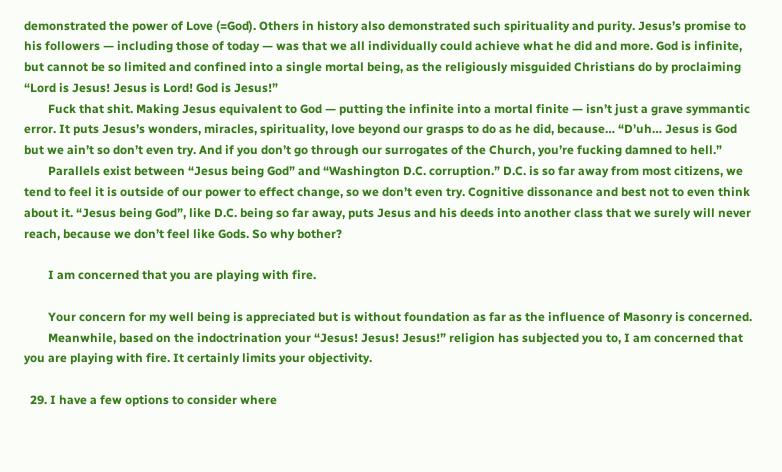demonstrated the power of Love (=God). Others in history also demonstrated such spirituality and purity. Jesus’s promise to his followers — including those of today — was that we all individually could achieve what he did and more. God is infinite, but cannot be so limited and confined into a single mortal being, as the religiously misguided Christians do by proclaiming “Lord is Jesus! Jesus is Lord! God is Jesus!”
        Fuck that shit. Making Jesus equivalent to God — putting the infinite into a mortal finite — isn’t just a grave symmantic error. It puts Jesus’s wonders, miracles, spirituality, love beyond our grasps to do as he did, because… “D’uh… Jesus is God but we ain’t so don’t even try. And if you don’t go through our surrogates of the Church, you’re fucking damned to hell.”
        Parallels exist between “Jesus being God” and “Washington D.C. corruption.” D.C. is so far away from most citizens, we tend to feel it is outside of our power to effect change, so we don’t even try. Cognitive dissonance and best not to even think about it. “Jesus being God”, like D.C. being so far away, puts Jesus and his deeds into another class that we surely will never reach, because we don’t feel like Gods. So why bother?

        I am concerned that you are playing with fire.

        Your concern for my well being is appreciated but is without foundation as far as the influence of Masonry is concerned.
        Meanwhile, based on the indoctrination your “Jesus! Jesus! Jesus!” religion has subjected you to, I am concerned that you are playing with fire. It certainly limits your objectivity.

  29. I have a few options to consider where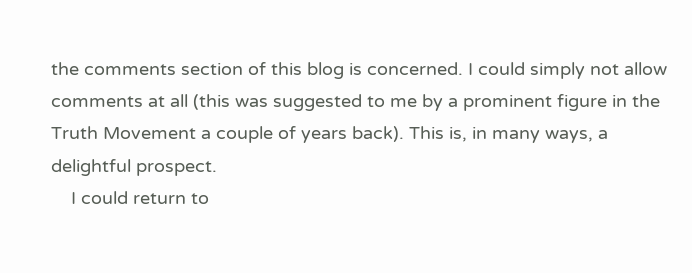the comments section of this blog is concerned. I could simply not allow comments at all (this was suggested to me by a prominent figure in the Truth Movement a couple of years back). This is, in many ways, a delightful prospect.
    I could return to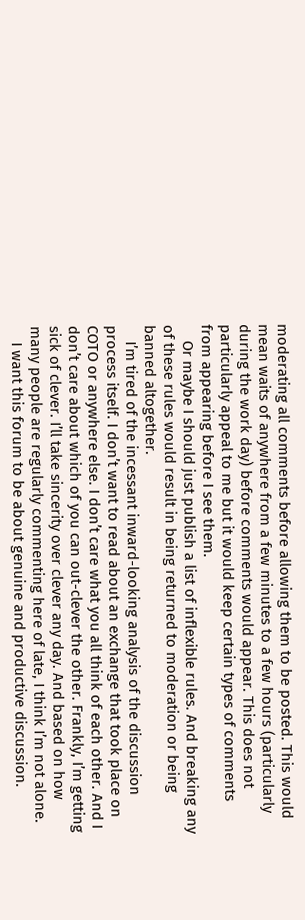moderating all comments before allowing them to be posted. This would mean waits of anywhere from a few minutes to a few hours (particularly during the work day) before comments would appear. This does not particularly appeal to me but it would keep certain types of comments from appearing before I see them.
    Or maybe I should just publish a list of inflexible rules. And breaking any of these rules would result in being returned to moderation or being banned altogether.
    I’m tired of the incessant inward-looking analysis of the discussion process itself. I don’t want to read about an exchange that took place on COTO or anywhere else. I don’t care what you all think of each other. And I don’t care about which of you can out-clever the other. Frankly, I’m getting sick of clever. I’ll take sincerity over clever any day. And based on how many people are regularly commenting here of late, I think I’m not alone.
    I want this forum to be about genuine and productive discussion.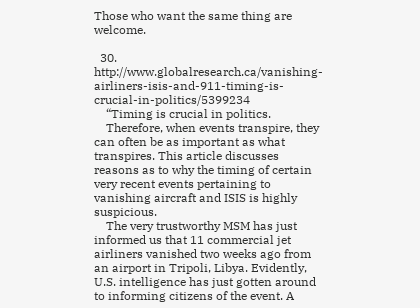Those who want the same thing are welcome.

  30. http://www.globalresearch.ca/vanishing-airliners-isis-and-911-timing-is-crucial-in-politics/5399234
    “Timing is crucial in politics.
    Therefore, when events transpire, they can often be as important as what transpires. This article discusses reasons as to why the timing of certain very recent events pertaining to vanishing aircraft and ISIS is highly suspicious.
    The very trustworthy MSM has just informed us that 11 commercial jet airliners vanished two weeks ago from an airport in Tripoli, Libya. Evidently, U.S. intelligence has just gotten around to informing citizens of the event. A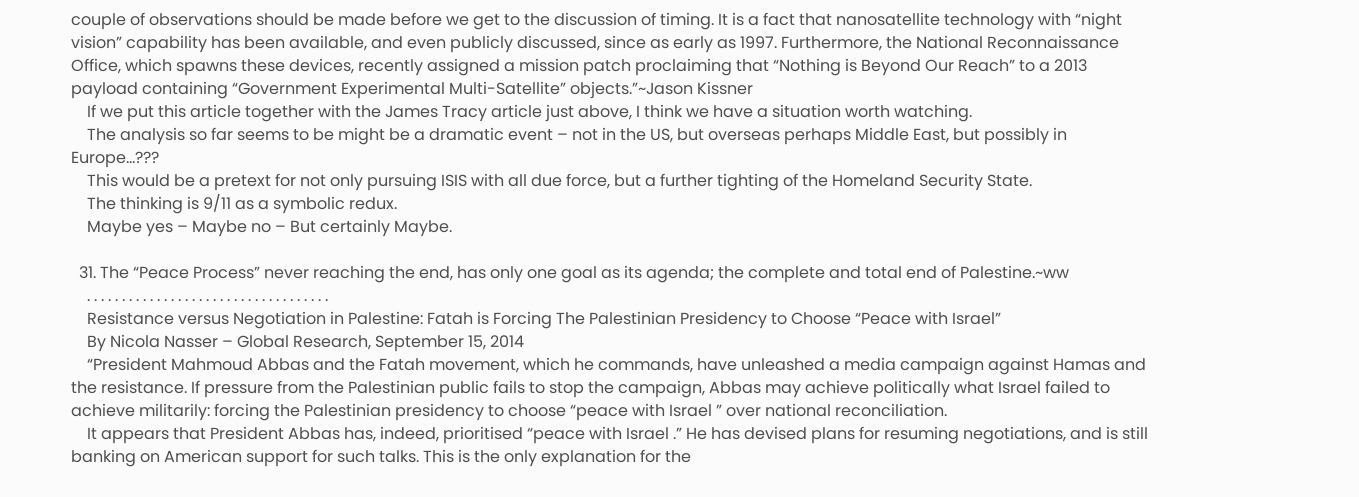couple of observations should be made before we get to the discussion of timing. It is a fact that nanosatellite technology with “night vision” capability has been available, and even publicly discussed, since as early as 1997. Furthermore, the National Reconnaissance Office, which spawns these devices, recently assigned a mission patch proclaiming that “Nothing is Beyond Our Reach” to a 2013 payload containing “Government Experimental Multi-Satellite” objects.”~Jason Kissner
    If we put this article together with the James Tracy article just above, I think we have a situation worth watching.
    The analysis so far seems to be might be a dramatic event – not in the US, but overseas perhaps Middle East, but possibly in Europe…???
    This would be a pretext for not only pursuing ISIS with all due force, but a further tighting of the Homeland Security State.
    The thinking is 9/11 as a symbolic redux.
    Maybe yes – Maybe no – But certainly Maybe.

  31. The “Peace Process” never reaching the end, has only one goal as its agenda; the complete and total end of Palestine.~ww
    . . . . . . . . . . . . . . . . . . . . . . . . . . . . . . . . . . .
    Resistance versus Negotiation in Palestine: Fatah is Forcing The Palestinian Presidency to Choose “Peace with Israel”
    By Nicola Nasser – Global Research, September 15, 2014
    “President Mahmoud Abbas and the Fatah movement, which he commands, have unleashed a media campaign against Hamas and the resistance. If pressure from the Palestinian public fails to stop the campaign, Abbas may achieve politically what Israel failed to achieve militarily: forcing the Palestinian presidency to choose “peace with Israel ” over national reconciliation.
    It appears that President Abbas has, indeed, prioritised “peace with Israel .” He has devised plans for resuming negotiations, and is still banking on American support for such talks. This is the only explanation for the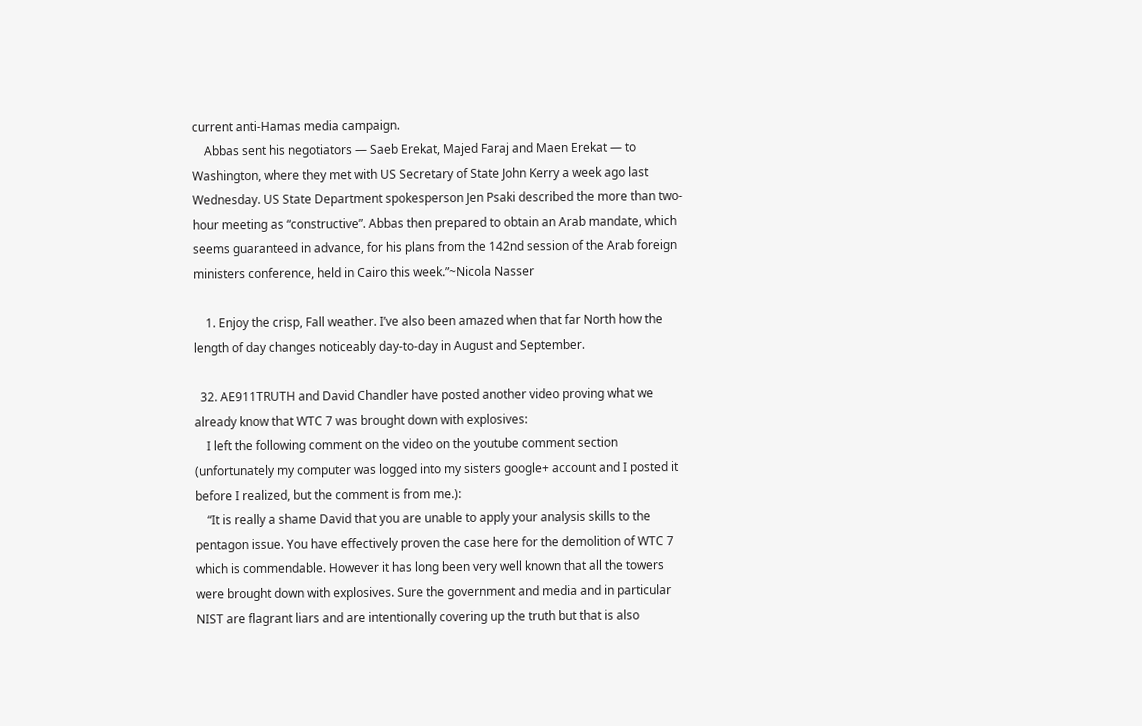current anti-Hamas media campaign.
    Abbas sent his negotiators — Saeb Erekat, Majed Faraj and Maen Erekat — to Washington, where they met with US Secretary of State John Kerry a week ago last Wednesday. US State Department spokesperson Jen Psaki described the more than two-hour meeting as “constructive”. Abbas then prepared to obtain an Arab mandate, which seems guaranteed in advance, for his plans from the 142nd session of the Arab foreign ministers conference, held in Cairo this week.”~Nicola Nasser

    1. Enjoy the crisp, Fall weather. I’ve also been amazed when that far North how the length of day changes noticeably day-to-day in August and September.

  32. AE911TRUTH and David Chandler have posted another video proving what we already know that WTC 7 was brought down with explosives:
    I left the following comment on the video on the youtube comment section (unfortunately my computer was logged into my sisters google+ account and I posted it before I realized, but the comment is from me.):
    “It is really a shame David that you are unable to apply your analysis skills to the pentagon issue. You have effectively proven the case here for the demolition of WTC 7 which is commendable. However it has long been very well known that all the towers were brought down with explosives. Sure the government and media and in particular NIST are flagrant liars and are intentionally covering up the truth but that is also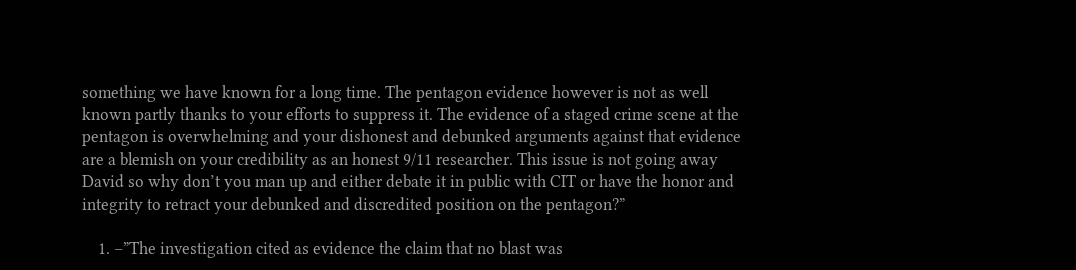something we have known for a long time. The pentagon evidence however is not as well known partly thanks to your efforts to suppress it. The evidence of a staged crime scene at the pentagon is overwhelming and your dishonest and debunked arguments against that evidence are a blemish on your credibility as an honest 9/11 researcher. This issue is not going away David so why don’t you man up and either debate it in public with CIT or have the honor and integrity to retract your debunked and discredited position on the pentagon?”

    1. –”The investigation cited as evidence the claim that no blast was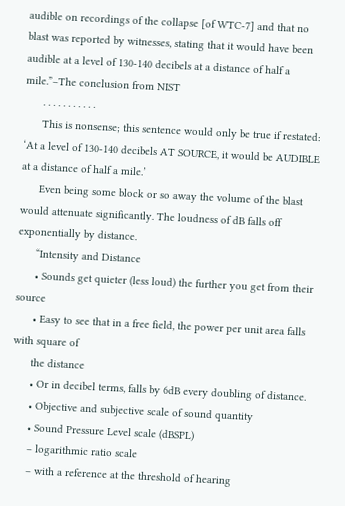audible on recordings of the collapse [of WTC-7] and that no blast was reported by witnesses, stating that it would have been audible at a level of 130-140 decibels at a distance of half a mile.”–The conclusion from NIST
      . . . . . . . . . . .
      This is nonsense; this sentence would only be true if restated: ‘At a level of 130-140 decibels AT SOURCE, it would be AUDIBLE at a distance of half a mile.’
      Even being some block or so away the volume of the blast would attenuate significantly. The loudness of dB falls off exponentially by distance.
      “Intensity and Distance
      • Sounds get quieter (less loud) the further you get from their source
      • Easy to see that in a free field, the power per unit area falls with square of
      the distance
      • Or in decibel terms, falls by 6dB every doubling of distance.
      • Objective and subjective scale of sound quantity
      • Sound Pressure Level scale (dBSPL)
      – logarithmic ratio scale
      – with a reference at the threshold of hearing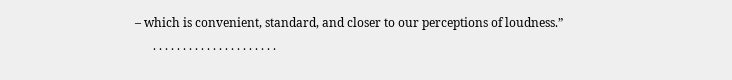– which is convenient, standard, and closer to our perceptions of loudness.”
      . . . . . . . . . . . . . . . . . . . . .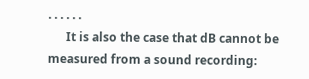. . . . . .
      It is also the case that dB cannot be measured from a sound recording: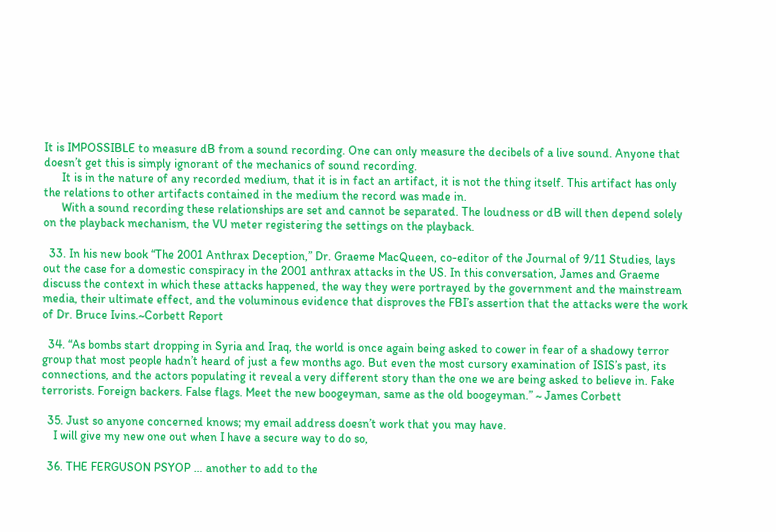It is IMPOSSIBLE to measure dB from a sound recording. One can only measure the decibels of a live sound. Anyone that doesn’t get this is simply ignorant of the mechanics of sound recording.
      It is in the nature of any recorded medium, that it is in fact an artifact, it is not the thing itself. This artifact has only the relations to other artifacts contained in the medium the record was made in.
      With a sound recording these relationships are set and cannot be separated. The loudness or dB will then depend solely on the playback mechanism, the VU meter registering the settings on the playback.

  33. In his new book “The 2001 Anthrax Deception,” Dr. Graeme MacQueen, co-editor of the Journal of 9/11 Studies, lays out the case for a domestic conspiracy in the 2001 anthrax attacks in the US. In this conversation, James and Graeme discuss the context in which these attacks happened, the way they were portrayed by the government and the mainstream media, their ultimate effect, and the voluminous evidence that disproves the FBI’s assertion that the attacks were the work of Dr. Bruce Ivins.~Corbett Report

  34. “As bombs start dropping in Syria and Iraq, the world is once again being asked to cower in fear of a shadowy terror group that most people hadn’t heard of just a few months ago. But even the most cursory examination of ISIS’s past, its connections, and the actors populating it reveal a very different story than the one we are being asked to believe in. Fake terrorists. Foreign backers. False flags. Meet the new boogeyman, same as the old boogeyman.” ~ James Corbett

  35. Just so anyone concerned knows; my email address doesn’t work that you may have.
    I will give my new one out when I have a secure way to do so,

  36. THE FERGUSON PSYOP … another to add to the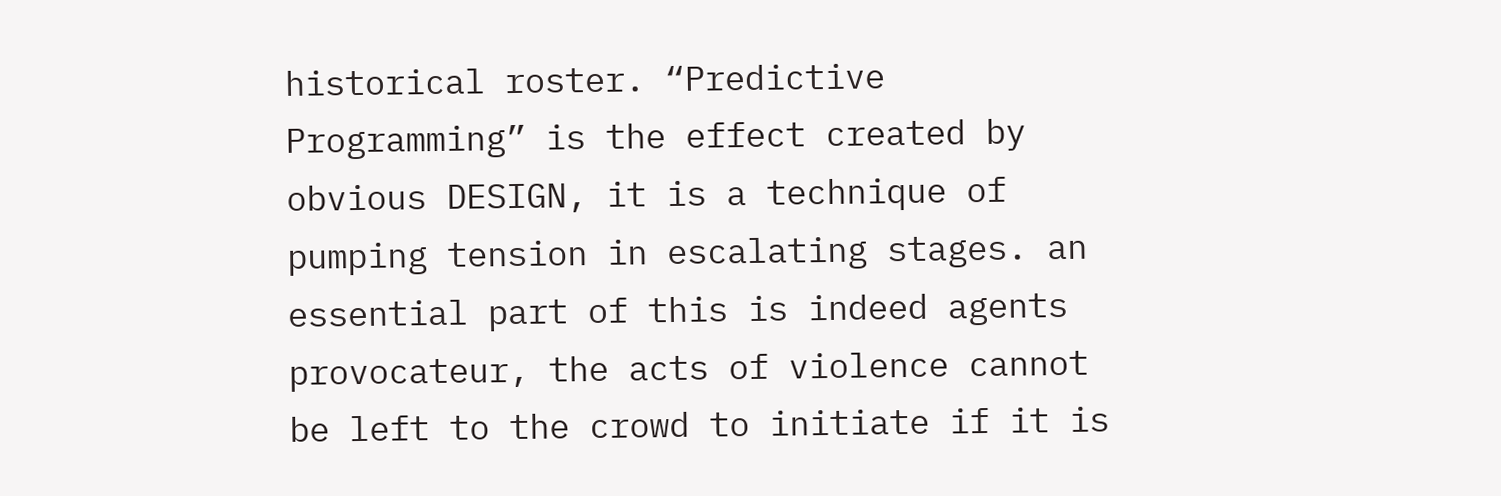historical roster. “Predictive Programming” is the effect created by obvious DESIGN, it is a technique of pumping tension in escalating stages. an essential part of this is indeed agents provocateur, the acts of violence cannot be left to the crowd to initiate if it is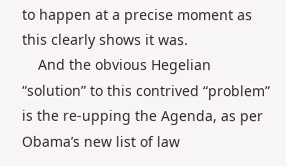to happen at a precise moment as this clearly shows it was.
    And the obvious Hegelian “solution” to this contrived “problem” is the re-upping the Agenda, as per Obama’s new list of law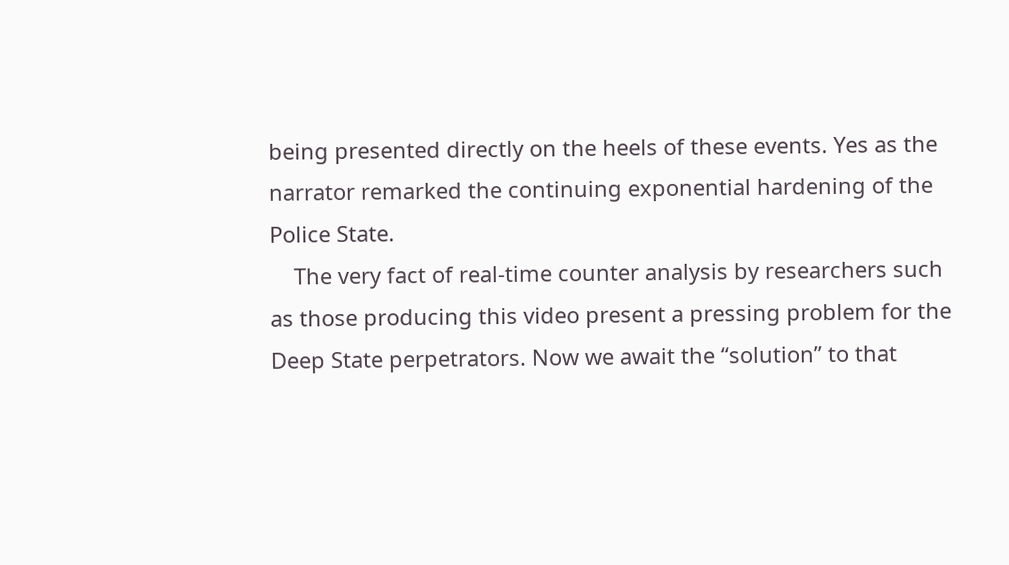being presented directly on the heels of these events. Yes as the narrator remarked the continuing exponential hardening of the Police State.
    The very fact of real-time counter analysis by researchers such as those producing this video present a pressing problem for the Deep State perpetrators. Now we await the “solution” to that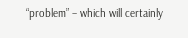“problem” – which will certainly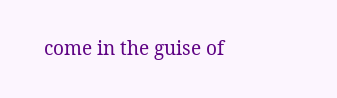come in the guise of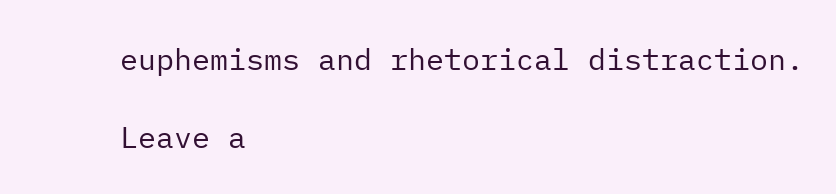euphemisms and rhetorical distraction.

Leave a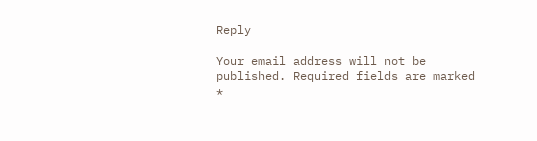Reply

Your email address will not be published. Required fields are marked *